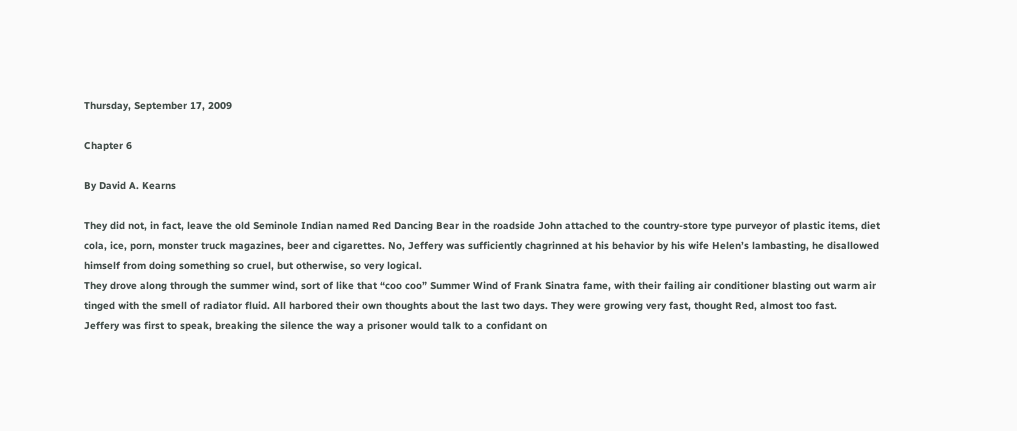Thursday, September 17, 2009

Chapter 6

By David A. Kearns

They did not, in fact, leave the old Seminole Indian named Red Dancing Bear in the roadside John attached to the country-store type purveyor of plastic items, diet cola, ice, porn, monster truck magazines, beer and cigarettes. No, Jeffery was sufficiently chagrinned at his behavior by his wife Helen’s lambasting, he disallowed himself from doing something so cruel, but otherwise, so very logical.
They drove along through the summer wind, sort of like that “coo coo” Summer Wind of Frank Sinatra fame, with their failing air conditioner blasting out warm air tinged with the smell of radiator fluid. All harbored their own thoughts about the last two days. They were growing very fast, thought Red, almost too fast.
Jeffery was first to speak, breaking the silence the way a prisoner would talk to a confidant on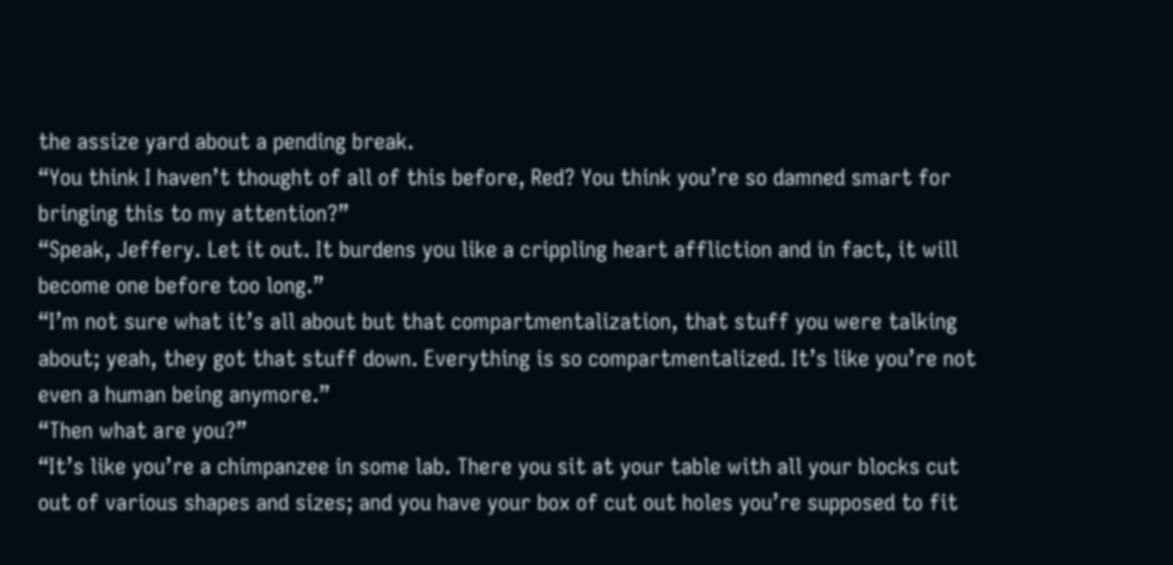the assize yard about a pending break.
“You think I haven’t thought of all of this before, Red? You think you’re so damned smart for bringing this to my attention?”
“Speak, Jeffery. Let it out. It burdens you like a crippling heart affliction and in fact, it will become one before too long.”
“I’m not sure what it’s all about but that compartmentalization, that stuff you were talking about; yeah, they got that stuff down. Everything is so compartmentalized. It’s like you’re not even a human being anymore.”
“Then what are you?”
“It’s like you’re a chimpanzee in some lab. There you sit at your table with all your blocks cut out of various shapes and sizes; and you have your box of cut out holes you’re supposed to fit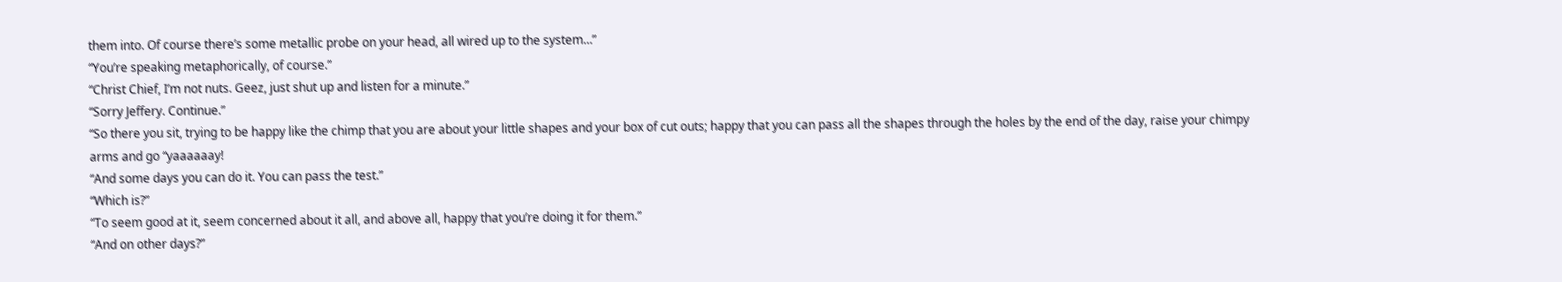them into. Of course there’s some metallic probe on your head, all wired up to the system…”
“You’re speaking metaphorically, of course.”
“Christ Chief, I’m not nuts. Geez, just shut up and listen for a minute.”
“Sorry Jeffery. Continue.”
“So there you sit, trying to be happy like the chimp that you are about your little shapes and your box of cut outs; happy that you can pass all the shapes through the holes by the end of the day, raise your chimpy arms and go “yaaaaaay!
“And some days you can do it. You can pass the test.”
“Which is?”
“To seem good at it, seem concerned about it all, and above all, happy that you’re doing it for them.”
“And on other days?”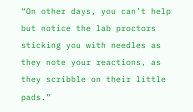“On other days, you can’t help but notice the lab proctors sticking you with needles as they note your reactions, as they scribble on their little pads.”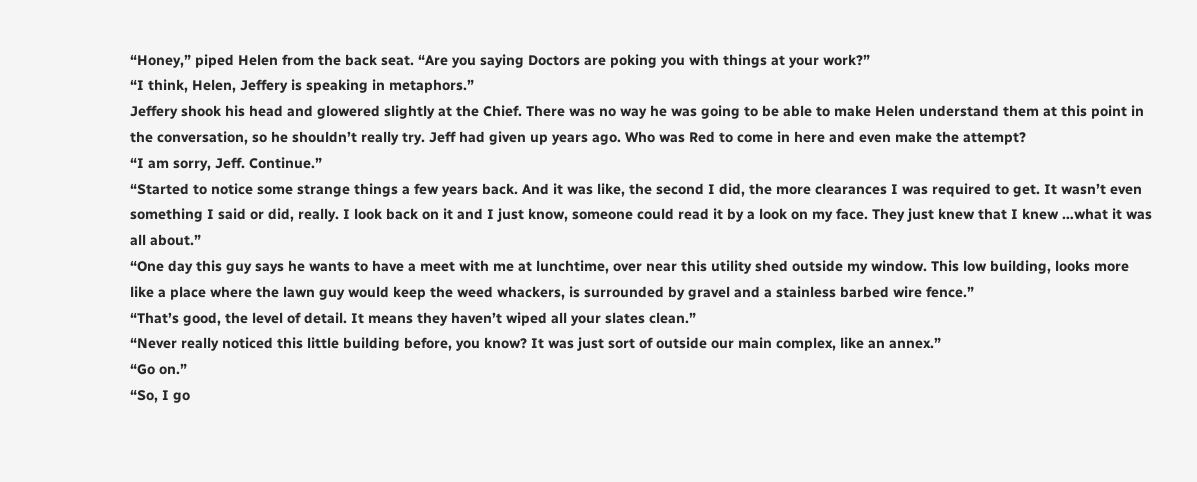“Honey,” piped Helen from the back seat. “Are you saying Doctors are poking you with things at your work?”
“I think, Helen, Jeffery is speaking in metaphors.”
Jeffery shook his head and glowered slightly at the Chief. There was no way he was going to be able to make Helen understand them at this point in the conversation, so he shouldn’t really try. Jeff had given up years ago. Who was Red to come in here and even make the attempt?
“I am sorry, Jeff. Continue.”
“Started to notice some strange things a few years back. And it was like, the second I did, the more clearances I was required to get. It wasn’t even something I said or did, really. I look back on it and I just know, someone could read it by a look on my face. They just knew that I knew …what it was all about.”
“One day this guy says he wants to have a meet with me at lunchtime, over near this utility shed outside my window. This low building, looks more like a place where the lawn guy would keep the weed whackers, is surrounded by gravel and a stainless barbed wire fence.”
“That’s good, the level of detail. It means they haven’t wiped all your slates clean.”
“Never really noticed this little building before, you know? It was just sort of outside our main complex, like an annex.”
“Go on.”
“So, I go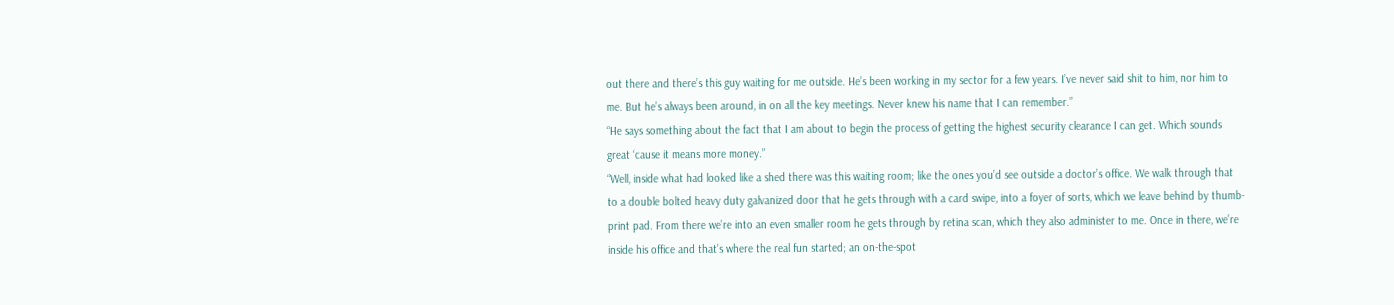out there and there’s this guy waiting for me outside. He’s been working in my sector for a few years. I’ve never said shit to him, nor him to me. But he’s always been around, in on all the key meetings. Never knew his name that I can remember.”
“He says something about the fact that I am about to begin the process of getting the highest security clearance I can get. Which sounds great ‘cause it means more money.”
“Well, inside what had looked like a shed there was this waiting room; like the ones you’d see outside a doctor’s office. We walk through that to a double bolted heavy duty galvanized door that he gets through with a card swipe, into a foyer of sorts, which we leave behind by thumb-print pad. From there we’re into an even smaller room he gets through by retina scan, which they also administer to me. Once in there, we’re inside his office and that’s where the real fun started; an on-the-spot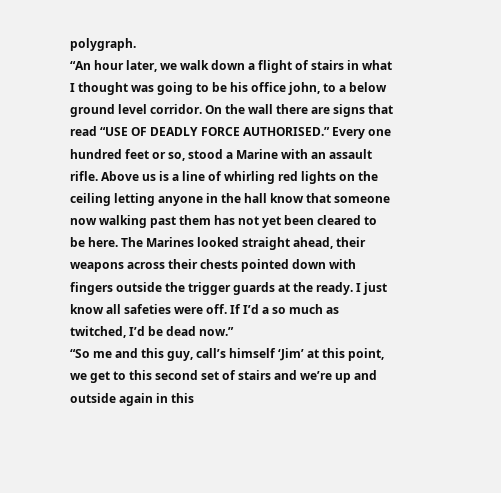polygraph.
“An hour later, we walk down a flight of stairs in what I thought was going to be his office john, to a below ground level corridor. On the wall there are signs that read “USE OF DEADLY FORCE AUTHORISED.” Every one hundred feet or so, stood a Marine with an assault rifle. Above us is a line of whirling red lights on the ceiling letting anyone in the hall know that someone now walking past them has not yet been cleared to be here. The Marines looked straight ahead, their weapons across their chests pointed down with fingers outside the trigger guards at the ready. I just know all safeties were off. If I’d a so much as twitched, I’d be dead now.”
“So me and this guy, call’s himself ‘Jim’ at this point, we get to this second set of stairs and we’re up and outside again in this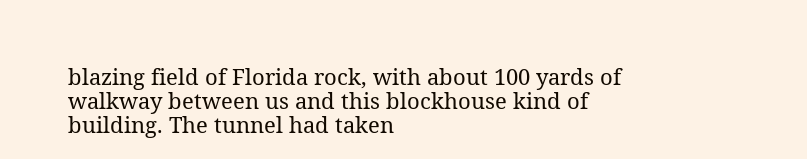blazing field of Florida rock, with about 100 yards of walkway between us and this blockhouse kind of building. The tunnel had taken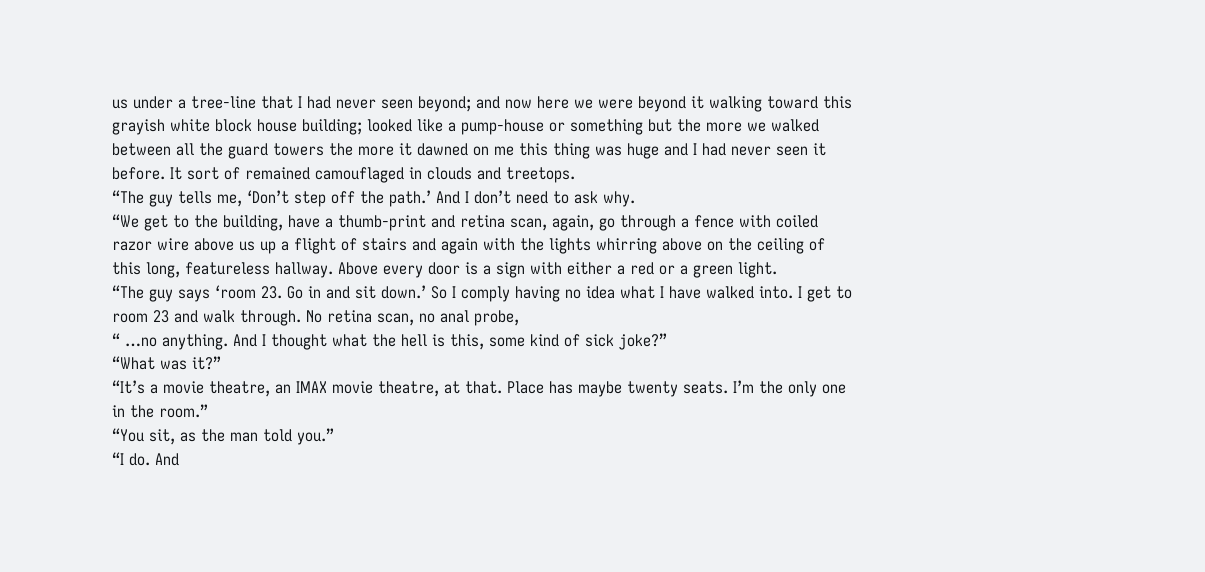us under a tree-line that I had never seen beyond; and now here we were beyond it walking toward this grayish white block house building; looked like a pump-house or something but the more we walked between all the guard towers the more it dawned on me this thing was huge and I had never seen it before. It sort of remained camouflaged in clouds and treetops.
“The guy tells me, ‘Don’t step off the path.’ And I don’t need to ask why.
“We get to the building, have a thumb-print and retina scan, again, go through a fence with coiled razor wire above us up a flight of stairs and again with the lights whirring above on the ceiling of this long, featureless hallway. Above every door is a sign with either a red or a green light.
“The guy says ‘room 23. Go in and sit down.’ So I comply having no idea what I have walked into. I get to room 23 and walk through. No retina scan, no anal probe,
“ …no anything. And I thought what the hell is this, some kind of sick joke?”
“What was it?”
“It’s a movie theatre, an IMAX movie theatre, at that. Place has maybe twenty seats. I’m the only one in the room.”
“You sit, as the man told you.”
“I do. And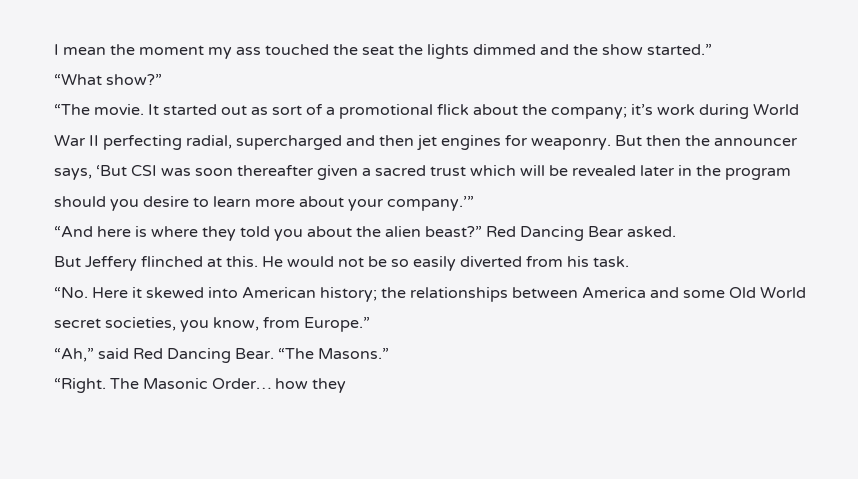I mean the moment my ass touched the seat the lights dimmed and the show started.”
“What show?”
“The movie. It started out as sort of a promotional flick about the company; it’s work during World War II perfecting radial, supercharged and then jet engines for weaponry. But then the announcer says, ‘But CSI was soon thereafter given a sacred trust which will be revealed later in the program should you desire to learn more about your company.’”
“And here is where they told you about the alien beast?” Red Dancing Bear asked.
But Jeffery flinched at this. He would not be so easily diverted from his task.
“No. Here it skewed into American history; the relationships between America and some Old World secret societies, you know, from Europe.”
“Ah,” said Red Dancing Bear. “The Masons.”
“Right. The Masonic Order… how they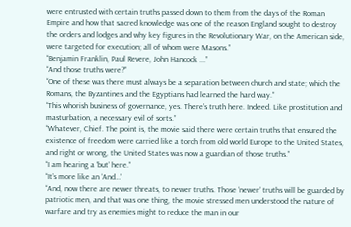were entrusted with certain truths passed down to them from the days of the Roman Empire and how that sacred knowledge was one of the reason England sought to destroy the orders and lodges and why key figures in the Revolutionary War, on the American side, were targeted for execution; all of whom were Masons.”
“Benjamin Franklin, Paul Revere, John Hancock ...”
“And those truths were?”
“One of these was there must always be a separation between church and state; which the Romans, the Byzantines and the Egyptians had learned the hard way.”
“This whorish business of governance, yes. There’s truth here. Indeed. Like prostitution and masturbation, a necessary evil of sorts.”
“Whatever, Chief. The point is, the movie said there were certain truths that ensured the existence of freedom were carried like a torch from old world Europe to the United States, and right or wrong, the United States was now a guardian of those truths.”
“I am hearing a ‘but’ here.”
“It’s more like an ‘And…’
“And, now there are newer threats, to newer truths. Those ‘newer’ truths will be guarded by patriotic men, and that was one thing, the movie stressed men understood the nature of warfare and try as enemies might to reduce the man in our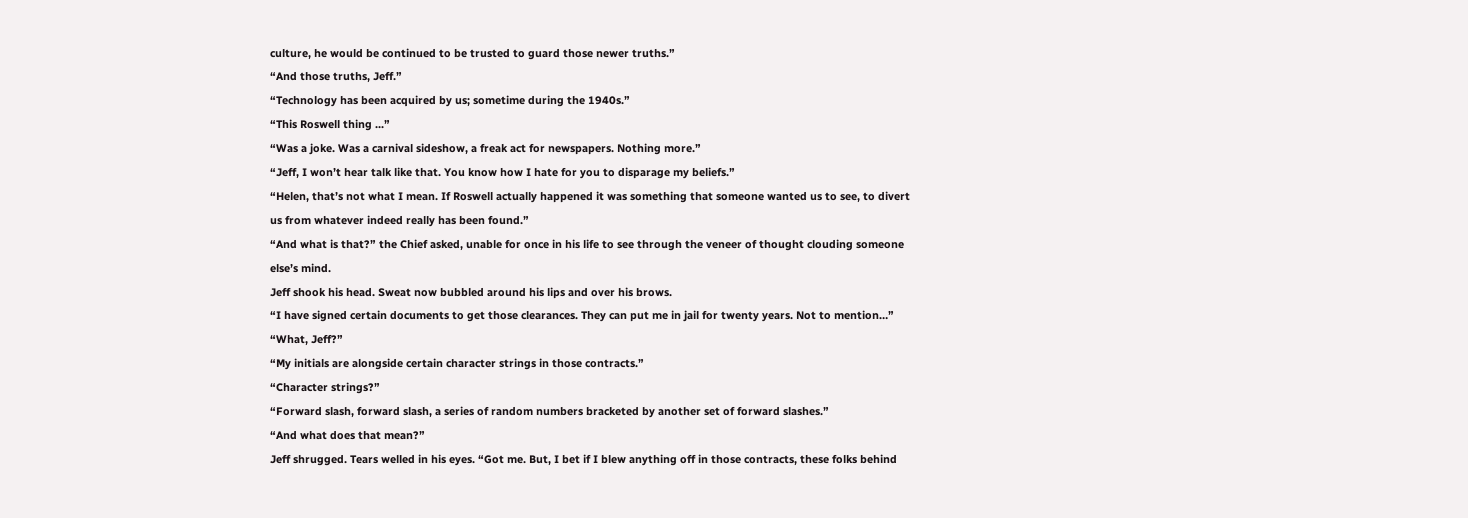culture, he would be continued to be trusted to guard those newer truths.”
“And those truths, Jeff.”
“Technology has been acquired by us; sometime during the 1940s.”
“This Roswell thing ...”
“Was a joke. Was a carnival sideshow, a freak act for newspapers. Nothing more.”
“Jeff, I won’t hear talk like that. You know how I hate for you to disparage my beliefs.”
“Helen, that’s not what I mean. If Roswell actually happened it was something that someone wanted us to see, to divert us from whatever indeed really has been found.”
“And what is that?” the Chief asked, unable for once in his life to see through the veneer of thought clouding someone else’s mind.
Jeff shook his head. Sweat now bubbled around his lips and over his brows.
“I have signed certain documents to get those clearances. They can put me in jail for twenty years. Not to mention…”
“What, Jeff?”
“My initials are alongside certain character strings in those contracts.”
“Character strings?”
“Forward slash, forward slash, a series of random numbers bracketed by another set of forward slashes.”
“And what does that mean?”
Jeff shrugged. Tears welled in his eyes. “Got me. But, I bet if I blew anything off in those contracts, these folks behind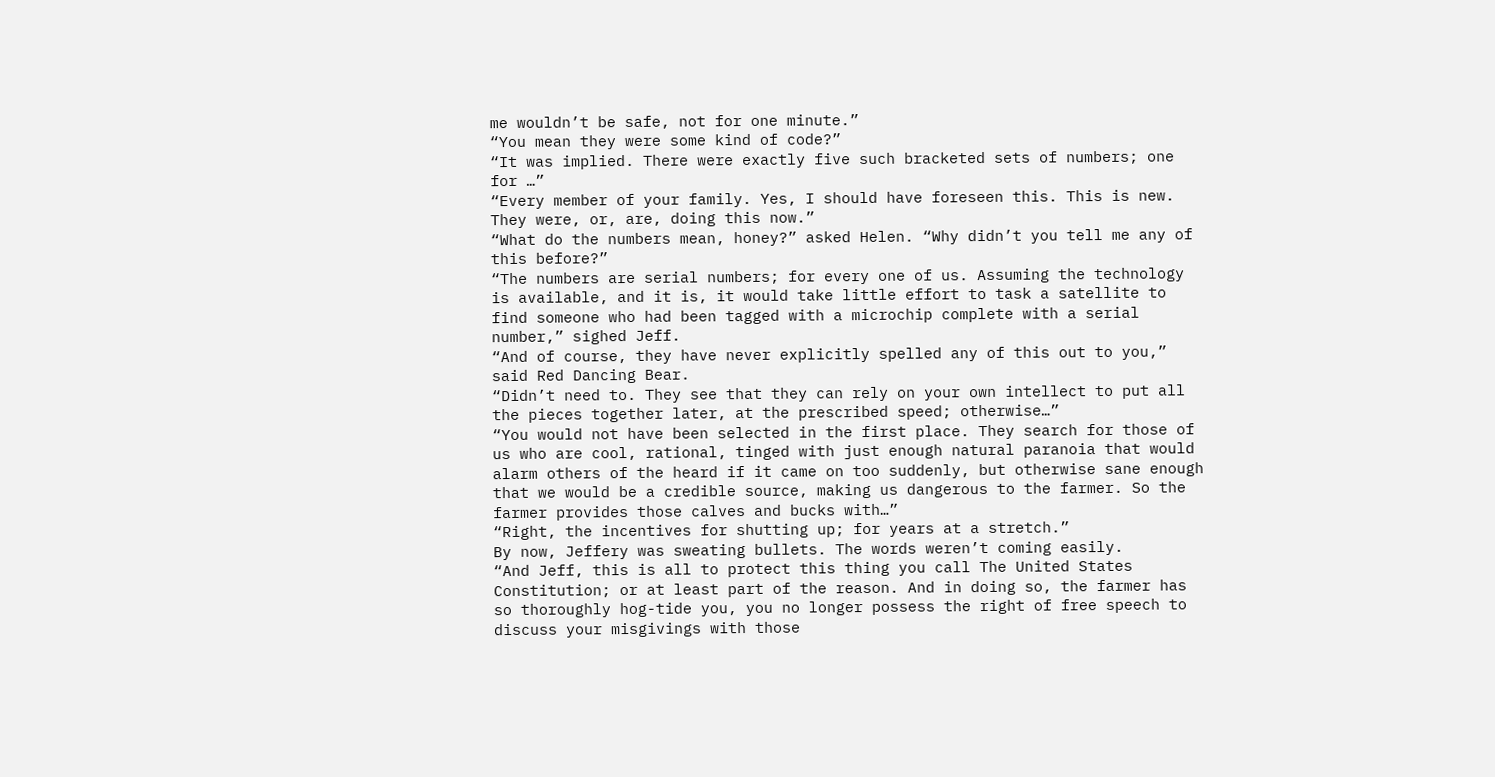me wouldn’t be safe, not for one minute.”
“You mean they were some kind of code?”
“It was implied. There were exactly five such bracketed sets of numbers; one for …”
“Every member of your family. Yes, I should have foreseen this. This is new. They were, or, are, doing this now.”
“What do the numbers mean, honey?” asked Helen. “Why didn’t you tell me any of this before?”
“The numbers are serial numbers; for every one of us. Assuming the technology is available, and it is, it would take little effort to task a satellite to find someone who had been tagged with a microchip complete with a serial number,” sighed Jeff.
“And of course, they have never explicitly spelled any of this out to you,” said Red Dancing Bear.
“Didn’t need to. They see that they can rely on your own intellect to put all the pieces together later, at the prescribed speed; otherwise…”
“You would not have been selected in the first place. They search for those of us who are cool, rational, tinged with just enough natural paranoia that would alarm others of the heard if it came on too suddenly, but otherwise sane enough that we would be a credible source, making us dangerous to the farmer. So the farmer provides those calves and bucks with…”
“Right, the incentives for shutting up; for years at a stretch.”
By now, Jeffery was sweating bullets. The words weren’t coming easily.
“And Jeff, this is all to protect this thing you call The United States Constitution; or at least part of the reason. And in doing so, the farmer has so thoroughly hog-tide you, you no longer possess the right of free speech to discuss your misgivings with those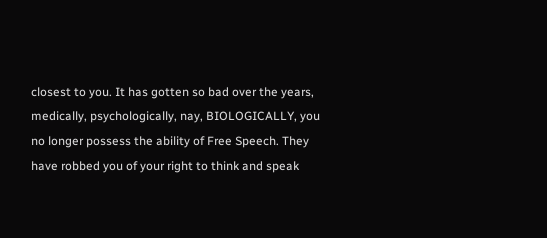closest to you. It has gotten so bad over the years, medically, psychologically, nay, BIOLOGICALLY, you no longer possess the ability of Free Speech. They have robbed you of your right to think and speak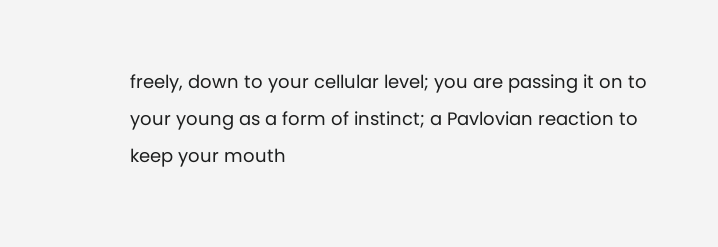freely, down to your cellular level; you are passing it on to your young as a form of instinct; a Pavlovian reaction to keep your mouth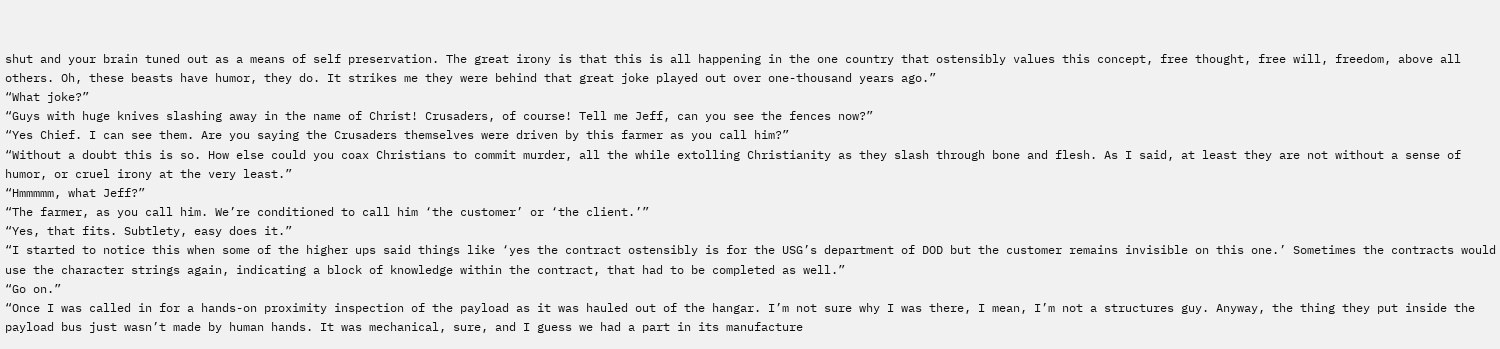shut and your brain tuned out as a means of self preservation. The great irony is that this is all happening in the one country that ostensibly values this concept, free thought, free will, freedom, above all others. Oh, these beasts have humor, they do. It strikes me they were behind that great joke played out over one-thousand years ago.”
“What joke?”
“Guys with huge knives slashing away in the name of Christ! Crusaders, of course! Tell me Jeff, can you see the fences now?”
“Yes Chief. I can see them. Are you saying the Crusaders themselves were driven by this farmer as you call him?”
“Without a doubt this is so. How else could you coax Christians to commit murder, all the while extolling Christianity as they slash through bone and flesh. As I said, at least they are not without a sense of humor, or cruel irony at the very least.”
“Hmmmmm, what Jeff?”
“The farmer, as you call him. We’re conditioned to call him ‘the customer’ or ‘the client.’”
“Yes, that fits. Subtlety, easy does it.”
“I started to notice this when some of the higher ups said things like ‘yes the contract ostensibly is for the USG’s department of DOD but the customer remains invisible on this one.’ Sometimes the contracts would use the character strings again, indicating a block of knowledge within the contract, that had to be completed as well.”
“Go on.”
“Once I was called in for a hands-on proximity inspection of the payload as it was hauled out of the hangar. I’m not sure why I was there, I mean, I’m not a structures guy. Anyway, the thing they put inside the payload bus just wasn’t made by human hands. It was mechanical, sure, and I guess we had a part in its manufacture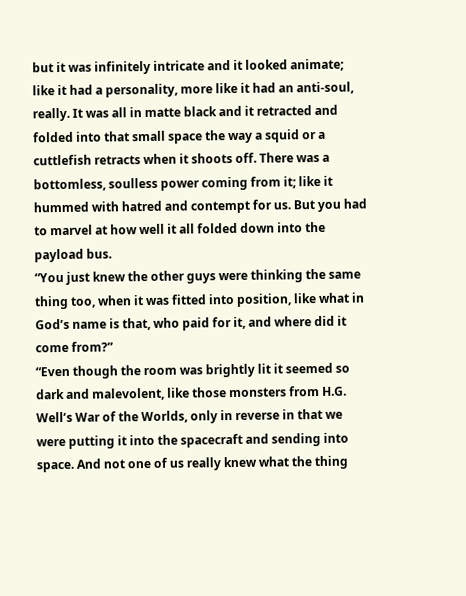but it was infinitely intricate and it looked animate; like it had a personality, more like it had an anti-soul, really. It was all in matte black and it retracted and folded into that small space the way a squid or a cuttlefish retracts when it shoots off. There was a bottomless, soulless power coming from it; like it hummed with hatred and contempt for us. But you had to marvel at how well it all folded down into the payload bus.
“You just knew the other guys were thinking the same thing too, when it was fitted into position, like what in God’s name is that, who paid for it, and where did it come from?”
“Even though the room was brightly lit it seemed so dark and malevolent, like those monsters from H.G. Well’s War of the Worlds, only in reverse in that we were putting it into the spacecraft and sending into space. And not one of us really knew what the thing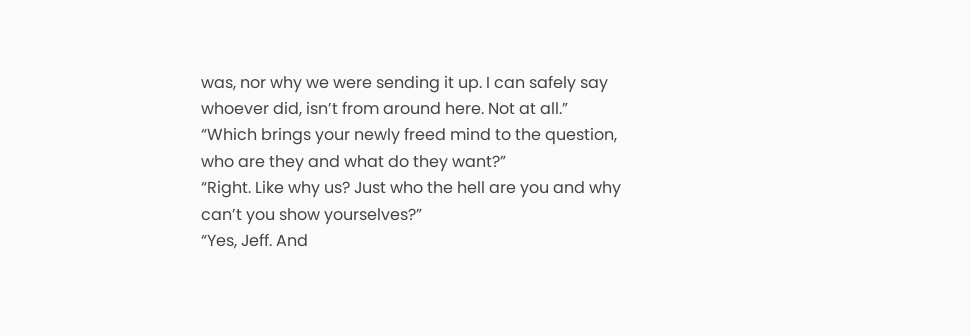was, nor why we were sending it up. I can safely say whoever did, isn’t from around here. Not at all.”
“Which brings your newly freed mind to the question, who are they and what do they want?”
“Right. Like why us? Just who the hell are you and why can’t you show yourselves?”
“Yes, Jeff. And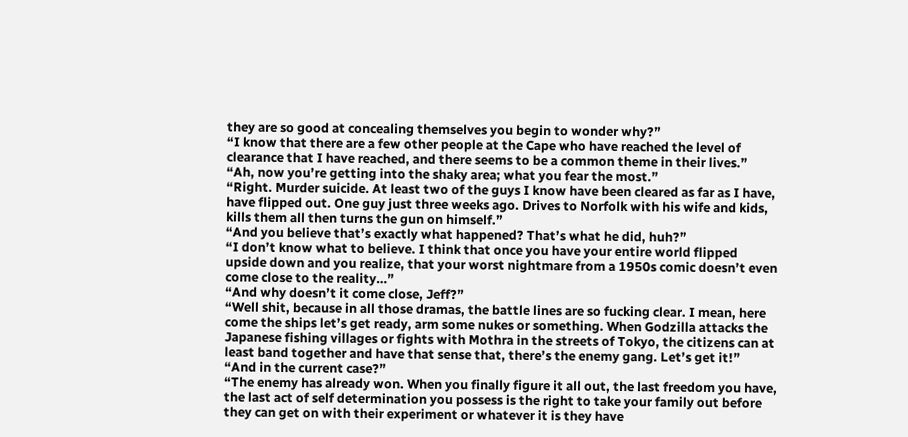they are so good at concealing themselves you begin to wonder why?”
“I know that there are a few other people at the Cape who have reached the level of clearance that I have reached, and there seems to be a common theme in their lives.”
“Ah, now you’re getting into the shaky area; what you fear the most.”
“Right. Murder suicide. At least two of the guys I know have been cleared as far as I have, have flipped out. One guy just three weeks ago. Drives to Norfolk with his wife and kids, kills them all then turns the gun on himself.”
“And you believe that’s exactly what happened? That’s what he did, huh?”
“I don’t know what to believe. I think that once you have your entire world flipped upside down and you realize, that your worst nightmare from a 1950s comic doesn’t even come close to the reality…”
“And why doesn’t it come close, Jeff?”
“Well shit, because in all those dramas, the battle lines are so fucking clear. I mean, here come the ships let’s get ready, arm some nukes or something. When Godzilla attacks the Japanese fishing villages or fights with Mothra in the streets of Tokyo, the citizens can at least band together and have that sense that, there’s the enemy gang. Let’s get it!”
“And in the current case?”
“The enemy has already won. When you finally figure it all out, the last freedom you have, the last act of self determination you possess is the right to take your family out before they can get on with their experiment or whatever it is they have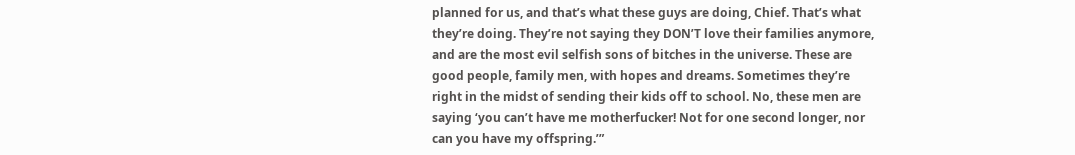planned for us, and that’s what these guys are doing, Chief. That’s what they’re doing. They’re not saying they DON’T love their families anymore, and are the most evil selfish sons of bitches in the universe. These are good people, family men, with hopes and dreams. Sometimes they’re right in the midst of sending their kids off to school. No, these men are saying ‘you can’t have me motherfucker! Not for one second longer, nor can you have my offspring.’”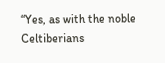“Yes, as with the noble Celtiberians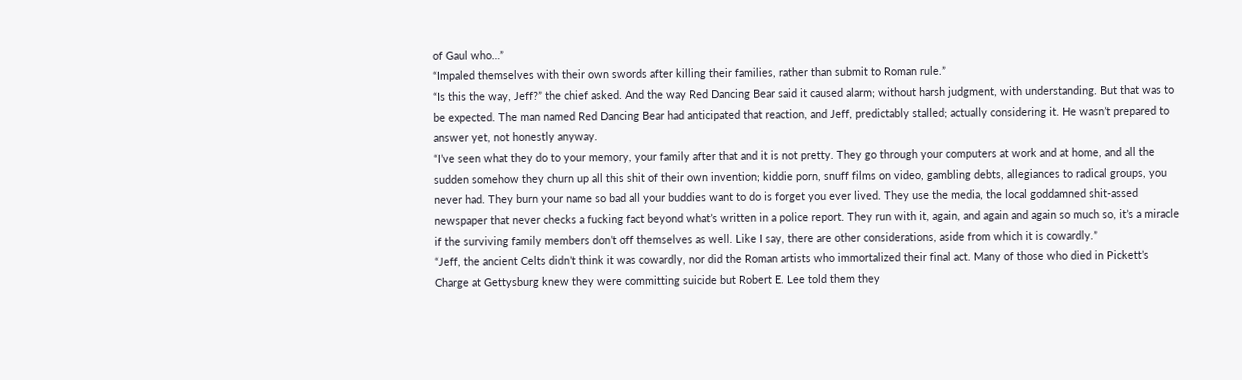of Gaul who…”
“Impaled themselves with their own swords after killing their families, rather than submit to Roman rule.”
“Is this the way, Jeff?” the chief asked. And the way Red Dancing Bear said it caused alarm; without harsh judgment, with understanding. But that was to be expected. The man named Red Dancing Bear had anticipated that reaction, and Jeff, predictably stalled; actually considering it. He wasn’t prepared to answer yet, not honestly anyway.
“I’ve seen what they do to your memory, your family after that and it is not pretty. They go through your computers at work and at home, and all the sudden somehow they churn up all this shit of their own invention; kiddie porn, snuff films on video, gambling debts, allegiances to radical groups, you never had. They burn your name so bad all your buddies want to do is forget you ever lived. They use the media, the local goddamned shit-assed newspaper that never checks a fucking fact beyond what’s written in a police report. They run with it, again, and again and again so much so, it’s a miracle if the surviving family members don’t off themselves as well. Like I say, there are other considerations, aside from which it is cowardly.”
“Jeff, the ancient Celts didn’t think it was cowardly, nor did the Roman artists who immortalized their final act. Many of those who died in Pickett’s Charge at Gettysburg knew they were committing suicide but Robert E. Lee told them they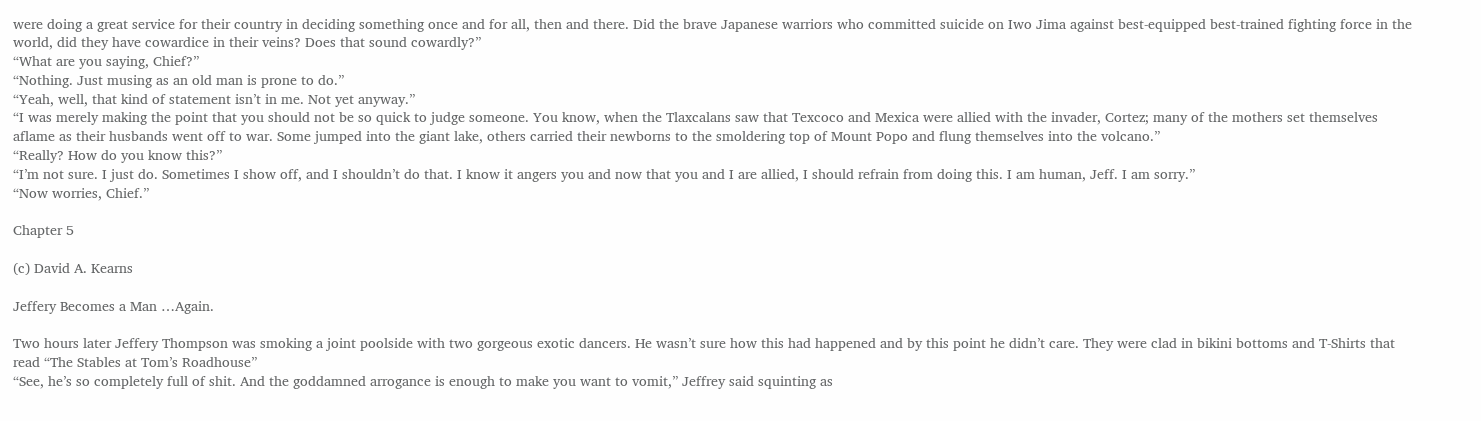were doing a great service for their country in deciding something once and for all, then and there. Did the brave Japanese warriors who committed suicide on Iwo Jima against best-equipped best-trained fighting force in the world, did they have cowardice in their veins? Does that sound cowardly?”
“What are you saying, Chief?”
“Nothing. Just musing as an old man is prone to do.”
“Yeah, well, that kind of statement isn’t in me. Not yet anyway.”
“I was merely making the point that you should not be so quick to judge someone. You know, when the Tlaxcalans saw that Texcoco and Mexica were allied with the invader, Cortez; many of the mothers set themselves aflame as their husbands went off to war. Some jumped into the giant lake, others carried their newborns to the smoldering top of Mount Popo and flung themselves into the volcano.”
“Really? How do you know this?”
“I’m not sure. I just do. Sometimes I show off, and I shouldn’t do that. I know it angers you and now that you and I are allied, I should refrain from doing this. I am human, Jeff. I am sorry.”
“Now worries, Chief.”

Chapter 5

(c) David A. Kearns

Jeffery Becomes a Man …Again.

Two hours later Jeffery Thompson was smoking a joint poolside with two gorgeous exotic dancers. He wasn’t sure how this had happened and by this point he didn’t care. They were clad in bikini bottoms and T-Shirts that read “The Stables at Tom’s Roadhouse”
“See, he’s so completely full of shit. And the goddamned arrogance is enough to make you want to vomit,” Jeffrey said squinting as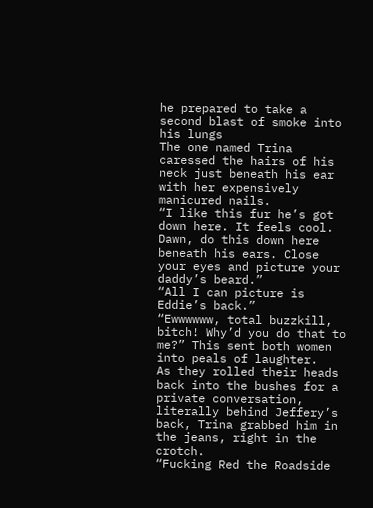he prepared to take a second blast of smoke into his lungs
The one named Trina caressed the hairs of his neck just beneath his ear with her expensively manicured nails.
“I like this fur he’s got down here. It feels cool. Dawn, do this down here beneath his ears. Close your eyes and picture your daddy’s beard.”
“All I can picture is Eddie’s back.”
“Ewwwwww, total buzzkill, bitch! Why’d you do that to me?” This sent both women into peals of laughter.
As they rolled their heads back into the bushes for a private conversation, literally behind Jeffery’s back, Trina grabbed him in the jeans, right in the crotch.
“Fucking Red the Roadside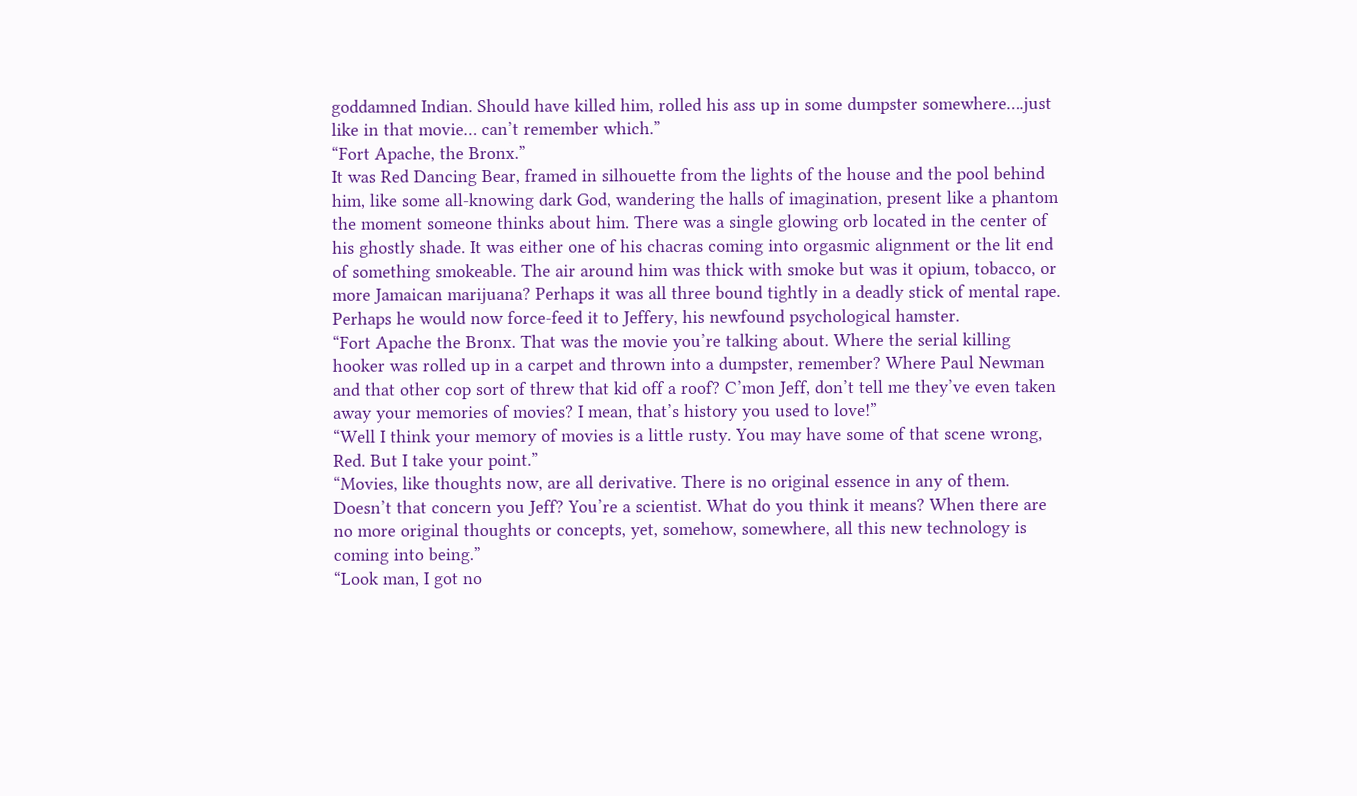goddamned Indian. Should have killed him, rolled his ass up in some dumpster somewhere….just like in that movie… can’t remember which.”
“Fort Apache, the Bronx.”
It was Red Dancing Bear, framed in silhouette from the lights of the house and the pool behind him, like some all-knowing dark God, wandering the halls of imagination, present like a phantom the moment someone thinks about him. There was a single glowing orb located in the center of his ghostly shade. It was either one of his chacras coming into orgasmic alignment or the lit end of something smokeable. The air around him was thick with smoke but was it opium, tobacco, or more Jamaican marijuana? Perhaps it was all three bound tightly in a deadly stick of mental rape. Perhaps he would now force-feed it to Jeffery, his newfound psychological hamster.
“Fort Apache the Bronx. That was the movie you’re talking about. Where the serial killing hooker was rolled up in a carpet and thrown into a dumpster, remember? Where Paul Newman and that other cop sort of threw that kid off a roof? C’mon Jeff, don’t tell me they’ve even taken away your memories of movies? I mean, that’s history you used to love!”
“Well I think your memory of movies is a little rusty. You may have some of that scene wrong, Red. But I take your point.”
“Movies, like thoughts now, are all derivative. There is no original essence in any of them. Doesn’t that concern you Jeff? You’re a scientist. What do you think it means? When there are no more original thoughts or concepts, yet, somehow, somewhere, all this new technology is coming into being.”
“Look man, I got no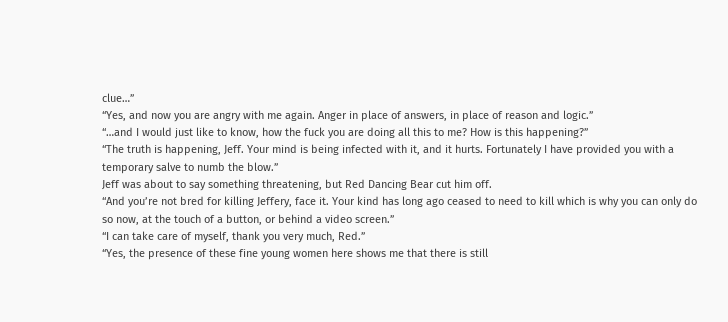clue…”
“Yes, and now you are angry with me again. Anger in place of answers, in place of reason and logic.”
“…and I would just like to know, how the fuck you are doing all this to me? How is this happening?”
“The truth is happening, Jeff. Your mind is being infected with it, and it hurts. Fortunately I have provided you with a temporary salve to numb the blow.”
Jeff was about to say something threatening, but Red Dancing Bear cut him off.
“And you’re not bred for killing Jeffery, face it. Your kind has long ago ceased to need to kill which is why you can only do so now, at the touch of a button, or behind a video screen.”
“I can take care of myself, thank you very much, Red.”
“Yes, the presence of these fine young women here shows me that there is still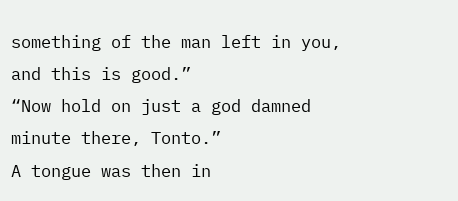something of the man left in you, and this is good.”
“Now hold on just a god damned minute there, Tonto.”
A tongue was then in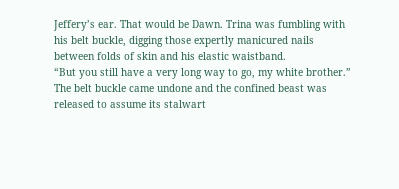Jeffery’s ear. That would be Dawn. Trina was fumbling with his belt buckle, digging those expertly manicured nails between folds of skin and his elastic waistband.
“But you still have a very long way to go, my white brother.”
The belt buckle came undone and the confined beast was released to assume its stalwart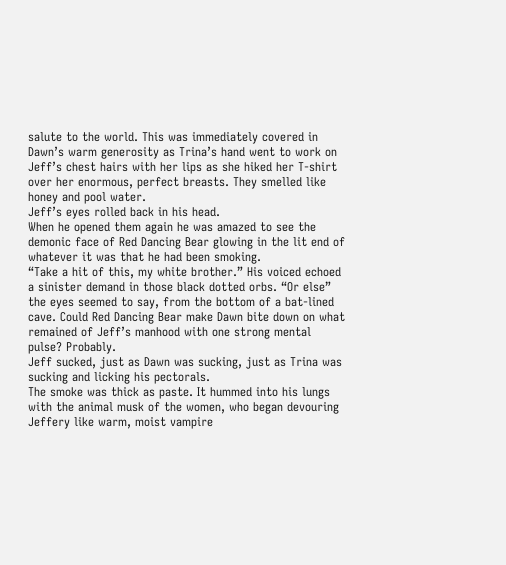salute to the world. This was immediately covered in Dawn’s warm generosity as Trina’s hand went to work on Jeff’s chest hairs with her lips as she hiked her T-shirt over her enormous, perfect breasts. They smelled like honey and pool water.
Jeff’s eyes rolled back in his head.
When he opened them again he was amazed to see the demonic face of Red Dancing Bear glowing in the lit end of whatever it was that he had been smoking.
“Take a hit of this, my white brother.” His voiced echoed a sinister demand in those black dotted orbs. “Or else” the eyes seemed to say, from the bottom of a bat-lined cave. Could Red Dancing Bear make Dawn bite down on what remained of Jeff’s manhood with one strong mental pulse? Probably.
Jeff sucked, just as Dawn was sucking, just as Trina was sucking and licking his pectorals.
The smoke was thick as paste. It hummed into his lungs with the animal musk of the women, who began devouring Jeffery like warm, moist vampire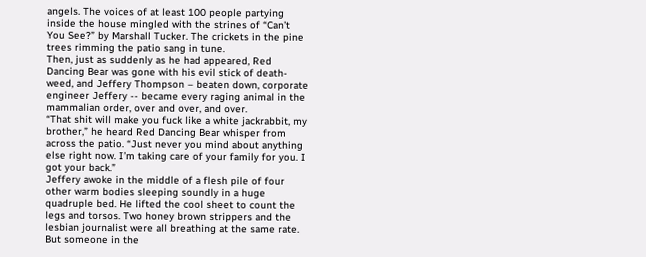angels. The voices of at least 100 people partying inside the house mingled with the strines of “Can’t You See?” by Marshall Tucker. The crickets in the pine trees rimming the patio sang in tune.
Then, just as suddenly as he had appeared, Red Dancing Bear was gone with his evil stick of death-weed, and Jeffery Thompson – beaten down, corporate engineer Jeffery -- became every raging animal in the mammalian order, over and over, and over.
“That shit will make you fuck like a white jackrabbit, my brother,” he heard Red Dancing Bear whisper from across the patio. “Just never you mind about anything else right now. I’m taking care of your family for you. I got your back.”
Jeffery awoke in the middle of a flesh pile of four other warm bodies sleeping soundly in a huge quadruple bed. He lifted the cool sheet to count the legs and torsos. Two honey brown strippers and the lesbian journalist were all breathing at the same rate. But someone in the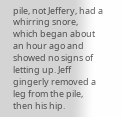pile, not Jeffery, had a whirring snore, which began about an hour ago and showed no signs of letting up. Jeff gingerly removed a leg from the pile, then his hip.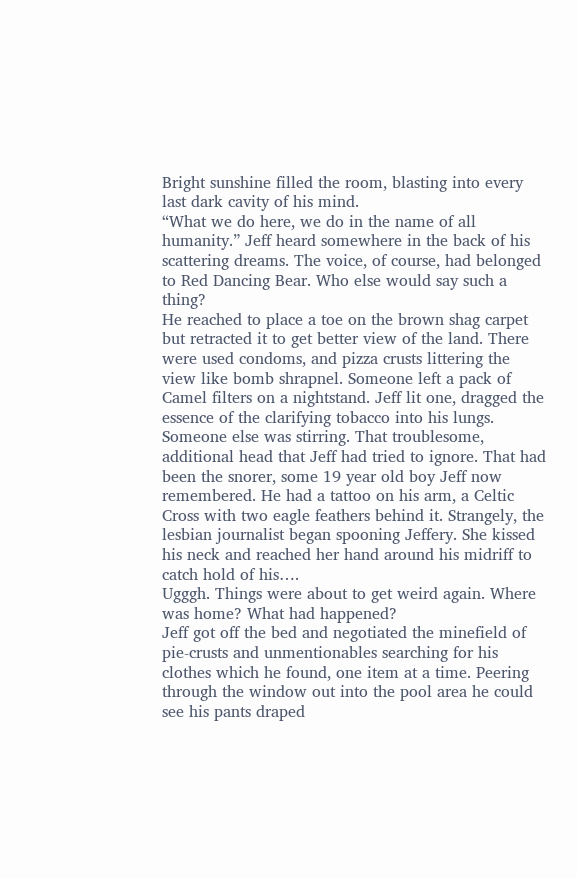Bright sunshine filled the room, blasting into every last dark cavity of his mind.
“What we do here, we do in the name of all humanity.” Jeff heard somewhere in the back of his scattering dreams. The voice, of course, had belonged to Red Dancing Bear. Who else would say such a thing?
He reached to place a toe on the brown shag carpet but retracted it to get better view of the land. There were used condoms, and pizza crusts littering the view like bomb shrapnel. Someone left a pack of Camel filters on a nightstand. Jeff lit one, dragged the essence of the clarifying tobacco into his lungs.
Someone else was stirring. That troublesome, additional head that Jeff had tried to ignore. That had been the snorer, some 19 year old boy Jeff now remembered. He had a tattoo on his arm, a Celtic Cross with two eagle feathers behind it. Strangely, the lesbian journalist began spooning Jeffery. She kissed his neck and reached her hand around his midriff to catch hold of his….
Ugggh. Things were about to get weird again. Where was home? What had happened?
Jeff got off the bed and negotiated the minefield of pie-crusts and unmentionables searching for his clothes which he found, one item at a time. Peering through the window out into the pool area he could see his pants draped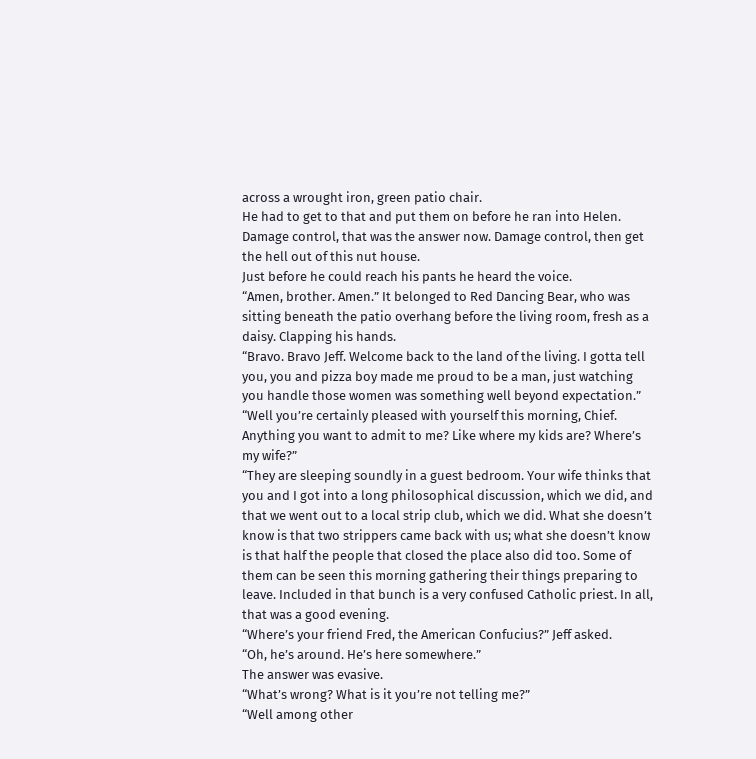across a wrought iron, green patio chair.
He had to get to that and put them on before he ran into Helen. Damage control, that was the answer now. Damage control, then get the hell out of this nut house.
Just before he could reach his pants he heard the voice.
“Amen, brother. Amen.” It belonged to Red Dancing Bear, who was sitting beneath the patio overhang before the living room, fresh as a daisy. Clapping his hands.
“Bravo. Bravo Jeff. Welcome back to the land of the living. I gotta tell you, you and pizza boy made me proud to be a man, just watching you handle those women was something well beyond expectation.”
“Well you’re certainly pleased with yourself this morning, Chief. Anything you want to admit to me? Like where my kids are? Where’s my wife?”
“They are sleeping soundly in a guest bedroom. Your wife thinks that you and I got into a long philosophical discussion, which we did, and that we went out to a local strip club, which we did. What she doesn’t know is that two strippers came back with us; what she doesn’t know is that half the people that closed the place also did too. Some of them can be seen this morning gathering their things preparing to leave. Included in that bunch is a very confused Catholic priest. In all, that was a good evening.
“Where’s your friend Fred, the American Confucius?” Jeff asked.
“Oh, he’s around. He’s here somewhere.”
The answer was evasive.
“What’s wrong? What is it you’re not telling me?”
“Well among other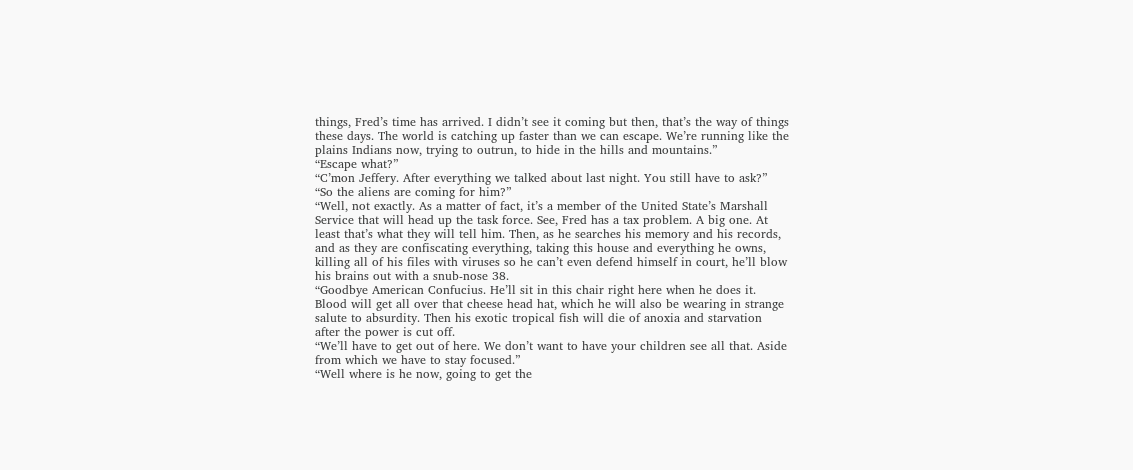things, Fred’s time has arrived. I didn’t see it coming but then, that’s the way of things these days. The world is catching up faster than we can escape. We’re running like the plains Indians now, trying to outrun, to hide in the hills and mountains.”
“Escape what?”
“C’mon Jeffery. After everything we talked about last night. You still have to ask?”
“So the aliens are coming for him?”
“Well, not exactly. As a matter of fact, it’s a member of the United State’s Marshall Service that will head up the task force. See, Fred has a tax problem. A big one. At least that’s what they will tell him. Then, as he searches his memory and his records, and as they are confiscating everything, taking this house and everything he owns, killing all of his files with viruses so he can’t even defend himself in court, he’ll blow his brains out with a snub-nose 38.
“Goodbye American Confucius. He’ll sit in this chair right here when he does it. Blood will get all over that cheese head hat, which he will also be wearing in strange salute to absurdity. Then his exotic tropical fish will die of anoxia and starvation after the power is cut off.
“We’ll have to get out of here. We don’t want to have your children see all that. Aside from which we have to stay focused.”
“Well where is he now, going to get the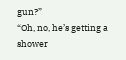gun?”
“Oh, no, he’s getting a shower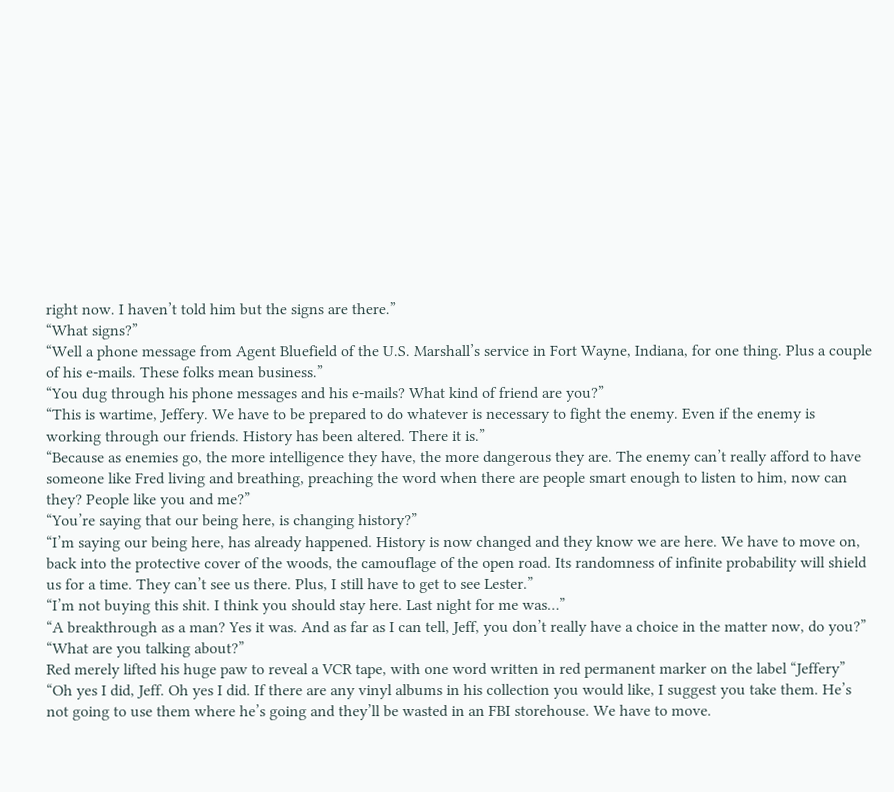right now. I haven’t told him but the signs are there.”
“What signs?”
“Well a phone message from Agent Bluefield of the U.S. Marshall’s service in Fort Wayne, Indiana, for one thing. Plus a couple of his e-mails. These folks mean business.”
“You dug through his phone messages and his e-mails? What kind of friend are you?”
“This is wartime, Jeffery. We have to be prepared to do whatever is necessary to fight the enemy. Even if the enemy is working through our friends. History has been altered. There it is.”
“Because as enemies go, the more intelligence they have, the more dangerous they are. The enemy can’t really afford to have someone like Fred living and breathing, preaching the word when there are people smart enough to listen to him, now can they? People like you and me?”
“You’re saying that our being here, is changing history?”
“I’m saying our being here, has already happened. History is now changed and they know we are here. We have to move on, back into the protective cover of the woods, the camouflage of the open road. Its randomness of infinite probability will shield us for a time. They can’t see us there. Plus, I still have to get to see Lester.”
“I’m not buying this shit. I think you should stay here. Last night for me was…”
“A breakthrough as a man? Yes it was. And as far as I can tell, Jeff, you don’t really have a choice in the matter now, do you?”
“What are you talking about?”
Red merely lifted his huge paw to reveal a VCR tape, with one word written in red permanent marker on the label “Jeffery”
“Oh yes I did, Jeff. Oh yes I did. If there are any vinyl albums in his collection you would like, I suggest you take them. He’s not going to use them where he’s going and they’ll be wasted in an FBI storehouse. We have to move.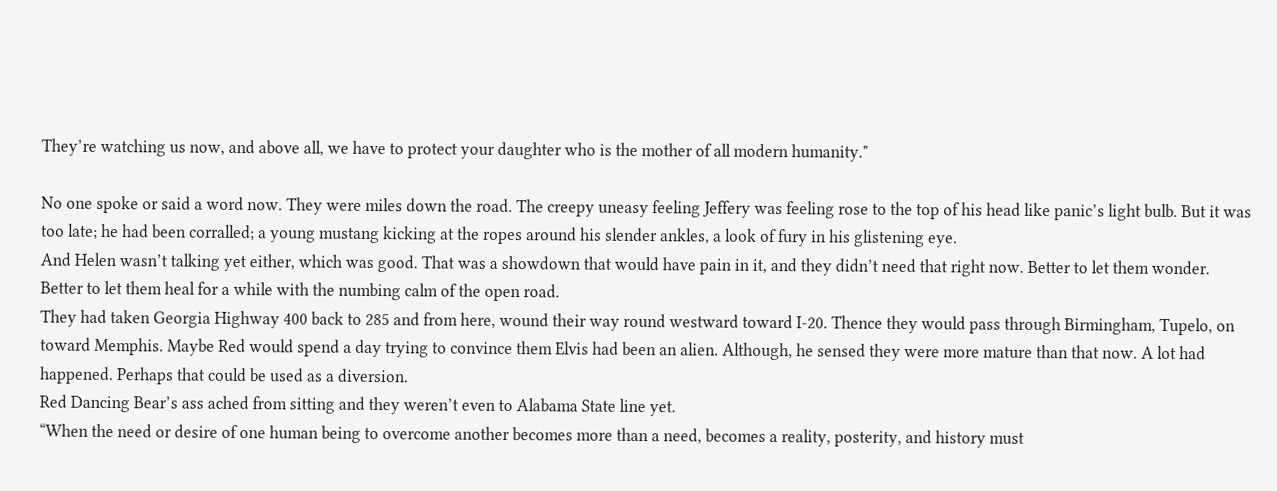They’re watching us now, and above all, we have to protect your daughter who is the mother of all modern humanity."

No one spoke or said a word now. They were miles down the road. The creepy uneasy feeling Jeffery was feeling rose to the top of his head like panic’s light bulb. But it was too late; he had been corralled; a young mustang kicking at the ropes around his slender ankles, a look of fury in his glistening eye.
And Helen wasn’t talking yet either, which was good. That was a showdown that would have pain in it, and they didn’t need that right now. Better to let them wonder. Better to let them heal for a while with the numbing calm of the open road.
They had taken Georgia Highway 400 back to 285 and from here, wound their way round westward toward I-20. Thence they would pass through Birmingham, Tupelo, on toward Memphis. Maybe Red would spend a day trying to convince them Elvis had been an alien. Although, he sensed they were more mature than that now. A lot had happened. Perhaps that could be used as a diversion.
Red Dancing Bear’s ass ached from sitting and they weren’t even to Alabama State line yet.
“When the need or desire of one human being to overcome another becomes more than a need, becomes a reality, posterity, and history must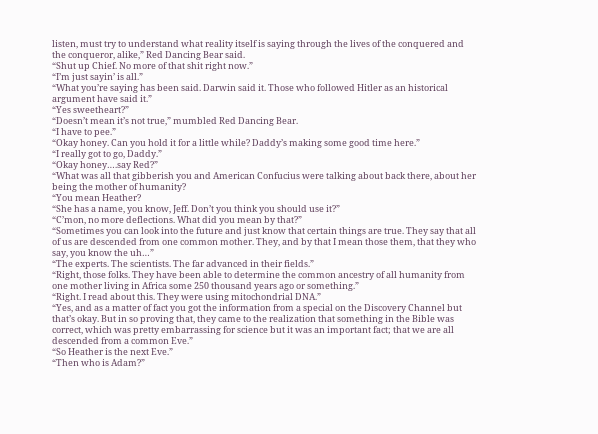listen, must try to understand what reality itself is saying through the lives of the conquered and the conqueror, alike,” Red Dancing Bear said.
“Shut up Chief. No more of that shit right now.”
“I’m just sayin’ is all.”
“What you’re saying has been said. Darwin said it. Those who followed Hitler as an historical argument have said it.”
“Yes sweetheart?”
“Doesn’t mean it’s not true,” mumbled Red Dancing Bear.
“I have to pee.”
“Okay honey. Can you hold it for a little while? Daddy’s making some good time here.”
“I really got to go, Daddy.”
“Okay honey….say Red?”
“What was all that gibberish you and American Confucius were talking about back there, about her being the mother of humanity?
“You mean Heather?
“She has a name, you know, Jeff. Don’t you think you should use it?”
“C’mon, no more deflections. What did you mean by that?”
“Sometimes you can look into the future and just know that certain things are true. They say that all of us are descended from one common mother. They, and by that I mean those them, that they who say, you know the uh…”
“The experts. The scientists. The far advanced in their fields.”
“Right, those folks. They have been able to determine the common ancestry of all humanity from one mother living in Africa some 250 thousand years ago or something.”
“Right. I read about this. They were using mitochondrial DNA.”
“Yes, and as a matter of fact you got the information from a special on the Discovery Channel but that’s okay. But in so proving that, they came to the realization that something in the Bible was correct, which was pretty embarrassing for science but it was an important fact; that we are all descended from a common Eve.”
“So Heather is the next Eve.”
“Then who is Adam?”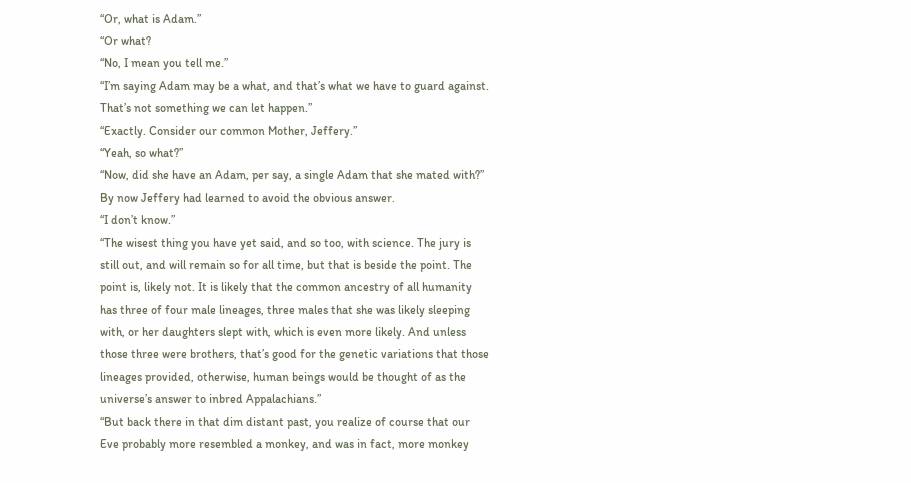“Or, what is Adam.”
“Or what?
“No, I mean you tell me.”
“I’m saying Adam may be a what, and that’s what we have to guard against. That’s not something we can let happen.”
“Exactly. Consider our common Mother, Jeffery.”
“Yeah, so what?”
“Now, did she have an Adam, per say, a single Adam that she mated with?”
By now Jeffery had learned to avoid the obvious answer.
“I don’t know.”
“The wisest thing you have yet said, and so too, with science. The jury is still out, and will remain so for all time, but that is beside the point. The point is, likely not. It is likely that the common ancestry of all humanity has three of four male lineages, three males that she was likely sleeping with, or her daughters slept with, which is even more likely. And unless those three were brothers, that’s good for the genetic variations that those lineages provided, otherwise, human beings would be thought of as the universe’s answer to inbred Appalachians.”
“But back there in that dim distant past, you realize of course that our Eve probably more resembled a monkey, and was in fact, more monkey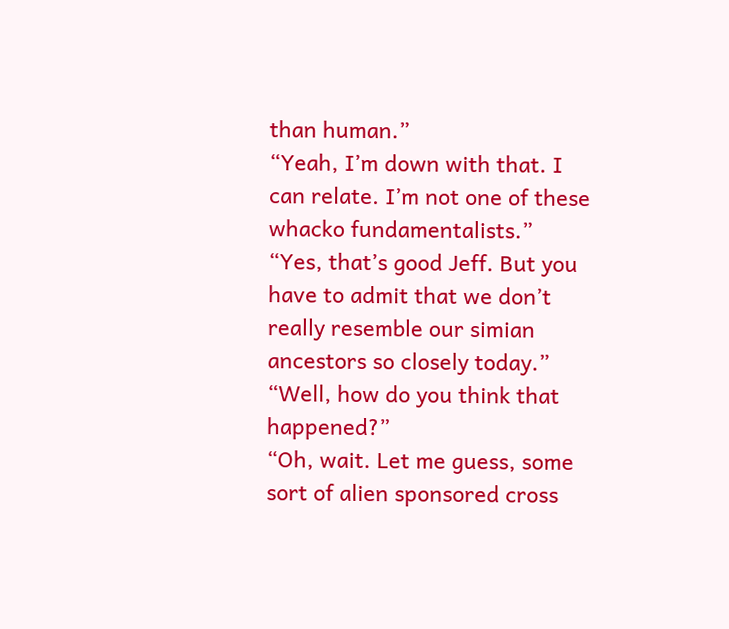than human.”
“Yeah, I’m down with that. I can relate. I’m not one of these whacko fundamentalists.”
“Yes, that’s good Jeff. But you have to admit that we don’t really resemble our simian ancestors so closely today.”
“Well, how do you think that happened?”
“Oh, wait. Let me guess, some sort of alien sponsored cross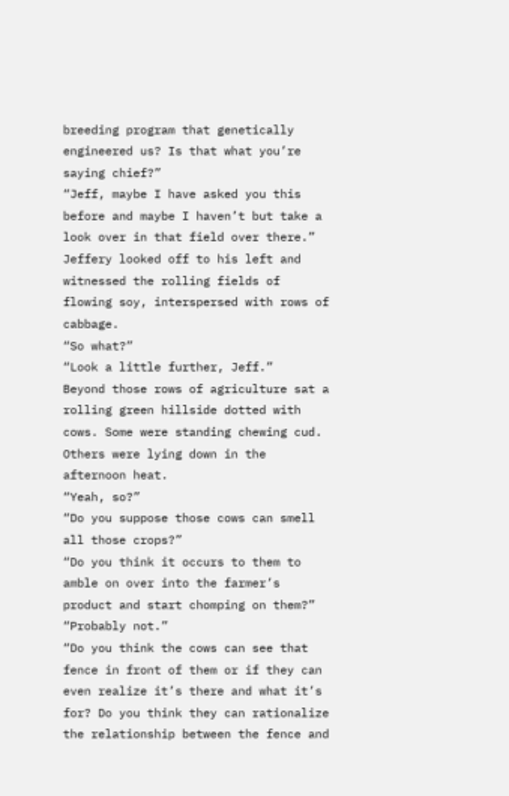breeding program that genetically engineered us? Is that what you’re saying chief?”
“Jeff, maybe I have asked you this before and maybe I haven’t but take a look over in that field over there.”
Jeffery looked off to his left and witnessed the rolling fields of flowing soy, interspersed with rows of cabbage.
“So what?”
“Look a little further, Jeff.”
Beyond those rows of agriculture sat a rolling green hillside dotted with cows. Some were standing chewing cud. Others were lying down in the afternoon heat.
“Yeah, so?”
“Do you suppose those cows can smell all those crops?”
“Do you think it occurs to them to amble on over into the farmer’s product and start chomping on them?”
“Probably not.”
“Do you think the cows can see that fence in front of them or if they can even realize it’s there and what it’s for? Do you think they can rationalize the relationship between the fence and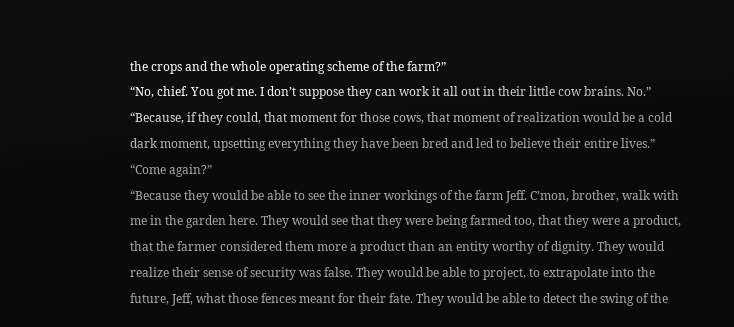the crops and the whole operating scheme of the farm?”
“No, chief. You got me. I don’t suppose they can work it all out in their little cow brains. No.”
“Because, if they could, that moment for those cows, that moment of realization would be a cold dark moment, upsetting everything they have been bred and led to believe their entire lives.”
“Come again?”
“Because they would be able to see the inner workings of the farm Jeff. C’mon, brother, walk with me in the garden here. They would see that they were being farmed too, that they were a product, that the farmer considered them more a product than an entity worthy of dignity. They would realize their sense of security was false. They would be able to project, to extrapolate into the future, Jeff, what those fences meant for their fate. They would be able to detect the swing of the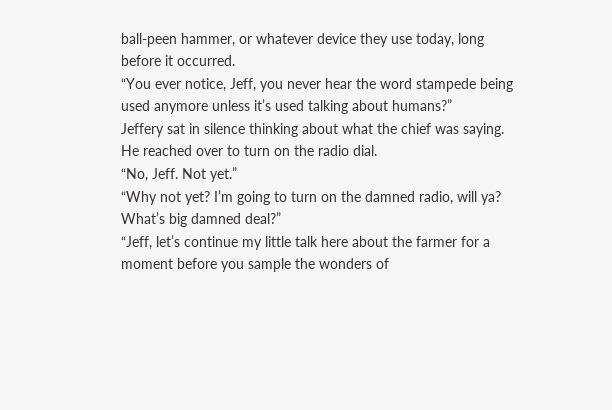ball-peen hammer, or whatever device they use today, long before it occurred.
“You ever notice, Jeff, you never hear the word stampede being used anymore unless it’s used talking about humans?”
Jeffery sat in silence thinking about what the chief was saying. He reached over to turn on the radio dial.
“No, Jeff. Not yet.”
“Why not yet? I’m going to turn on the damned radio, will ya? What’s big damned deal?”
“Jeff, let’s continue my little talk here about the farmer for a moment before you sample the wonders of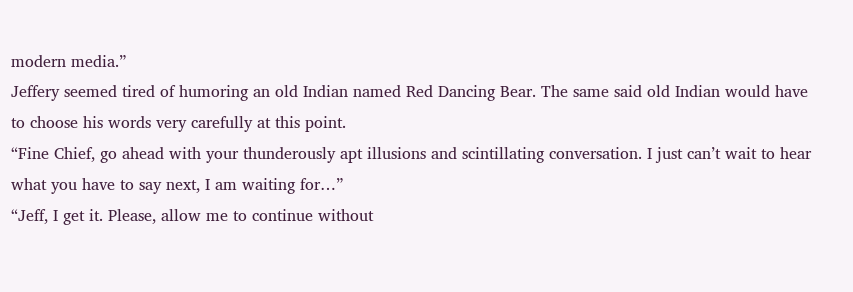modern media.”
Jeffery seemed tired of humoring an old Indian named Red Dancing Bear. The same said old Indian would have to choose his words very carefully at this point.
“Fine Chief, go ahead with your thunderously apt illusions and scintillating conversation. I just can’t wait to hear what you have to say next, I am waiting for…”
“Jeff, I get it. Please, allow me to continue without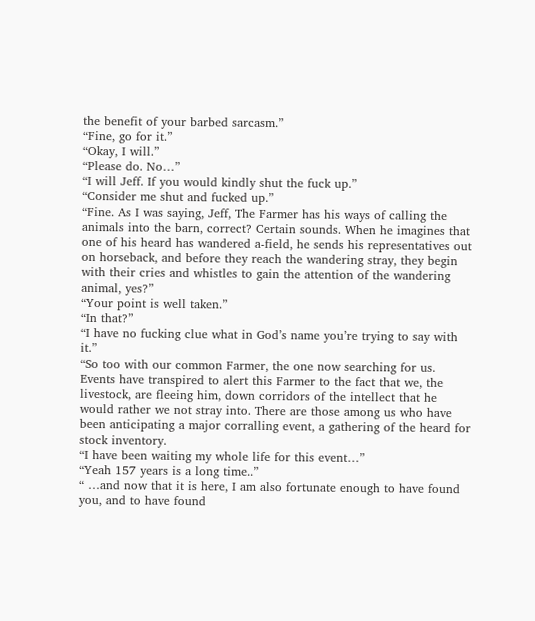the benefit of your barbed sarcasm.”
“Fine, go for it.”
“Okay, I will.”
“Please do. No…”
“I will Jeff. If you would kindly shut the fuck up.”
“Consider me shut and fucked up.”
“Fine. As I was saying, Jeff, The Farmer has his ways of calling the animals into the barn, correct? Certain sounds. When he imagines that one of his heard has wandered a-field, he sends his representatives out on horseback, and before they reach the wandering stray, they begin with their cries and whistles to gain the attention of the wandering animal, yes?”
“Your point is well taken.”
“In that?”
“I have no fucking clue what in God’s name you’re trying to say with it.”
“So too with our common Farmer, the one now searching for us. Events have transpired to alert this Farmer to the fact that we, the livestock, are fleeing him, down corridors of the intellect that he would rather we not stray into. There are those among us who have been anticipating a major corralling event, a gathering of the heard for stock inventory.
“I have been waiting my whole life for this event…”
“Yeah 157 years is a long time..”
“ …and now that it is here, I am also fortunate enough to have found you, and to have found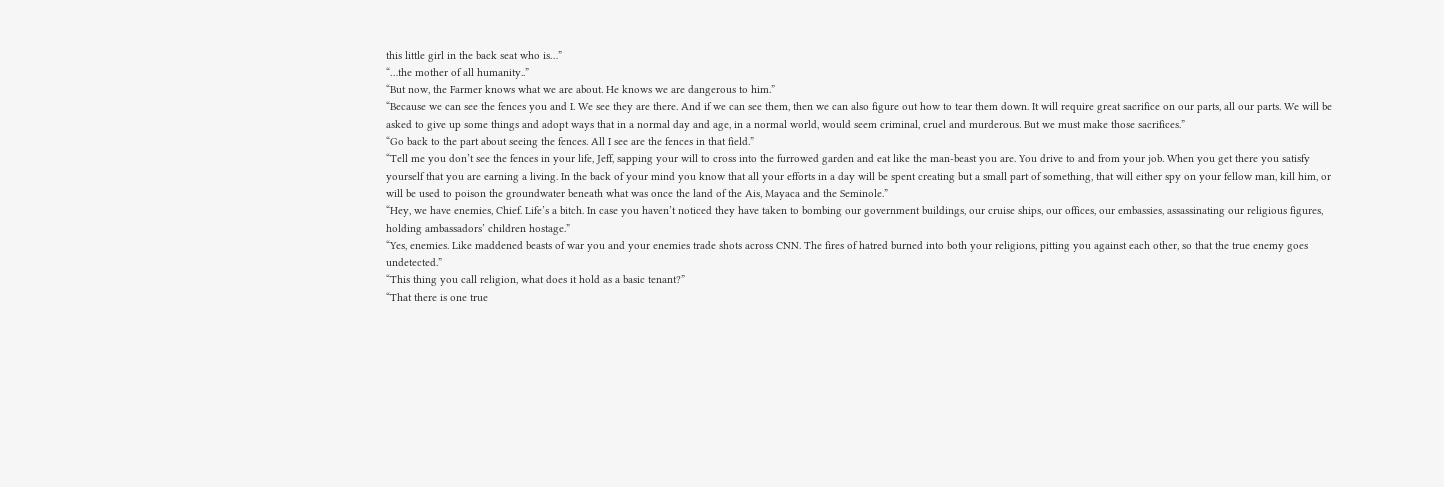this little girl in the back seat who is…”
“…the mother of all humanity..”
“But now, the Farmer knows what we are about. He knows we are dangerous to him.”
“Because we can see the fences you and I. We see they are there. And if we can see them, then we can also figure out how to tear them down. It will require great sacrifice on our parts, all our parts. We will be asked to give up some things and adopt ways that in a normal day and age, in a normal world, would seem criminal, cruel and murderous. But we must make those sacrifices.”
“Go back to the part about seeing the fences. All I see are the fences in that field.”
“Tell me you don’t see the fences in your life, Jeff, sapping your will to cross into the furrowed garden and eat like the man-beast you are. You drive to and from your job. When you get there you satisfy yourself that you are earning a living. In the back of your mind you know that all your efforts in a day will be spent creating but a small part of something, that will either spy on your fellow man, kill him, or will be used to poison the groundwater beneath what was once the land of the Ais, Mayaca and the Seminole.”
“Hey, we have enemies, Chief. Life’s a bitch. In case you haven’t noticed they have taken to bombing our government buildings, our cruise ships, our offices, our embassies, assassinating our religious figures, holding ambassadors’ children hostage.”
“Yes, enemies. Like maddened beasts of war you and your enemies trade shots across CNN. The fires of hatred burned into both your religions, pitting you against each other, so that the true enemy goes undetected.”
“This thing you call religion, what does it hold as a basic tenant?”
“That there is one true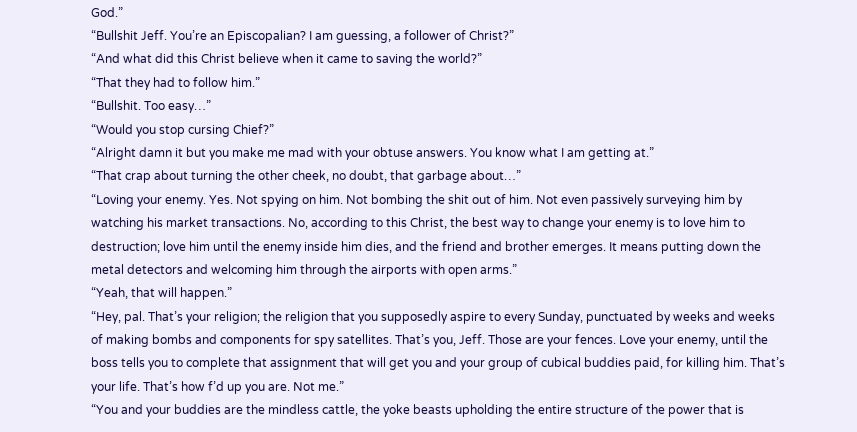God.”
“Bullshit Jeff. You’re an Episcopalian? I am guessing, a follower of Christ?”
“And what did this Christ believe when it came to saving the world?”
“That they had to follow him.”
“Bullshit. Too easy…”
“Would you stop cursing Chief?”
“Alright damn it but you make me mad with your obtuse answers. You know what I am getting at.”
“That crap about turning the other cheek, no doubt, that garbage about…”
“Loving your enemy. Yes. Not spying on him. Not bombing the shit out of him. Not even passively surveying him by watching his market transactions. No, according to this Christ, the best way to change your enemy is to love him to destruction; love him until the enemy inside him dies, and the friend and brother emerges. It means putting down the metal detectors and welcoming him through the airports with open arms.”
“Yeah, that will happen.”
“Hey, pal. That’s your religion; the religion that you supposedly aspire to every Sunday, punctuated by weeks and weeks of making bombs and components for spy satellites. That’s you, Jeff. Those are your fences. Love your enemy, until the boss tells you to complete that assignment that will get you and your group of cubical buddies paid, for killing him. That’s your life. That’s how f’d up you are. Not me.”
“You and your buddies are the mindless cattle, the yoke beasts upholding the entire structure of the power that is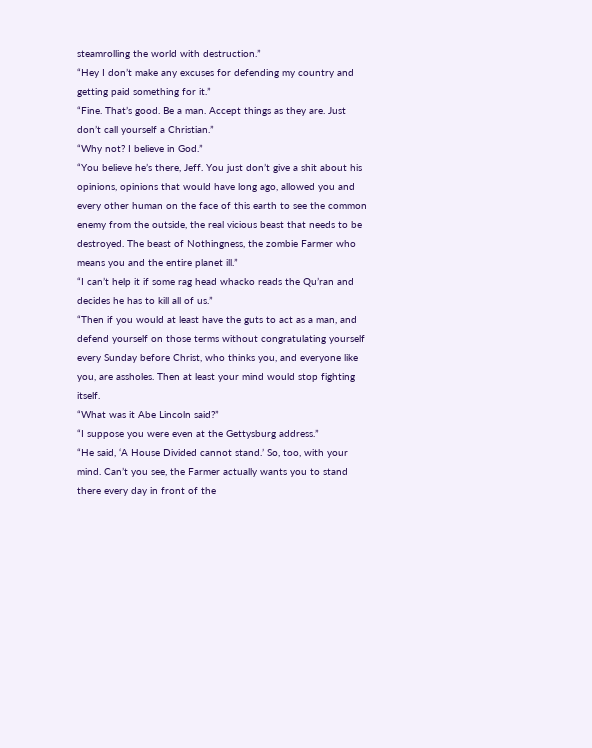steamrolling the world with destruction.”
“Hey I don’t make any excuses for defending my country and getting paid something for it.”
“Fine. That’s good. Be a man. Accept things as they are. Just don’t call yourself a Christian.”
“Why not? I believe in God.”
“You believe he’s there, Jeff. You just don’t give a shit about his opinions, opinions that would have long ago, allowed you and every other human on the face of this earth to see the common enemy from the outside, the real vicious beast that needs to be destroyed. The beast of Nothingness, the zombie Farmer who means you and the entire planet ill.”
“I can’t help it if some rag head whacko reads the Qu’ran and decides he has to kill all of us.”
“Then if you would at least have the guts to act as a man, and defend yourself on those terms without congratulating yourself every Sunday before Christ, who thinks you, and everyone like you, are assholes. Then at least your mind would stop fighting itself.
“What was it Abe Lincoln said?”
“I suppose you were even at the Gettysburg address.”
“He said, ‘A House Divided cannot stand.’ So, too, with your mind. Can’t you see, the Farmer actually wants you to stand there every day in front of the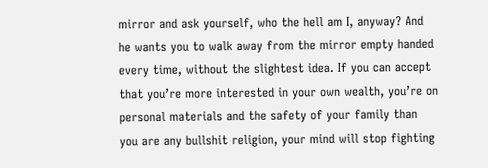mirror and ask yourself, who the hell am I, anyway? And he wants you to walk away from the mirror empty handed every time, without the slightest idea. If you can accept that you’re more interested in your own wealth, you’re on personal materials and the safety of your family than you are any bullshit religion, your mind will stop fighting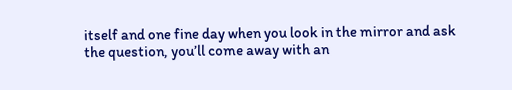itself and one fine day when you look in the mirror and ask the question, you’ll come away with an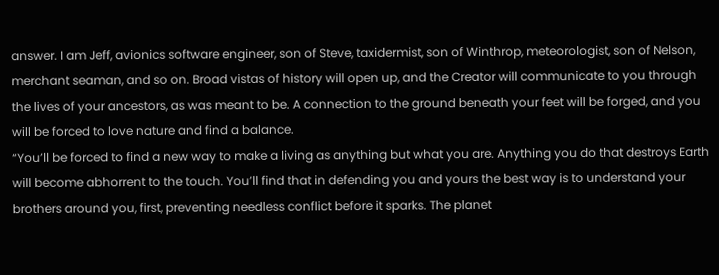answer. I am Jeff, avionics software engineer, son of Steve, taxidermist, son of Winthrop, meteorologist, son of Nelson, merchant seaman, and so on. Broad vistas of history will open up, and the Creator will communicate to you through the lives of your ancestors, as was meant to be. A connection to the ground beneath your feet will be forged, and you will be forced to love nature and find a balance.
“You’ll be forced to find a new way to make a living as anything but what you are. Anything you do that destroys Earth will become abhorrent to the touch. You’ll find that in defending you and yours the best way is to understand your brothers around you, first, preventing needless conflict before it sparks. The planet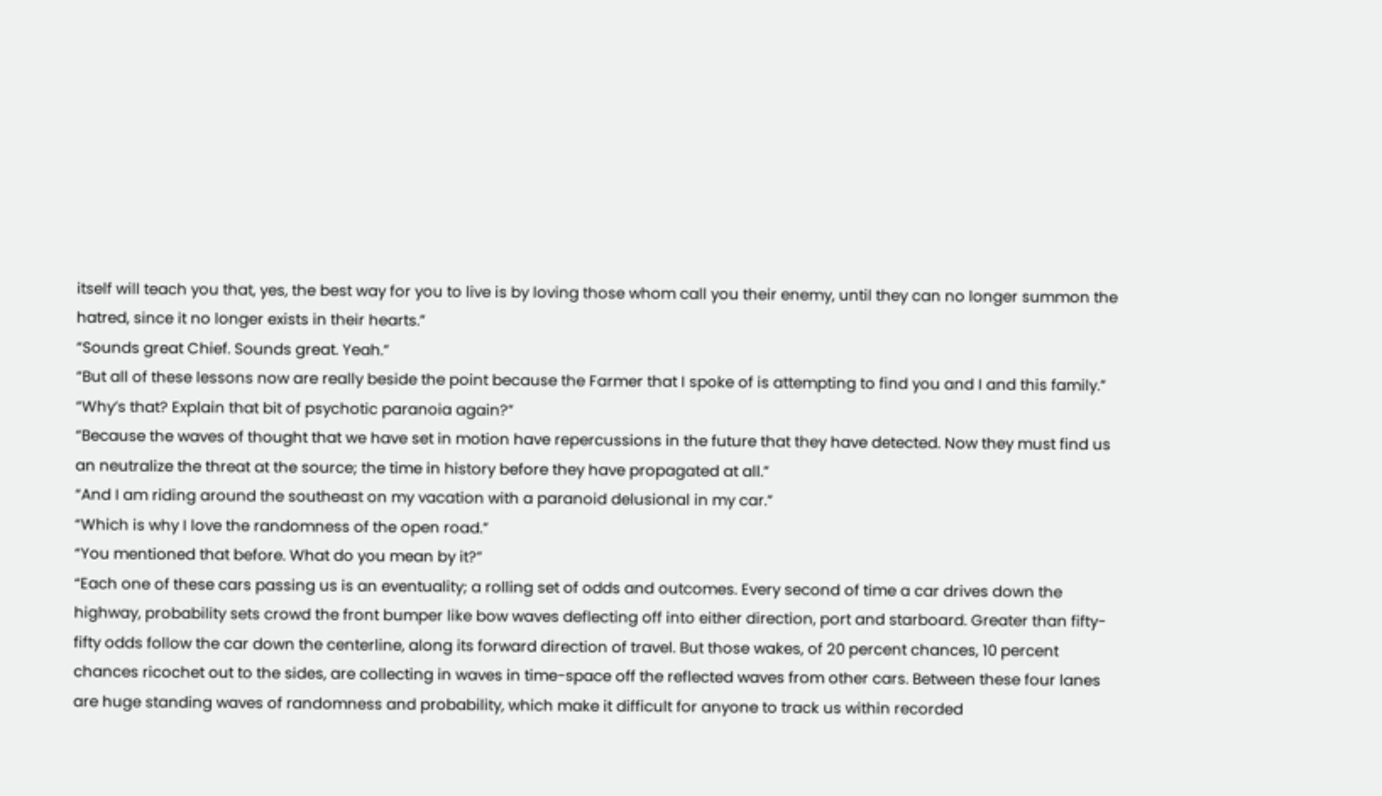itself will teach you that, yes, the best way for you to live is by loving those whom call you their enemy, until they can no longer summon the hatred, since it no longer exists in their hearts.”
“Sounds great Chief. Sounds great. Yeah.”
“But all of these lessons now are really beside the point because the Farmer that I spoke of is attempting to find you and I and this family.”
“Why’s that? Explain that bit of psychotic paranoia again?”
“Because the waves of thought that we have set in motion have repercussions in the future that they have detected. Now they must find us an neutralize the threat at the source; the time in history before they have propagated at all.”
“And I am riding around the southeast on my vacation with a paranoid delusional in my car.”
“Which is why I love the randomness of the open road.”
“You mentioned that before. What do you mean by it?”
“Each one of these cars passing us is an eventuality; a rolling set of odds and outcomes. Every second of time a car drives down the highway, probability sets crowd the front bumper like bow waves deflecting off into either direction, port and starboard. Greater than fifty-fifty odds follow the car down the centerline, along its forward direction of travel. But those wakes, of 20 percent chances, 10 percent chances ricochet out to the sides, are collecting in waves in time-space off the reflected waves from other cars. Between these four lanes are huge standing waves of randomness and probability, which make it difficult for anyone to track us within recorded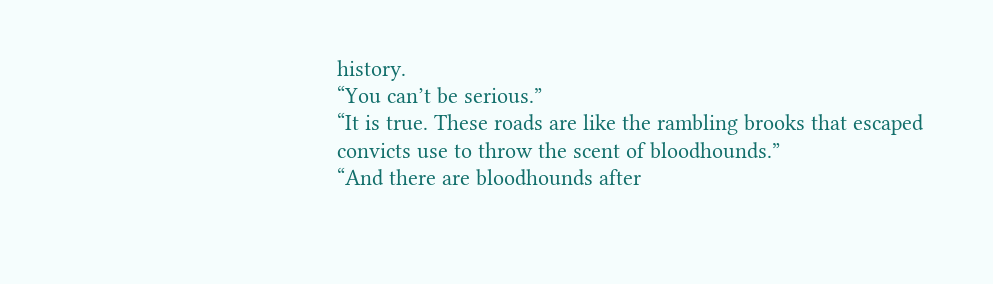history.
“You can’t be serious.”
“It is true. These roads are like the rambling brooks that escaped convicts use to throw the scent of bloodhounds.”
“And there are bloodhounds after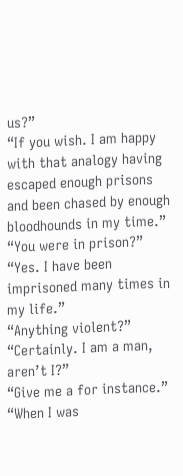us?”
“If you wish. I am happy with that analogy having escaped enough prisons and been chased by enough bloodhounds in my time.”
“You were in prison?”
“Yes. I have been imprisoned many times in my life.”
“Anything violent?”
“Certainly. I am a man, aren’t I?”
“Give me a for instance.”
“When I was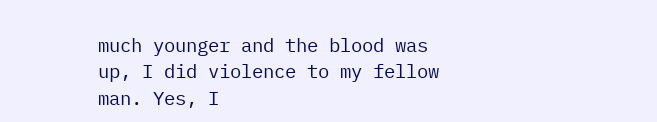much younger and the blood was up, I did violence to my fellow man. Yes, I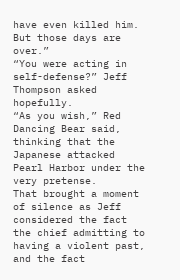have even killed him. But those days are over.”
“You were acting in self-defense?” Jeff Thompson asked hopefully.
“As you wish,” Red Dancing Bear said, thinking that the Japanese attacked Pearl Harbor under the very pretense.
That brought a moment of silence as Jeff considered the fact the chief admitting to having a violent past, and the fact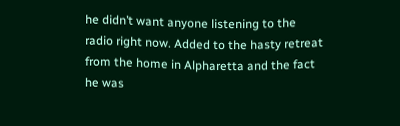he didn’t want anyone listening to the radio right now. Added to the hasty retreat from the home in Alpharetta and the fact he was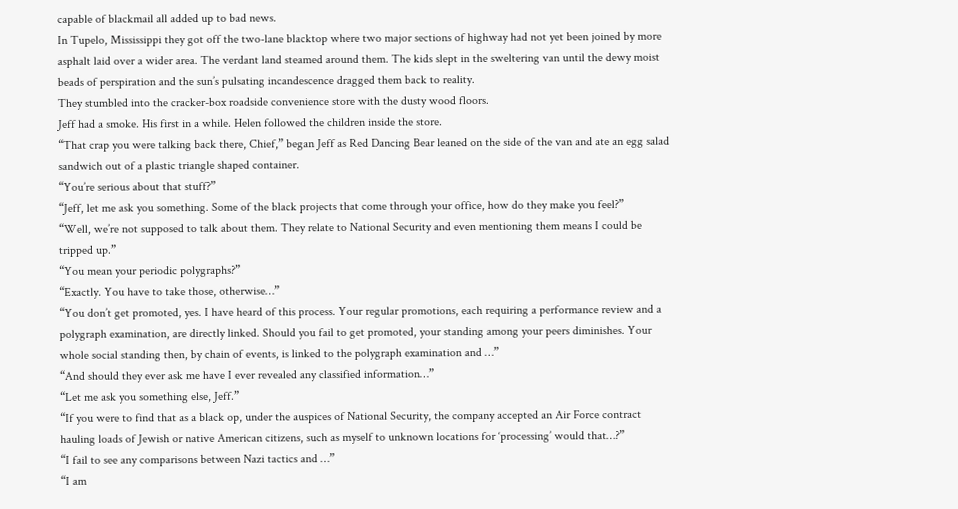capable of blackmail all added up to bad news.
In Tupelo, Mississippi they got off the two-lane blacktop where two major sections of highway had not yet been joined by more asphalt laid over a wider area. The verdant land steamed around them. The kids slept in the sweltering van until the dewy moist beads of perspiration and the sun’s pulsating incandescence dragged them back to reality.
They stumbled into the cracker-box roadside convenience store with the dusty wood floors.
Jeff had a smoke. His first in a while. Helen followed the children inside the store.
“That crap you were talking back there, Chief,” began Jeff as Red Dancing Bear leaned on the side of the van and ate an egg salad sandwich out of a plastic triangle shaped container.
“You’re serious about that stuff?”
“Jeff, let me ask you something. Some of the black projects that come through your office, how do they make you feel?”
“Well, we’re not supposed to talk about them. They relate to National Security and even mentioning them means I could be tripped up.”
“You mean your periodic polygraphs?”
“Exactly. You have to take those, otherwise…”
“You don’t get promoted, yes. I have heard of this process. Your regular promotions, each requiring a performance review and a polygraph examination, are directly linked. Should you fail to get promoted, your standing among your peers diminishes. Your whole social standing then, by chain of events, is linked to the polygraph examination and …”
“And should they ever ask me have I ever revealed any classified information…”
“Let me ask you something else, Jeff.”
“If you were to find that as a black op, under the auspices of National Security, the company accepted an Air Force contract hauling loads of Jewish or native American citizens, such as myself to unknown locations for ‘processing’ would that…?”
“I fail to see any comparisons between Nazi tactics and …”
“I am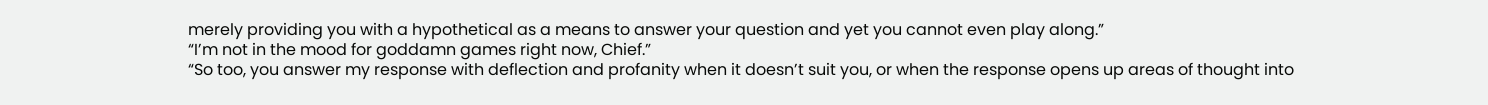merely providing you with a hypothetical as a means to answer your question and yet you cannot even play along.”
“I’m not in the mood for goddamn games right now, Chief.”
“So too, you answer my response with deflection and profanity when it doesn’t suit you, or when the response opens up areas of thought into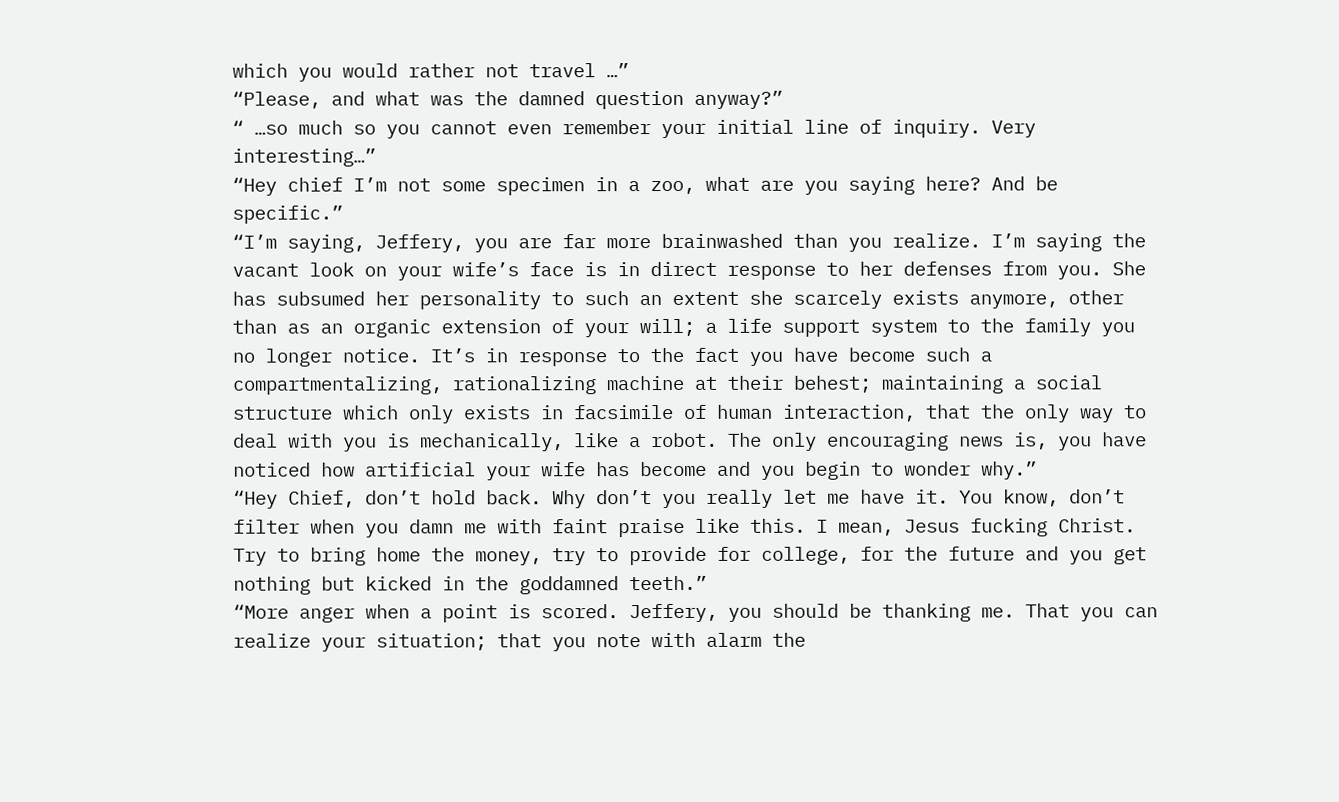which you would rather not travel …”
“Please, and what was the damned question anyway?”
“ …so much so you cannot even remember your initial line of inquiry. Very interesting…”
“Hey chief I’m not some specimen in a zoo, what are you saying here? And be specific.”
“I’m saying, Jeffery, you are far more brainwashed than you realize. I’m saying the vacant look on your wife’s face is in direct response to her defenses from you. She has subsumed her personality to such an extent she scarcely exists anymore, other than as an organic extension of your will; a life support system to the family you no longer notice. It’s in response to the fact you have become such a compartmentalizing, rationalizing machine at their behest; maintaining a social structure which only exists in facsimile of human interaction, that the only way to deal with you is mechanically, like a robot. The only encouraging news is, you have noticed how artificial your wife has become and you begin to wonder why.”
“Hey Chief, don’t hold back. Why don’t you really let me have it. You know, don’t filter when you damn me with faint praise like this. I mean, Jesus fucking Christ. Try to bring home the money, try to provide for college, for the future and you get nothing but kicked in the goddamned teeth.”
“More anger when a point is scored. Jeffery, you should be thanking me. That you can realize your situation; that you note with alarm the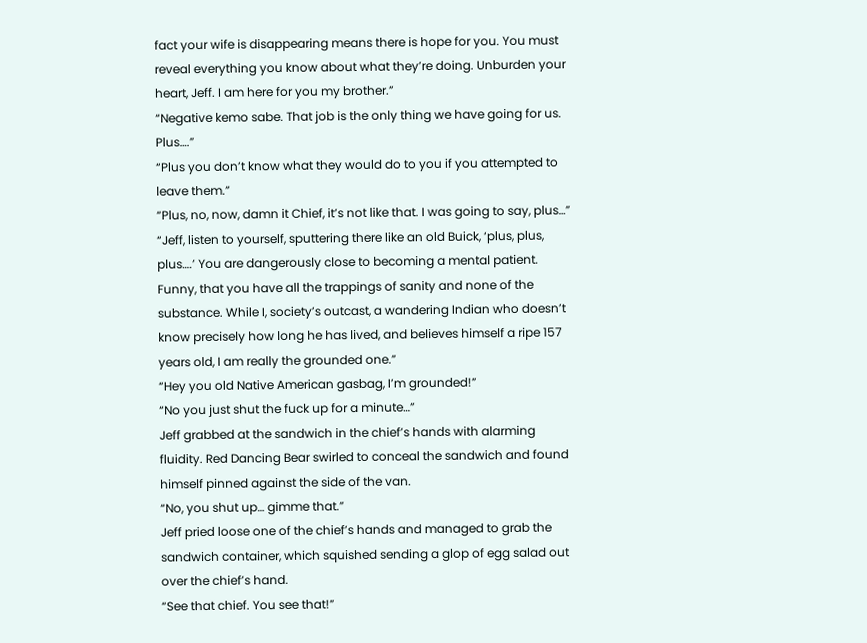fact your wife is disappearing means there is hope for you. You must reveal everything you know about what they’re doing. Unburden your heart, Jeff. I am here for you my brother.”
“Negative kemo sabe. That job is the only thing we have going for us. Plus….”
“Plus you don’t know what they would do to you if you attempted to leave them.”
“Plus, no, now, damn it Chief, it’s not like that. I was going to say, plus…”
“Jeff, listen to yourself, sputtering there like an old Buick, ‘plus, plus, plus….’ You are dangerously close to becoming a mental patient. Funny, that you have all the trappings of sanity and none of the substance. While I, society’s outcast, a wandering Indian who doesn’t know precisely how long he has lived, and believes himself a ripe 157 years old, I am really the grounded one.”
“Hey you old Native American gasbag, I’m grounded!”
“No you just shut the fuck up for a minute…”
Jeff grabbed at the sandwich in the chief’s hands with alarming fluidity. Red Dancing Bear swirled to conceal the sandwich and found himself pinned against the side of the van.
“No, you shut up… gimme that.”
Jeff pried loose one of the chief’s hands and managed to grab the sandwich container, which squished sending a glop of egg salad out over the chief’s hand.
“See that chief. You see that!”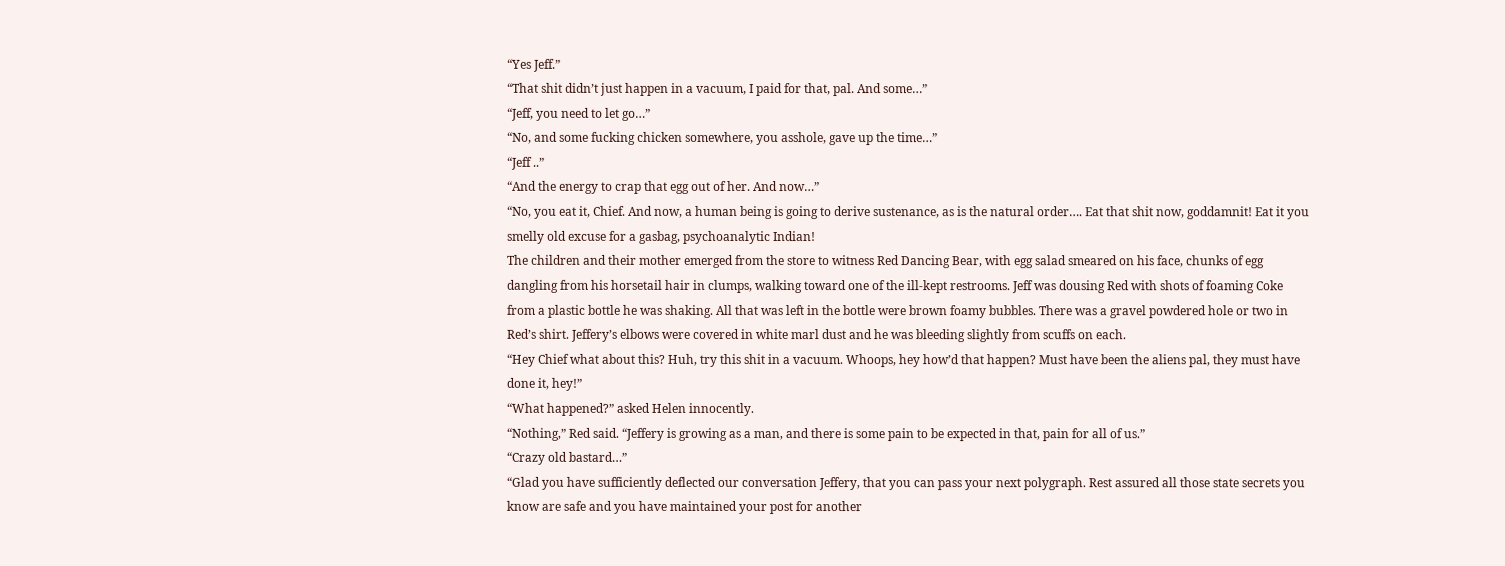“Yes Jeff.”
“That shit didn’t just happen in a vacuum, I paid for that, pal. And some…”
“Jeff, you need to let go…”
“No, and some fucking chicken somewhere, you asshole, gave up the time…”
“Jeff ..”
“And the energy to crap that egg out of her. And now…”
“No, you eat it, Chief. And now, a human being is going to derive sustenance, as is the natural order…. Eat that shit now, goddamnit! Eat it you smelly old excuse for a gasbag, psychoanalytic Indian!
The children and their mother emerged from the store to witness Red Dancing Bear, with egg salad smeared on his face, chunks of egg dangling from his horsetail hair in clumps, walking toward one of the ill-kept restrooms. Jeff was dousing Red with shots of foaming Coke from a plastic bottle he was shaking. All that was left in the bottle were brown foamy bubbles. There was a gravel powdered hole or two in Red’s shirt. Jeffery’s elbows were covered in white marl dust and he was bleeding slightly from scuffs on each.
“Hey Chief what about this? Huh, try this shit in a vacuum. Whoops, hey how’d that happen? Must have been the aliens pal, they must have done it, hey!”
“What happened?” asked Helen innocently.
“Nothing,” Red said. “Jeffery is growing as a man, and there is some pain to be expected in that, pain for all of us.”
“Crazy old bastard…”
“Glad you have sufficiently deflected our conversation Jeffery, that you can pass your next polygraph. Rest assured all those state secrets you know are safe and you have maintained your post for another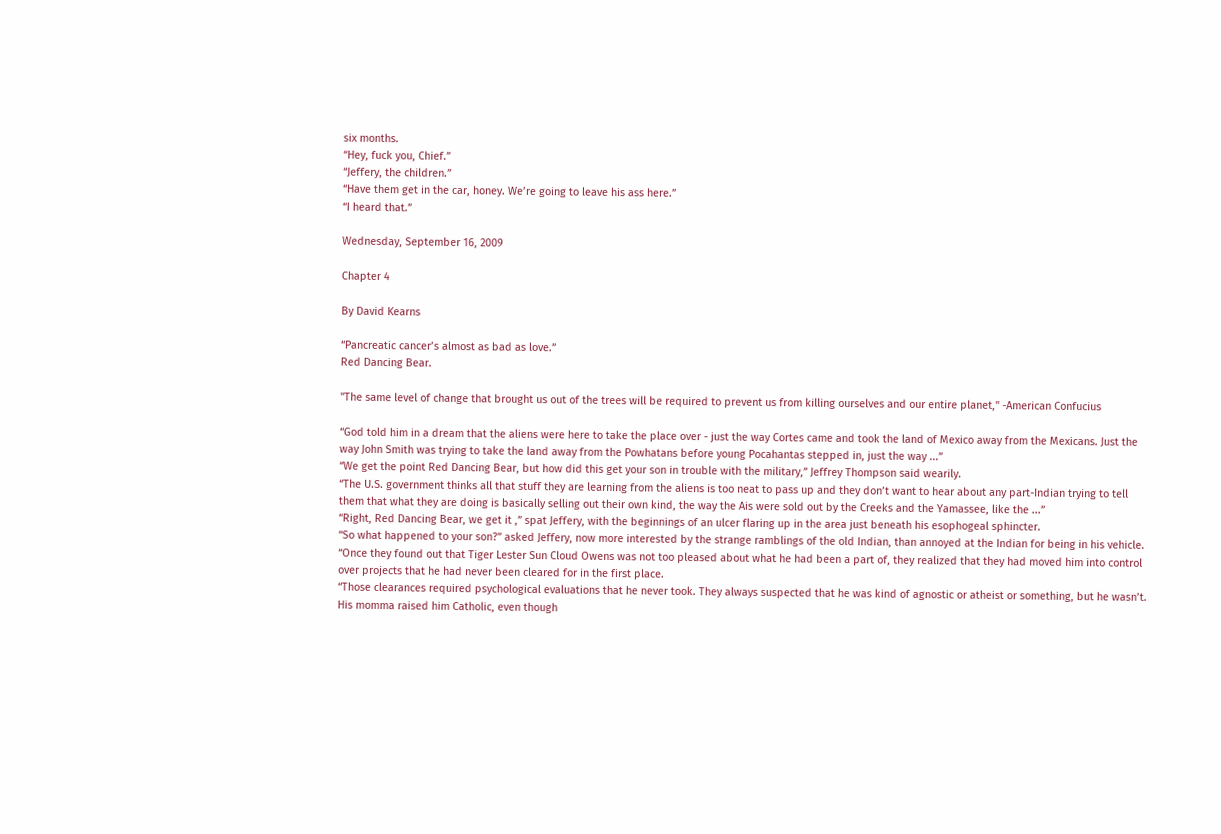six months.
“Hey, fuck you, Chief.”
“Jeffery, the children.”
“Have them get in the car, honey. We’re going to leave his ass here.”
“I heard that.”

Wednesday, September 16, 2009

Chapter 4

By David Kearns

“Pancreatic cancer’s almost as bad as love.”
Red Dancing Bear.

"The same level of change that brought us out of the trees will be required to prevent us from killing ourselves and our entire planet," -American Confucius

“God told him in a dream that the aliens were here to take the place over - just the way Cortes came and took the land of Mexico away from the Mexicans. Just the way John Smith was trying to take the land away from the Powhatans before young Pocahantas stepped in, just the way ...”
“We get the point Red Dancing Bear, but how did this get your son in trouble with the military,” Jeffrey Thompson said wearily.
“The U.S. government thinks all that stuff they are learning from the aliens is too neat to pass up and they don’t want to hear about any part-Indian trying to tell them that what they are doing is basically selling out their own kind, the way the Ais were sold out by the Creeks and the Yamassee, like the ...”
“Right, Red Dancing Bear, we get it ,” spat Jeffery, with the beginnings of an ulcer flaring up in the area just beneath his esophogeal sphincter.
“So what happened to your son?” asked Jeffery, now more interested by the strange ramblings of the old Indian, than annoyed at the Indian for being in his vehicle.
“Once they found out that Tiger Lester Sun Cloud Owens was not too pleased about what he had been a part of, they realized that they had moved him into control over projects that he had never been cleared for in the first place.
“Those clearances required psychological evaluations that he never took. They always suspected that he was kind of agnostic or atheist or something, but he wasn’t. His momma raised him Catholic, even though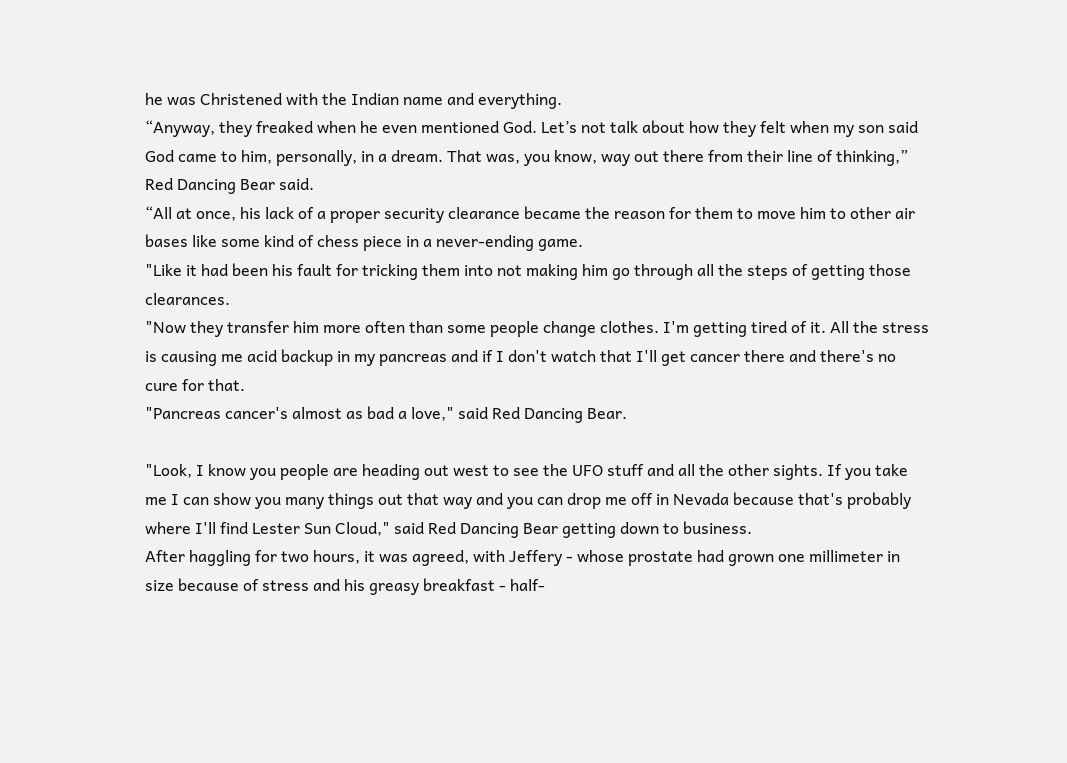he was Christened with the Indian name and everything.
“Anyway, they freaked when he even mentioned God. Let’s not talk about how they felt when my son said God came to him, personally, in a dream. That was, you know, way out there from their line of thinking,” Red Dancing Bear said.
“All at once, his lack of a proper security clearance became the reason for them to move him to other air bases like some kind of chess piece in a never-ending game.
"Like it had been his fault for tricking them into not making him go through all the steps of getting those clearances.
"Now they transfer him more often than some people change clothes. I'm getting tired of it. All the stress is causing me acid backup in my pancreas and if I don't watch that I'll get cancer there and there's no cure for that.
"Pancreas cancer's almost as bad a love," said Red Dancing Bear.

"Look, I know you people are heading out west to see the UFO stuff and all the other sights. If you take me I can show you many things out that way and you can drop me off in Nevada because that's probably where I'll find Lester Sun Cloud," said Red Dancing Bear getting down to business.
After haggling for two hours, it was agreed, with Jeffery - whose prostate had grown one millimeter in size because of stress and his greasy breakfast - half-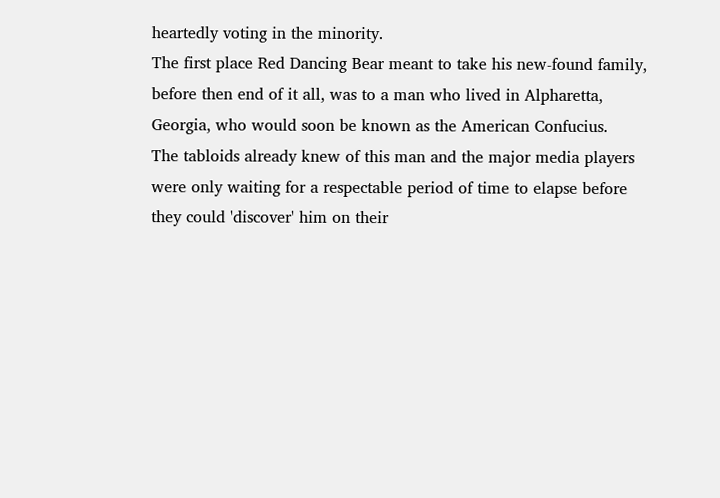heartedly voting in the minority.
The first place Red Dancing Bear meant to take his new-found family, before then end of it all, was to a man who lived in Alpharetta, Georgia, who would soon be known as the American Confucius.
The tabloids already knew of this man and the major media players were only waiting for a respectable period of time to elapse before they could 'discover' him on their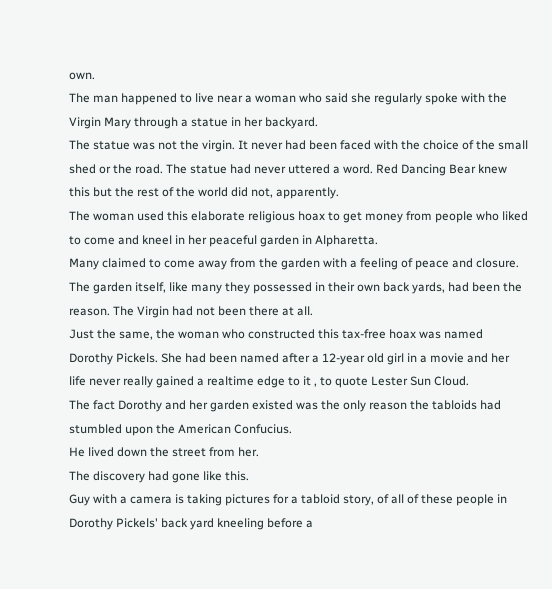own.
The man happened to live near a woman who said she regularly spoke with the Virgin Mary through a statue in her backyard.
The statue was not the virgin. It never had been faced with the choice of the small shed or the road. The statue had never uttered a word. Red Dancing Bear knew this but the rest of the world did not, apparently.
The woman used this elaborate religious hoax to get money from people who liked to come and kneel in her peaceful garden in Alpharetta.
Many claimed to come away from the garden with a feeling of peace and closure. The garden itself, like many they possessed in their own back yards, had been the reason. The Virgin had not been there at all.
Just the same, the woman who constructed this tax-free hoax was named Dorothy Pickels. She had been named after a 12-year old girl in a movie and her life never really gained a realtime edge to it , to quote Lester Sun Cloud.
The fact Dorothy and her garden existed was the only reason the tabloids had stumbled upon the American Confucius.
He lived down the street from her.
The discovery had gone like this.
Guy with a camera is taking pictures for a tabloid story, of all of these people in Dorothy Pickels' back yard kneeling before a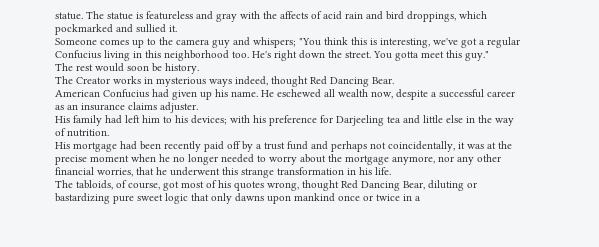statue. The statue is featureless and gray with the affects of acid rain and bird droppings, which pockmarked and sullied it.
Someone comes up to the camera guy and whispers; "You think this is interesting, we've got a regular Confucius living in this neighborhood too. He's right down the street. You gotta meet this guy."
The rest would soon be history.
The Creator works in mysterious ways indeed, thought Red Dancing Bear.
American Confucius had given up his name. He eschewed all wealth now, despite a successful career as an insurance claims adjuster.
His family had left him to his devices; with his preference for Darjeeling tea and little else in the way of nutrition.
His mortgage had been recently paid off by a trust fund and perhaps not coincidentally, it was at the precise moment when he no longer needed to worry about the mortgage anymore, nor any other financial worries, that he underwent this strange transformation in his life.
The tabloids, of course, got most of his quotes wrong, thought Red Dancing Bear, diluting or bastardizing pure sweet logic that only dawns upon mankind once or twice in a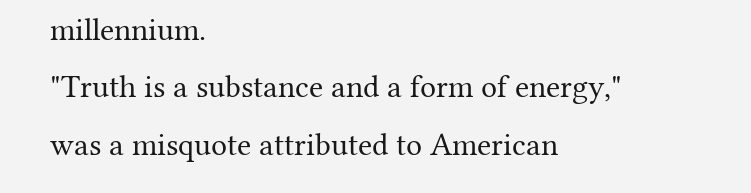millennium.
"Truth is a substance and a form of energy," was a misquote attributed to American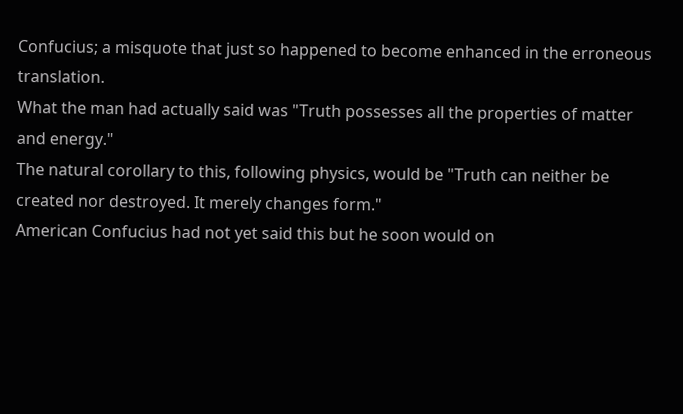Confucius; a misquote that just so happened to become enhanced in the erroneous translation.
What the man had actually said was "Truth possesses all the properties of matter and energy."
The natural corollary to this, following physics, would be "Truth can neither be created nor destroyed. It merely changes form."
American Confucius had not yet said this but he soon would on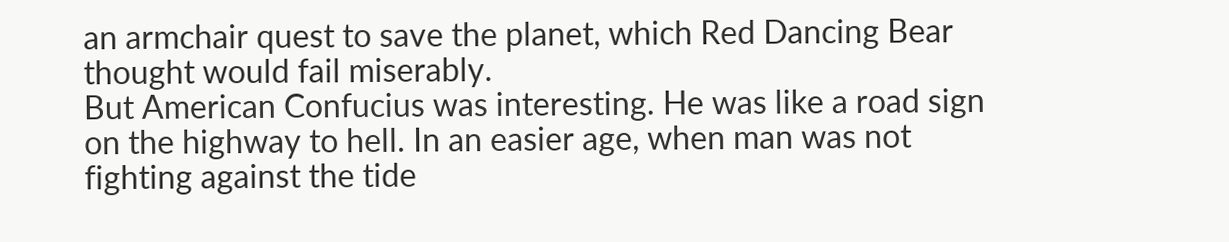an armchair quest to save the planet, which Red Dancing Bear thought would fail miserably.
But American Confucius was interesting. He was like a road sign on the highway to hell. In an easier age, when man was not fighting against the tide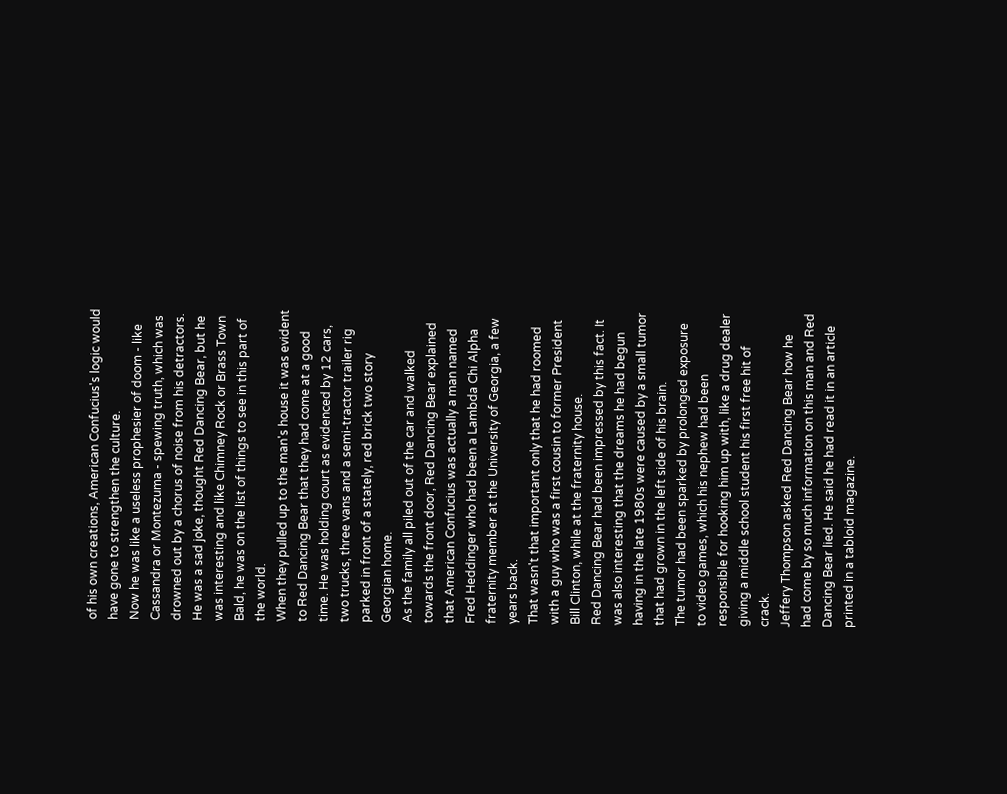of his own creations, American Confucius's logic would have gone to strengthen the culture.
Now he was like a useless prophesier of doom - like Cassandra or Montezuma - spewing truth, which was drowned out by a chorus of noise from his detractors.
He was a sad joke, thought Red Dancing Bear, but he was interesting and like Chimney Rock or Brass Town Bald, he was on the list of things to see in this part of the world.
When they pulled up to the man's house it was evident to Red Dancing Bear that they had come at a good time. He was holding court as evidenced by 12 cars, two trucks, three vans and a semi-tractor trailer rig parked in front of a stately, red brick two story Georgian home.
As the family all piled out of the car and walked towards the front door, Red Dancing Bear explained that American Confucius was actually a man named Fred Heddinger who had been a Lambda Chi Alpha fraternity member at the University of Georgia, a few years back.
That wasn't that important only that he had roomed with a guy who was a first cousin to former President Bill Clinton, while at the fraternity house.
Red Dancing Bear had been impressed by this fact. It was also interesting that the dreams he had begun having in the late 1980s were caused by a small tumor that had grown in the left side of his brain.
The tumor had been sparked by prolonged exposure to video games, which his nephew had been responsible for hooking him up with, like a drug dealer giving a middle school student his first free hit of crack.
Jeffery Thompson asked Red Dancing Bear how he had come by so much information on this man and Red Dancing Bear lied. He said he had read it in an article printed in a tabloid magazine.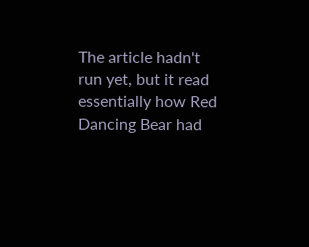The article hadn't run yet, but it read essentially how Red Dancing Bear had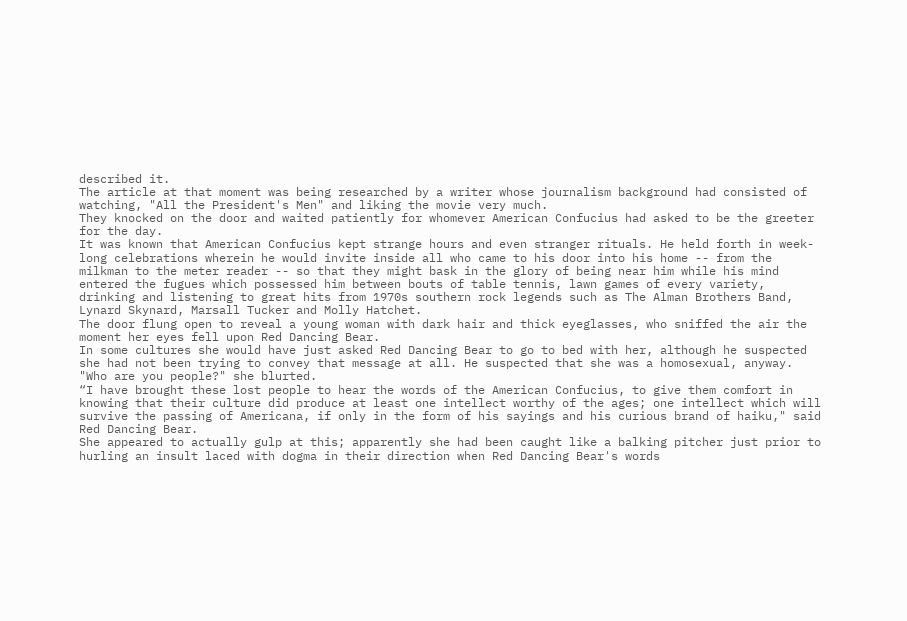described it.
The article at that moment was being researched by a writer whose journalism background had consisted of watching, "All the President's Men" and liking the movie very much.
They knocked on the door and waited patiently for whomever American Confucius had asked to be the greeter for the day.
It was known that American Confucius kept strange hours and even stranger rituals. He held forth in week-long celebrations wherein he would invite inside all who came to his door into his home -- from the milkman to the meter reader -- so that they might bask in the glory of being near him while his mind entered the fugues which possessed him between bouts of table tennis, lawn games of every variety, drinking and listening to great hits from 1970s southern rock legends such as The Alman Brothers Band, Lynard Skynard, Marsall Tucker and Molly Hatchet.
The door flung open to reveal a young woman with dark hair and thick eyeglasses, who sniffed the air the moment her eyes fell upon Red Dancing Bear.
In some cultures she would have just asked Red Dancing Bear to go to bed with her, although he suspected she had not been trying to convey that message at all. He suspected that she was a homosexual, anyway.
"Who are you people?" she blurted.
“I have brought these lost people to hear the words of the American Confucius, to give them comfort in knowing that their culture did produce at least one intellect worthy of the ages; one intellect which will survive the passing of Americana, if only in the form of his sayings and his curious brand of haiku," said Red Dancing Bear.
She appeared to actually gulp at this; apparently she had been caught like a balking pitcher just prior to hurling an insult laced with dogma in their direction when Red Dancing Bear's words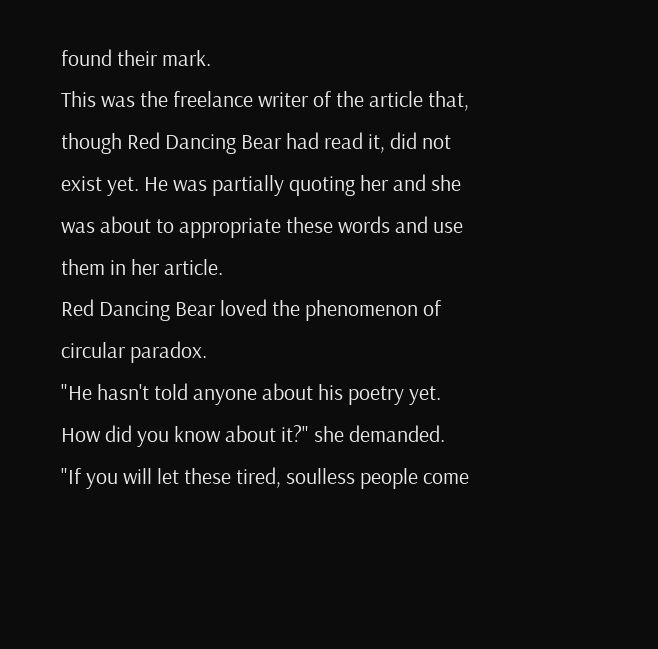found their mark.
This was the freelance writer of the article that, though Red Dancing Bear had read it, did not exist yet. He was partially quoting her and she was about to appropriate these words and use them in her article.
Red Dancing Bear loved the phenomenon of circular paradox.
"He hasn't told anyone about his poetry yet. How did you know about it?" she demanded.
"If you will let these tired, soulless people come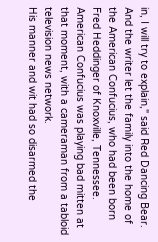in, I will try to explain," said Red Dancing Bear.
And the writer let the family into the home of the American Confucius, who had been born Fred Heddinger of Knoxville, Tennessee.
American Confucius was playing bad mitten at that moment, with a cameraman from a tabloid television news network.
His manner and wit had so disarmed the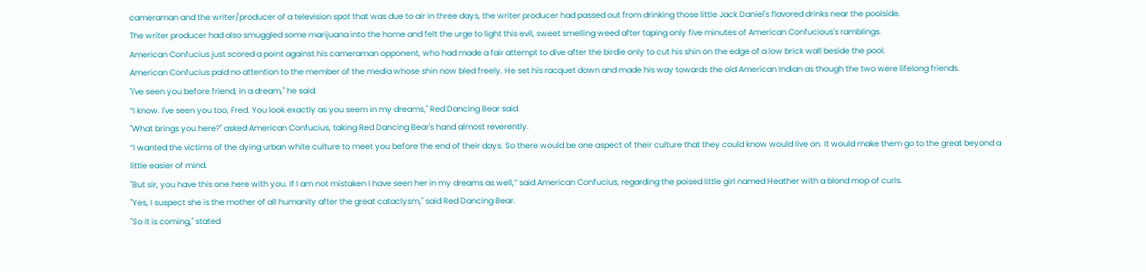cameraman and the writer/producer of a television spot that was due to air in three days, the writer producer had passed out from drinking those little Jack Daniel's flavored drinks near the poolside.
The writer producer had also smuggled some marijuana into the home and felt the urge to light this evil, sweet smelling weed after taping only five minutes of American Confucious's ramblings.
American Confucius just scored a point against his cameraman opponent, who had made a fair attempt to dive after the birdie only to cut his shin on the edge of a low brick wall beside the pool.
American Confucius paid no attention to the member of the media whose shin now bled freely. He set his racquet down and made his way towards the old American Indian as though the two were lifelong friends.
"I've seen you before friend, in a dream," he said.
“I know. I've seen you too, Fred. You look exactly as you seem in my dreams," Red Dancing Bear said.
"What brings you here?" asked American Confucius, taking Red Dancing Bear's hand almost reverently.
“I wanted the victims of the dying urban white culture to meet you before the end of their days. So there would be one aspect of their culture that they could know would live on. It would make them go to the great beyond a little easier of mind.
"But sir, you have this one here with you. If I am not mistaken I have seen her in my dreams as well,” said American Confucius, regarding the poised little girl named Heather with a blond mop of curls.
"Yes, I suspect she is the mother of all humanity after the great cataclysm," said Red Dancing Bear.
"So it is coming," stated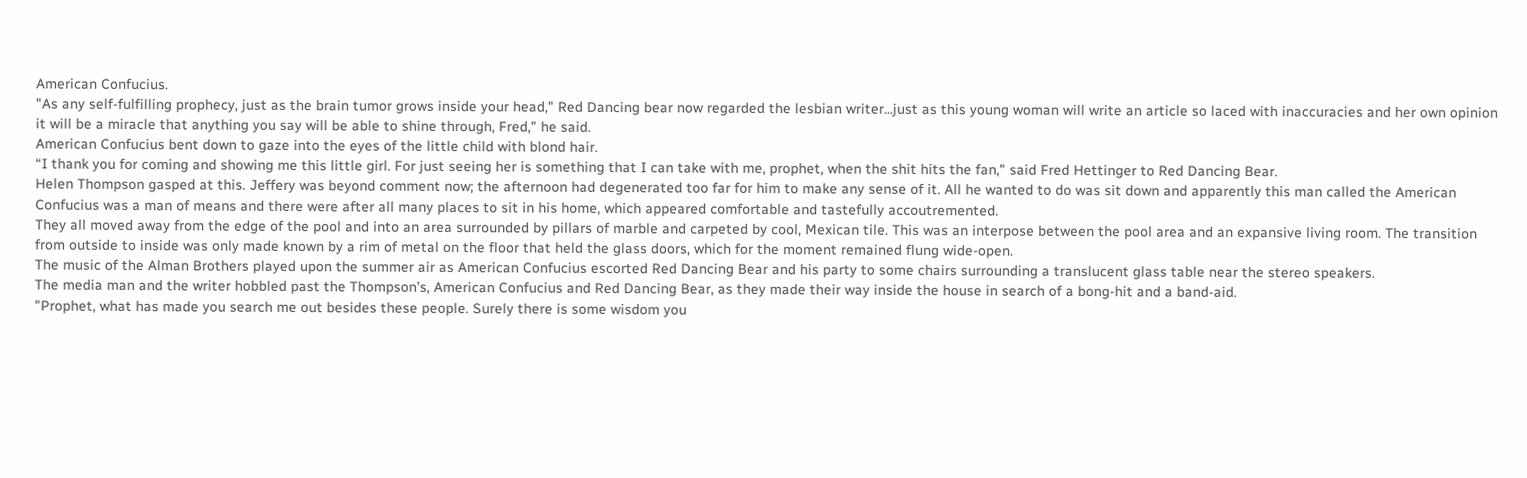American Confucius.
"As any self-fulfilling prophecy, just as the brain tumor grows inside your head," Red Dancing bear now regarded the lesbian writer...just as this young woman will write an article so laced with inaccuracies and her own opinion it will be a miracle that anything you say will be able to shine through, Fred," he said.
American Confucius bent down to gaze into the eyes of the little child with blond hair.
“I thank you for coming and showing me this little girl. For just seeing her is something that I can take with me, prophet, when the shit hits the fan," said Fred Hettinger to Red Dancing Bear.
Helen Thompson gasped at this. Jeffery was beyond comment now; the afternoon had degenerated too far for him to make any sense of it. All he wanted to do was sit down and apparently this man called the American Confucius was a man of means and there were after all many places to sit in his home, which appeared comfortable and tastefully accoutremented.
They all moved away from the edge of the pool and into an area surrounded by pillars of marble and carpeted by cool, Mexican tile. This was an interpose between the pool area and an expansive living room. The transition from outside to inside was only made known by a rim of metal on the floor that held the glass doors, which for the moment remained flung wide-open.
The music of the Alman Brothers played upon the summer air as American Confucius escorted Red Dancing Bear and his party to some chairs surrounding a translucent glass table near the stereo speakers.
The media man and the writer hobbled past the Thompson’s, American Confucius and Red Dancing Bear, as they made their way inside the house in search of a bong-hit and a band-aid.
"Prophet, what has made you search me out besides these people. Surely there is some wisdom you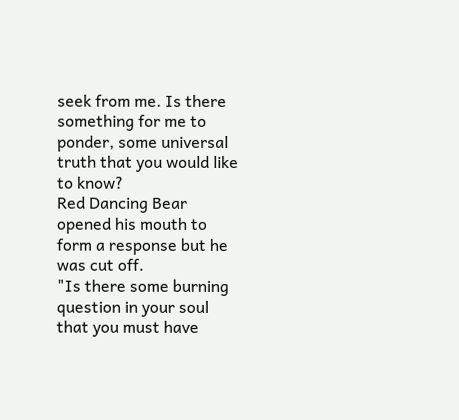seek from me. Is there something for me to ponder, some universal truth that you would like to know?
Red Dancing Bear opened his mouth to form a response but he was cut off.
"Is there some burning question in your soul that you must have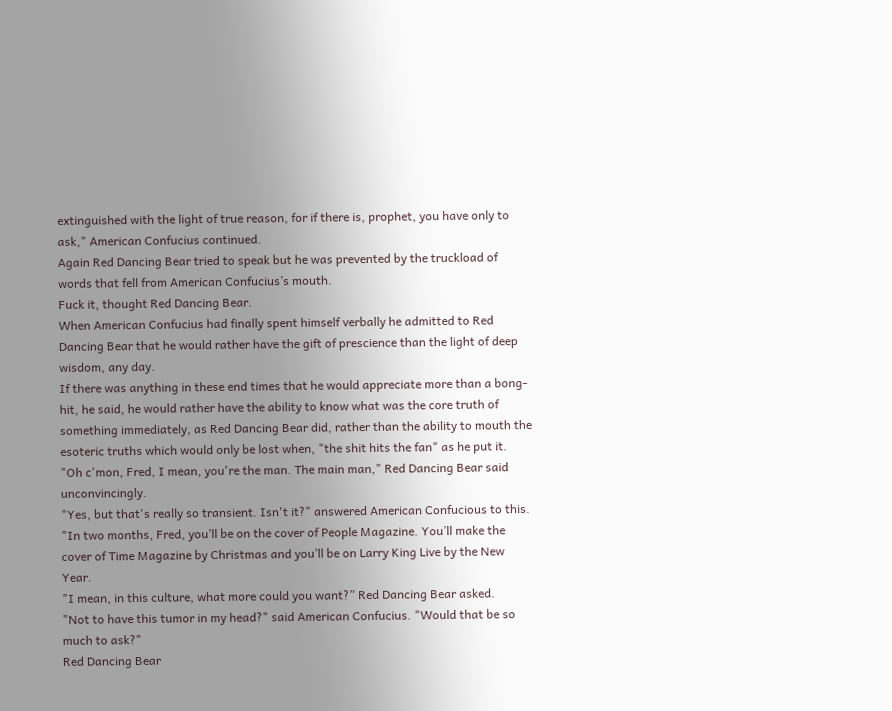extinguished with the light of true reason, for if there is, prophet, you have only to ask," American Confucius continued.
Again Red Dancing Bear tried to speak but he was prevented by the truckload of words that fell from American Confucius’s mouth.
Fuck it, thought Red Dancing Bear.
When American Confucius had finally spent himself verbally he admitted to Red Dancing Bear that he would rather have the gift of prescience than the light of deep wisdom, any day.
If there was anything in these end times that he would appreciate more than a bong-hit, he said, he would rather have the ability to know what was the core truth of something immediately, as Red Dancing Bear did, rather than the ability to mouth the esoteric truths which would only be lost when, "the shit hits the fan" as he put it.
"Oh c'mon, Fred, I mean, you're the man. The main man," Red Dancing Bear said unconvincingly.
"Yes, but that's really so transient. Isn't it?" answered American Confucious to this.
"In two months, Fred, you’ll be on the cover of People Magazine. You’ll make the cover of Time Magazine by Christmas and you’ll be on Larry King Live by the New Year.
"I mean, in this culture, what more could you want?” Red Dancing Bear asked.
"Not to have this tumor in my head?" said American Confucius. "Would that be so much to ask?"
Red Dancing Bear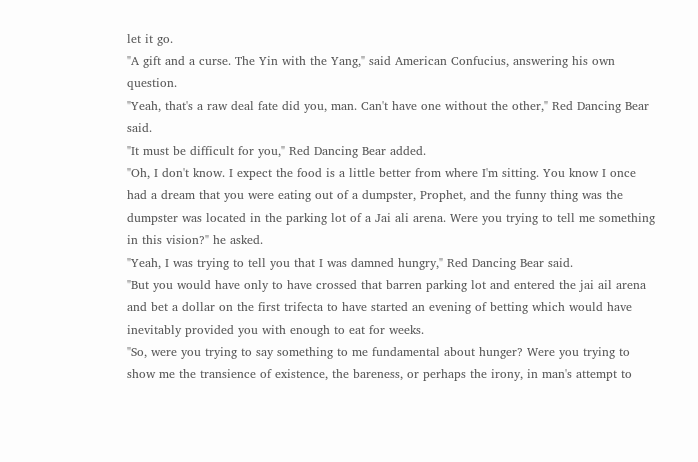let it go.
"A gift and a curse. The Yin with the Yang," said American Confucius, answering his own question.
"Yeah, that's a raw deal fate did you, man. Can't have one without the other," Red Dancing Bear said.
"It must be difficult for you," Red Dancing Bear added.
"Oh, I don't know. I expect the food is a little better from where I'm sitting. You know I once had a dream that you were eating out of a dumpster, Prophet, and the funny thing was the dumpster was located in the parking lot of a Jai ali arena. Were you trying to tell me something in this vision?" he asked.
"Yeah, I was trying to tell you that I was damned hungry," Red Dancing Bear said.
"But you would have only to have crossed that barren parking lot and entered the jai ail arena and bet a dollar on the first trifecta to have started an evening of betting which would have inevitably provided you with enough to eat for weeks.
"So, were you trying to say something to me fundamental about hunger? Were you trying to show me the transience of existence, the bareness, or perhaps the irony, in man's attempt to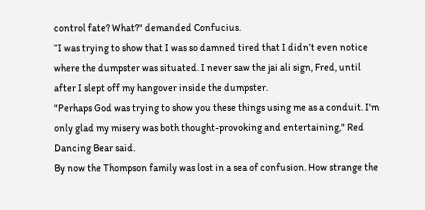control fate? What?" demanded Confucius.
“I was trying to show that I was so damned tired that I didn’t even notice where the dumpster was situated. I never saw the jai ali sign, Fred, until after I slept off my hangover inside the dumpster.
"Perhaps God was trying to show you these things using me as a conduit. I'm only glad my misery was both thought-provoking and entertaining," Red Dancing Bear said.
By now the Thompson family was lost in a sea of confusion. How strange the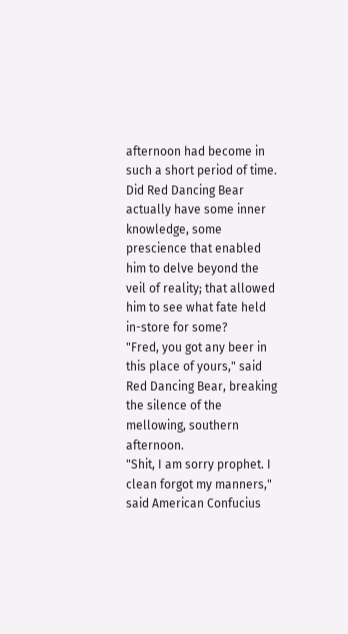afternoon had become in such a short period of time.
Did Red Dancing Bear actually have some inner knowledge, some prescience that enabled him to delve beyond the veil of reality; that allowed him to see what fate held in-store for some?
"Fred, you got any beer in this place of yours," said Red Dancing Bear, breaking the silence of the mellowing, southern afternoon.
"Shit, I am sorry prophet. I clean forgot my manners," said American Confucius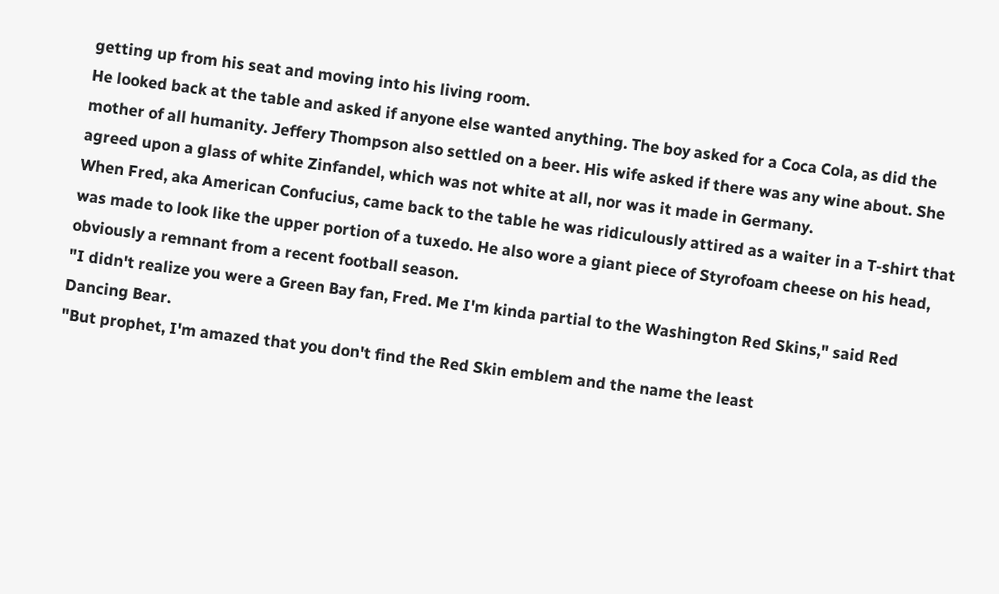getting up from his seat and moving into his living room.
He looked back at the table and asked if anyone else wanted anything. The boy asked for a Coca Cola, as did the mother of all humanity. Jeffery Thompson also settled on a beer. His wife asked if there was any wine about. She agreed upon a glass of white Zinfandel, which was not white at all, nor was it made in Germany.
When Fred, aka American Confucius, came back to the table he was ridiculously attired as a waiter in a T-shirt that was made to look like the upper portion of a tuxedo. He also wore a giant piece of Styrofoam cheese on his head, obviously a remnant from a recent football season.
"I didn't realize you were a Green Bay fan, Fred. Me I'm kinda partial to the Washington Red Skins," said Red Dancing Bear.
"But prophet, I'm amazed that you don't find the Red Skin emblem and the name the least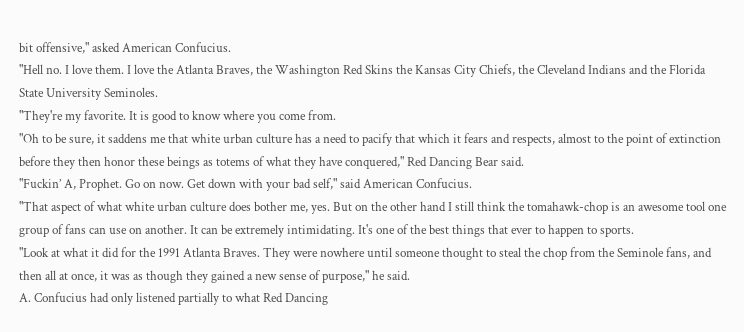bit offensive," asked American Confucius.
"Hell no. I love them. I love the Atlanta Braves, the Washington Red Skins the Kansas City Chiefs, the Cleveland Indians and the Florida State University Seminoles.
"They're my favorite. It is good to know where you come from.
"Oh to be sure, it saddens me that white urban culture has a need to pacify that which it fears and respects, almost to the point of extinction before they then honor these beings as totems of what they have conquered," Red Dancing Bear said.
"Fuckin’ A, Prophet. Go on now. Get down with your bad self," said American Confucius.
"That aspect of what white urban culture does bother me, yes. But on the other hand I still think the tomahawk-chop is an awesome tool one group of fans can use on another. It can be extremely intimidating. It's one of the best things that ever to happen to sports.
"Look at what it did for the 1991 Atlanta Braves. They were nowhere until someone thought to steal the chop from the Seminole fans, and then all at once, it was as though they gained a new sense of purpose," he said.
A. Confucius had only listened partially to what Red Dancing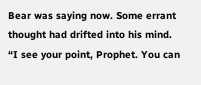Bear was saying now. Some errant thought had drifted into his mind.
“I see your point, Prophet. You can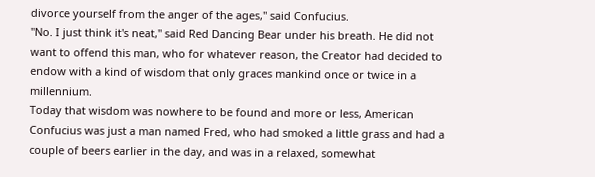divorce yourself from the anger of the ages," said Confucius.
"No. I just think it's neat," said Red Dancing Bear under his breath. He did not want to offend this man, who for whatever reason, the Creator had decided to endow with a kind of wisdom that only graces mankind once or twice in a millennium.
Today that wisdom was nowhere to be found and more or less, American Confucius was just a man named Fred, who had smoked a little grass and had a couple of beers earlier in the day, and was in a relaxed, somewhat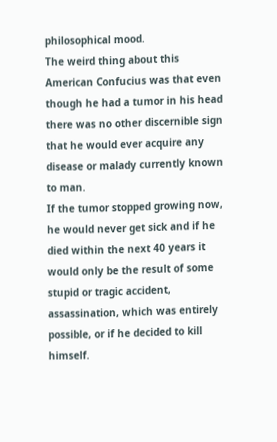philosophical mood.
The weird thing about this American Confucius was that even though he had a tumor in his head there was no other discernible sign that he would ever acquire any disease or malady currently known to man.
If the tumor stopped growing now, he would never get sick and if he died within the next 40 years it would only be the result of some stupid or tragic accident, assassination, which was entirely possible, or if he decided to kill himself.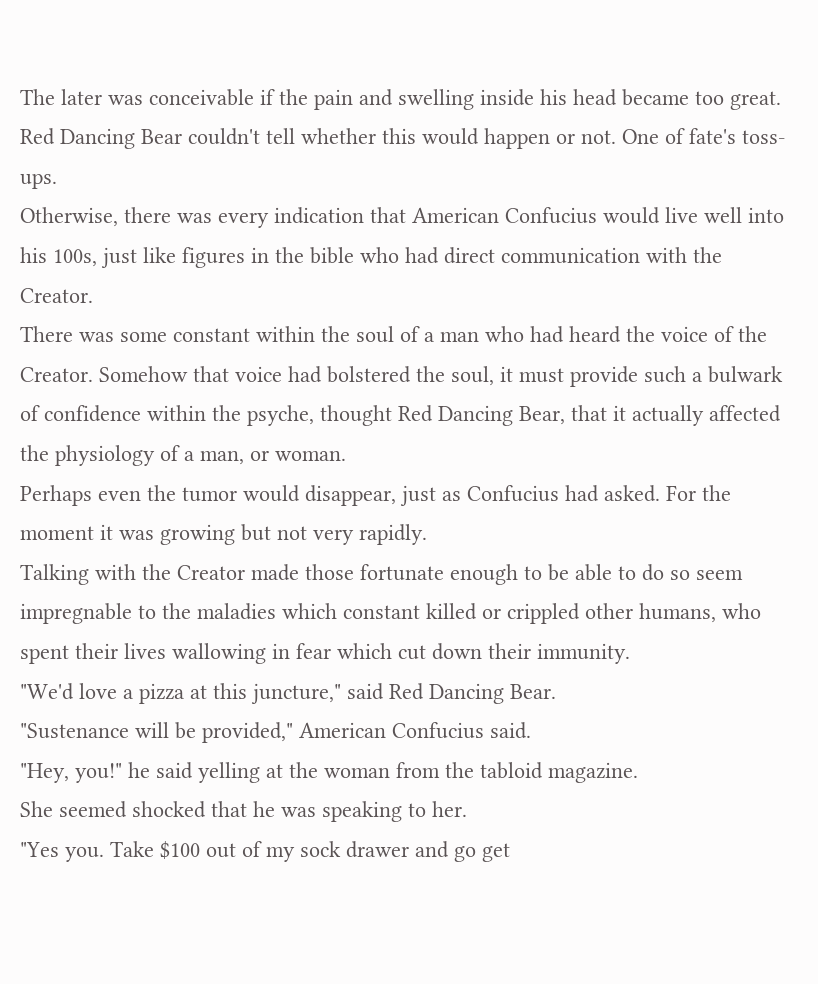The later was conceivable if the pain and swelling inside his head became too great. Red Dancing Bear couldn't tell whether this would happen or not. One of fate's toss-ups.
Otherwise, there was every indication that American Confucius would live well into his 100s, just like figures in the bible who had direct communication with the Creator.
There was some constant within the soul of a man who had heard the voice of the Creator. Somehow that voice had bolstered the soul, it must provide such a bulwark of confidence within the psyche, thought Red Dancing Bear, that it actually affected the physiology of a man, or woman.
Perhaps even the tumor would disappear, just as Confucius had asked. For the moment it was growing but not very rapidly.
Talking with the Creator made those fortunate enough to be able to do so seem impregnable to the maladies which constant killed or crippled other humans, who spent their lives wallowing in fear which cut down their immunity.
"We'd love a pizza at this juncture," said Red Dancing Bear.
"Sustenance will be provided," American Confucius said.
"Hey, you!" he said yelling at the woman from the tabloid magazine.
She seemed shocked that he was speaking to her.
"Yes you. Take $100 out of my sock drawer and go get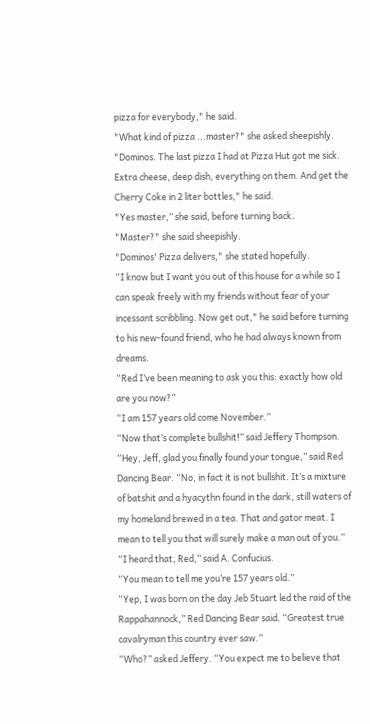pizza for everybody," he said.
"What kind of pizza ...master?" she asked sheepishly.
"Dominos. The last pizza I had at Pizza Hut got me sick. Extra cheese, deep dish, everything on them. And get the Cherry Coke in 2 liter bottles," he said.
"Yes master,” she said, before turning back.
"Master?" she said sheepishly.
"Dominos' Pizza delivers," she stated hopefully.
“I know but I want you out of this house for a while so I can speak freely with my friends without fear of your incessant scribbling. Now get out," he said before turning to his new-found friend, who he had always known from dreams.
“Red I’ve been meaning to ask you this: exactly how old are you now?”
“I am 157 years old come November.”
“Now that’s complete bullshit!” said Jeffery Thompson.
“Hey, Jeff, glad you finally found your tongue,” said Red Dancing Bear. “No, in fact it is not bullshit. It’s a mixture of batshit and a hyacythn found in the dark, still waters of my homeland brewed in a tea. That and gator meat. I mean to tell you that will surely make a man out of you.”
“I heard that, Red,” said A. Confucius.
“You mean to tell me you’re 157 years old.”
“Yep, I was born on the day Jeb Stuart led the raid of the Rappahannock,” Red Dancing Bear said. “Greatest true cavalryman this country ever saw.”
“Who?” asked Jeffery. “You expect me to believe that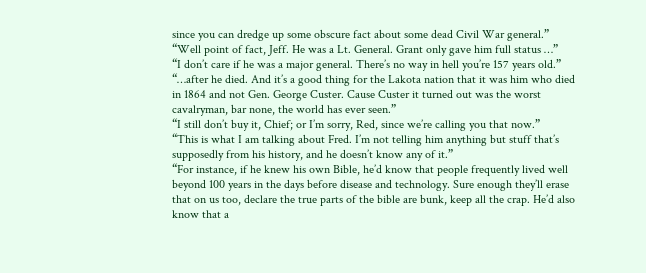since you can dredge up some obscure fact about some dead Civil War general.”
“Well point of fact, Jeff. He was a Lt. General. Grant only gave him full status …”
“I don’t care if he was a major general. There’s no way in hell you’re 157 years old.”
“…after he died. And it’s a good thing for the Lakota nation that it was him who died in 1864 and not Gen. George Custer. Cause Custer it turned out was the worst cavalryman, bar none, the world has ever seen.”
“I still don’t buy it, Chief; or I’m sorry, Red, since we’re calling you that now.”
“This is what I am talking about Fred. I’m not telling him anything but stuff that’s supposedly from his history, and he doesn’t know any of it.”
“For instance, if he knew his own Bible, he’d know that people frequently lived well beyond 100 years in the days before disease and technology. Sure enough they’ll erase that on us too, declare the true parts of the bible are bunk, keep all the crap. He’d also know that a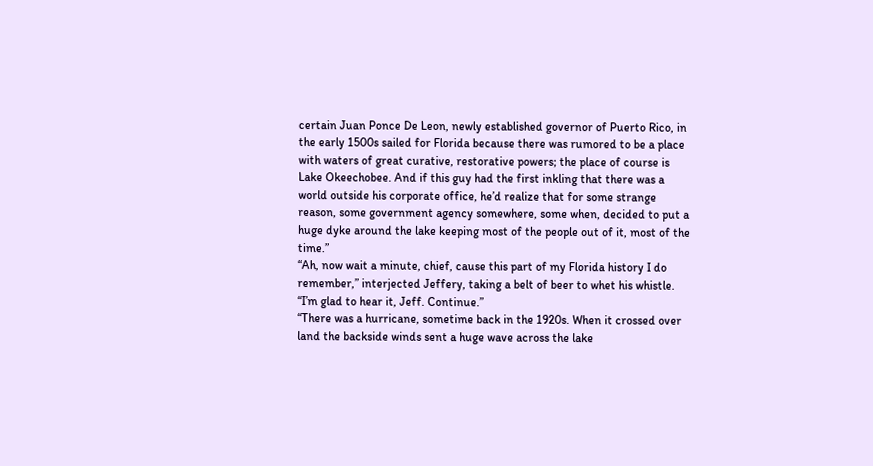certain Juan Ponce De Leon, newly established governor of Puerto Rico, in the early 1500s sailed for Florida because there was rumored to be a place with waters of great curative, restorative powers; the place of course is Lake Okeechobee. And if this guy had the first inkling that there was a world outside his corporate office, he’d realize that for some strange reason, some government agency somewhere, some when, decided to put a huge dyke around the lake keeping most of the people out of it, most of the time.”
“Ah, now wait a minute, chief, cause this part of my Florida history I do remember,” interjected Jeffery, taking a belt of beer to whet his whistle.
“I’m glad to hear it, Jeff. Continue.”
“There was a hurricane, sometime back in the 1920s. When it crossed over land the backside winds sent a huge wave across the lake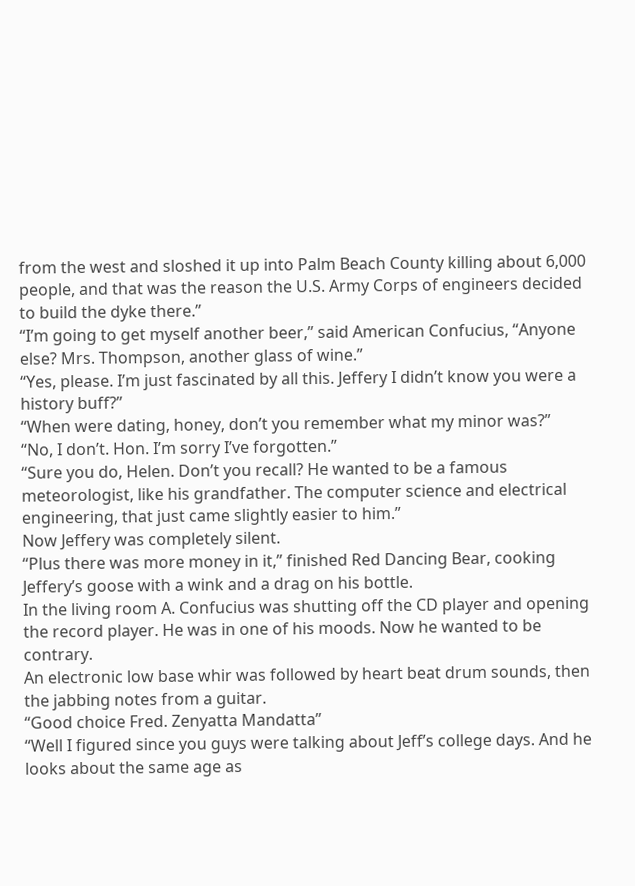from the west and sloshed it up into Palm Beach County killing about 6,000 people, and that was the reason the U.S. Army Corps of engineers decided to build the dyke there.”
“I’m going to get myself another beer,” said American Confucius, “Anyone else? Mrs. Thompson, another glass of wine.”
“Yes, please. I’m just fascinated by all this. Jeffery I didn’t know you were a history buff?”
“When were dating, honey, don’t you remember what my minor was?”
“No, I don’t. Hon. I’m sorry I’ve forgotten.”
“Sure you do, Helen. Don’t you recall? He wanted to be a famous meteorologist, like his grandfather. The computer science and electrical engineering, that just came slightly easier to him.”
Now Jeffery was completely silent.
“Plus there was more money in it,” finished Red Dancing Bear, cooking Jeffery’s goose with a wink and a drag on his bottle.
In the living room A. Confucius was shutting off the CD player and opening the record player. He was in one of his moods. Now he wanted to be contrary.
An electronic low base whir was followed by heart beat drum sounds, then the jabbing notes from a guitar.
“Good choice Fred. Zenyatta Mandatta”
“Well I figured since you guys were talking about Jeff’s college days. And he looks about the same age as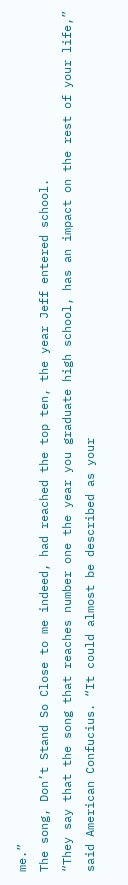me.”
The song, Don’t Stand So Close to me indeed, had reached the top ten, the year Jeff entered school.
“They say that the song that reaches number one the year you graduate high school, has an impact on the rest of your life,” said American Confucius. “It could almost be described as your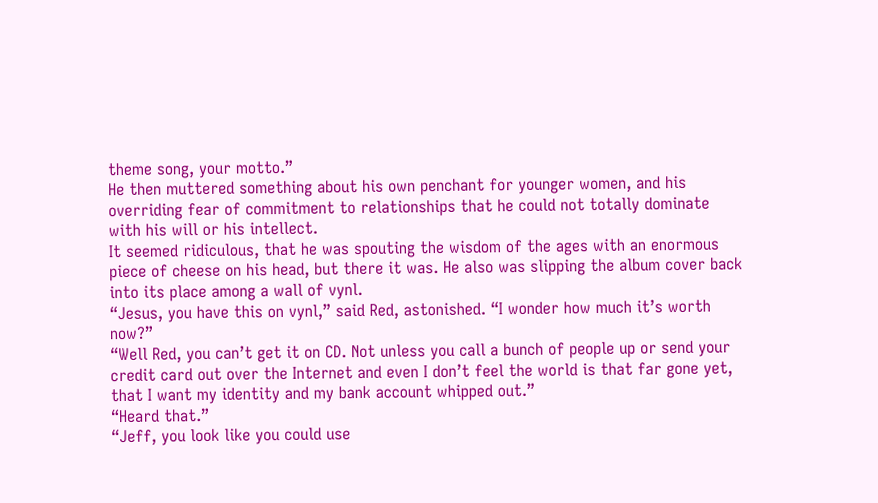theme song, your motto.”
He then muttered something about his own penchant for younger women, and his overriding fear of commitment to relationships that he could not totally dominate with his will or his intellect.
It seemed ridiculous, that he was spouting the wisdom of the ages with an enormous piece of cheese on his head, but there it was. He also was slipping the album cover back into its place among a wall of vynl.
“Jesus, you have this on vynl,” said Red, astonished. “I wonder how much it’s worth now?”
“Well Red, you can’t get it on CD. Not unless you call a bunch of people up or send your credit card out over the Internet and even I don’t feel the world is that far gone yet, that I want my identity and my bank account whipped out.”
“Heard that.”
“Jeff, you look like you could use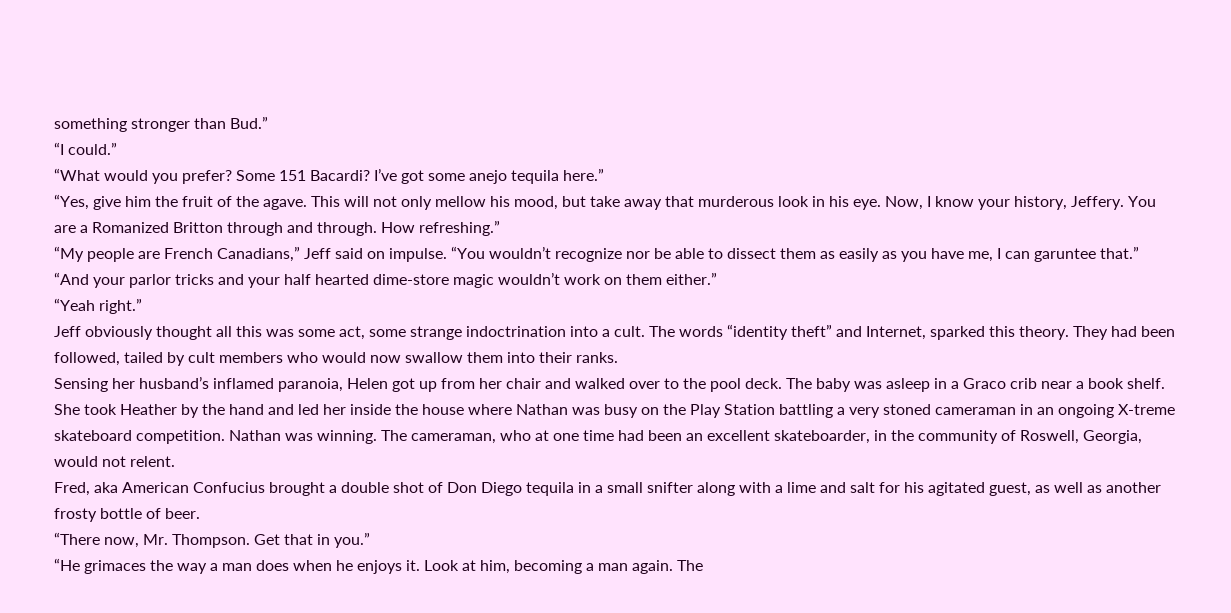something stronger than Bud.”
“I could.”
“What would you prefer? Some 151 Bacardi? I’ve got some anejo tequila here.”
“Yes, give him the fruit of the agave. This will not only mellow his mood, but take away that murderous look in his eye. Now, I know your history, Jeffery. You are a Romanized Britton through and through. How refreshing.”
“My people are French Canadians,” Jeff said on impulse. “You wouldn’t recognize nor be able to dissect them as easily as you have me, I can garuntee that.”
“And your parlor tricks and your half hearted dime-store magic wouldn’t work on them either.”
“Yeah right.”
Jeff obviously thought all this was some act, some strange indoctrination into a cult. The words “identity theft” and Internet, sparked this theory. They had been followed, tailed by cult members who would now swallow them into their ranks.
Sensing her husband’s inflamed paranoia, Helen got up from her chair and walked over to the pool deck. The baby was asleep in a Graco crib near a book shelf. She took Heather by the hand and led her inside the house where Nathan was busy on the Play Station battling a very stoned cameraman in an ongoing X-treme skateboard competition. Nathan was winning. The cameraman, who at one time had been an excellent skateboarder, in the community of Roswell, Georgia, would not relent.
Fred, aka American Confucius brought a double shot of Don Diego tequila in a small snifter along with a lime and salt for his agitated guest, as well as another frosty bottle of beer.
“There now, Mr. Thompson. Get that in you.”
“He grimaces the way a man does when he enjoys it. Look at him, becoming a man again. The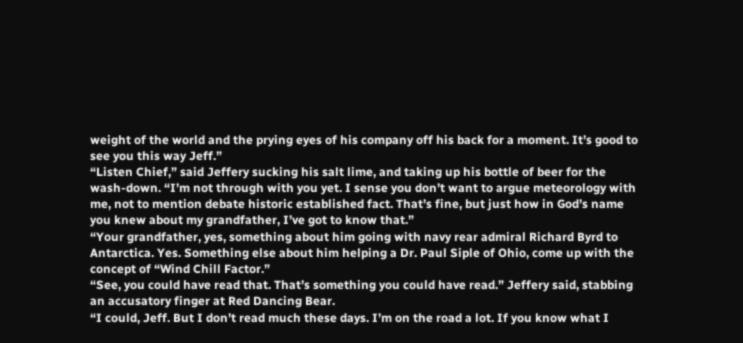weight of the world and the prying eyes of his company off his back for a moment. It’s good to see you this way Jeff.”
“Listen Chief,” said Jeffery sucking his salt lime, and taking up his bottle of beer for the wash-down. “I’m not through with you yet. I sense you don’t want to argue meteorology with me, not to mention debate historic established fact. That’s fine, but just how in God’s name you knew about my grandfather, I’ve got to know that.”
“Your grandfather, yes, something about him going with navy rear admiral Richard Byrd to Antarctica. Yes. Something else about him helping a Dr. Paul Siple of Ohio, come up with the concept of “Wind Chill Factor.”
“See, you could have read that. That’s something you could have read.” Jeffery said, stabbing an accusatory finger at Red Dancing Bear.
“I could, Jeff. But I don’t read much these days. I’m on the road a lot. If you know what I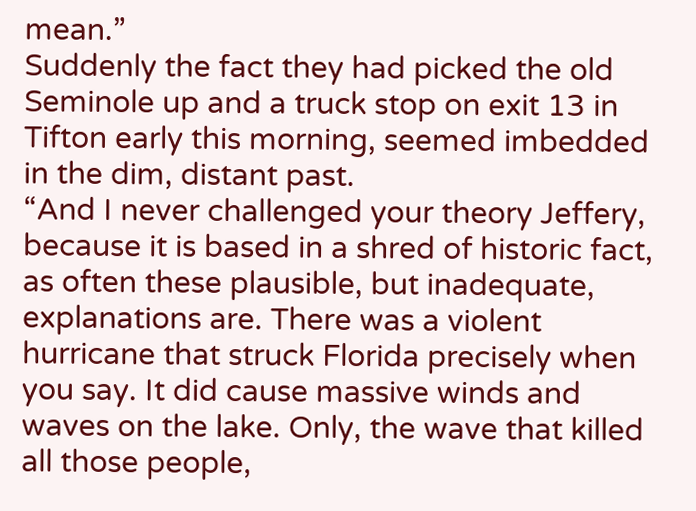mean.”
Suddenly the fact they had picked the old Seminole up and a truck stop on exit 13 in Tifton early this morning, seemed imbedded in the dim, distant past.
“And I never challenged your theory Jeffery, because it is based in a shred of historic fact, as often these plausible, but inadequate, explanations are. There was a violent hurricane that struck Florida precisely when you say. It did cause massive winds and waves on the lake. Only, the wave that killed all those people,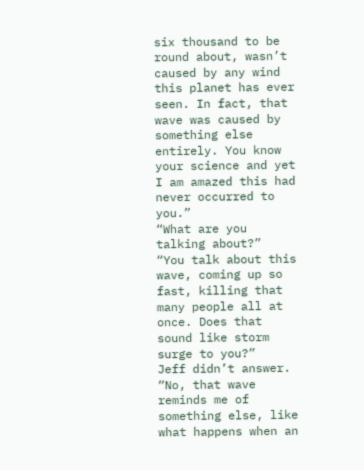six thousand to be round about, wasn’t caused by any wind this planet has ever seen. In fact, that wave was caused by something else entirely. You know your science and yet I am amazed this had never occurred to you.”
“What are you talking about?”
“You talk about this wave, coming up so fast, killing that many people all at once. Does that sound like storm surge to you?”
Jeff didn’t answer.
“No, that wave reminds me of something else, like what happens when an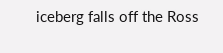iceberg falls off the Ross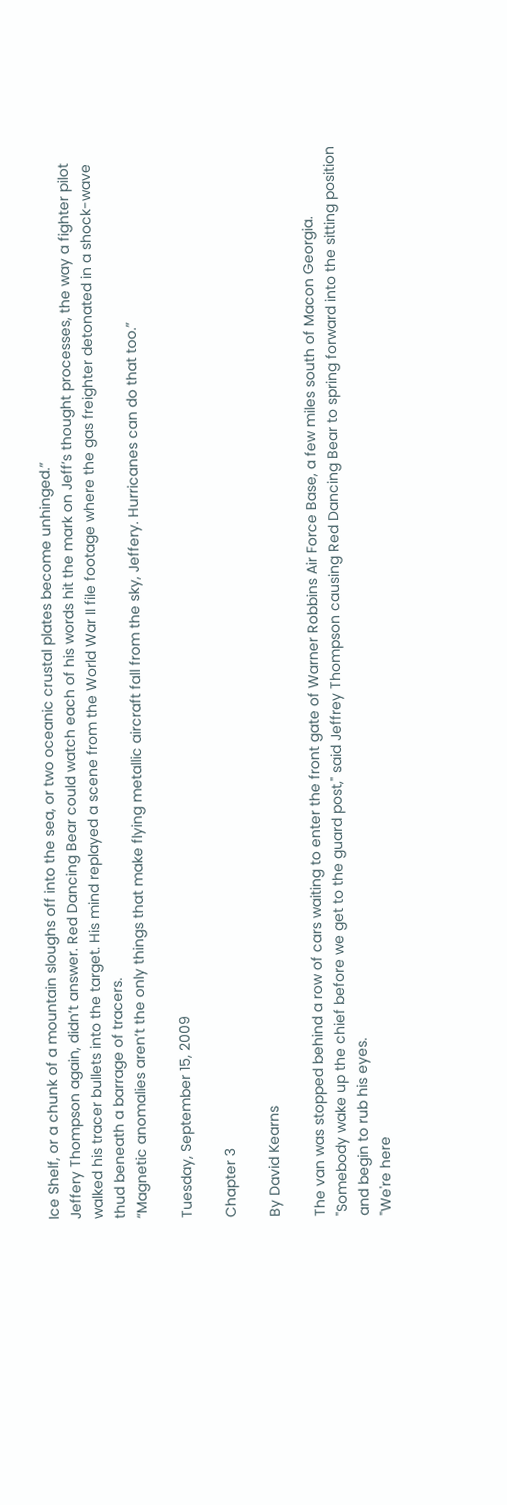Ice Shelf, or a chunk of a mountain sloughs off into the sea, or two oceanic crustal plates become unhinged.”
Jeffery Thompson again, didn’t answer. Red Dancing Bear could watch each of his words hit the mark on Jeff’s thought processes, the way a fighter pilot walked his tracer bullets into the target. His mind replayed a scene from the World War II file footage where the gas freighter detonated in a shock-wave thud beneath a barrage of tracers.
“Magnetic anomalies aren’t the only things that make flying metallic aircraft fall from the sky, Jeffery. Hurricanes can do that too.”

Tuesday, September 15, 2009

Chapter 3

By David Kearns

The van was stopped behind a row of cars waiting to enter the front gate of Warner Robbins Air Force Base, a few miles south of Macon Georgia.
"Somebody wake up the chief before we get to the guard post," said Jeffrey Thompson causing Red Dancing Bear to spring forward into the sitting position and begin to rub his eyes.
"We're here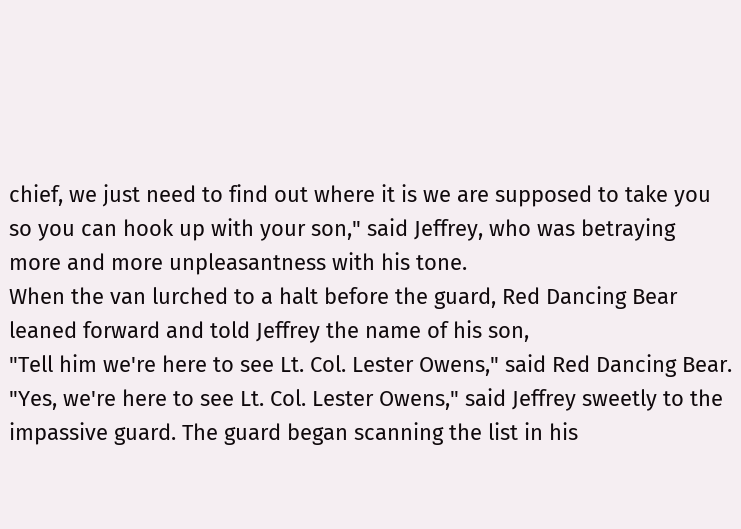chief, we just need to find out where it is we are supposed to take you so you can hook up with your son," said Jeffrey, who was betraying more and more unpleasantness with his tone.
When the van lurched to a halt before the guard, Red Dancing Bear leaned forward and told Jeffrey the name of his son,
"Tell him we're here to see Lt. Col. Lester Owens," said Red Dancing Bear.
"Yes, we're here to see Lt. Col. Lester Owens," said Jeffrey sweetly to the impassive guard. The guard began scanning the list in his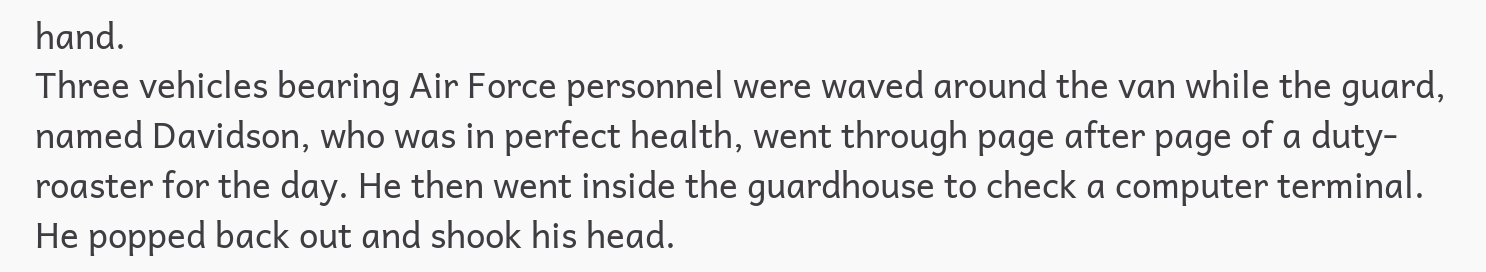hand.
Three vehicles bearing Air Force personnel were waved around the van while the guard, named Davidson, who was in perfect health, went through page after page of a duty-roaster for the day. He then went inside the guardhouse to check a computer terminal.
He popped back out and shook his head.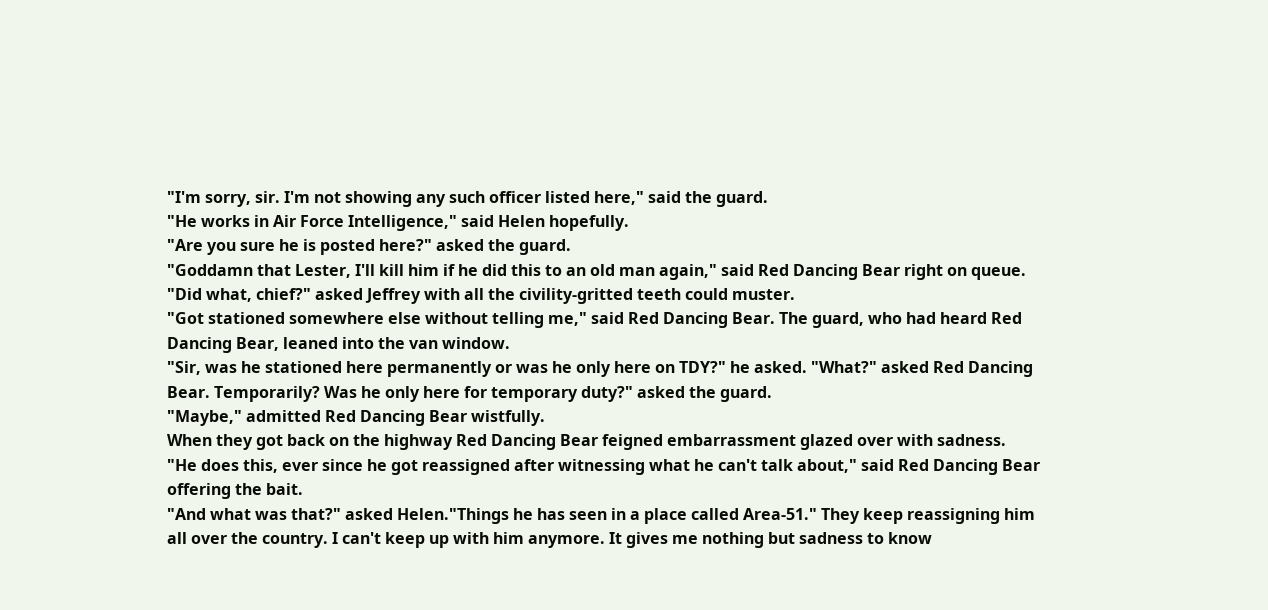"I'm sorry, sir. I'm not showing any such officer listed here," said the guard.
"He works in Air Force Intelligence," said Helen hopefully.
"Are you sure he is posted here?" asked the guard.
"Goddamn that Lester, I'll kill him if he did this to an old man again," said Red Dancing Bear right on queue.
"Did what, chief?" asked Jeffrey with all the civility-gritted teeth could muster.
"Got stationed somewhere else without telling me," said Red Dancing Bear. The guard, who had heard Red Dancing Bear, leaned into the van window.
"Sir, was he stationed here permanently or was he only here on TDY?" he asked. "What?" asked Red Dancing Bear. Temporarily? Was he only here for temporary duty?" asked the guard.
"Maybe," admitted Red Dancing Bear wistfully.
When they got back on the highway Red Dancing Bear feigned embarrassment glazed over with sadness.
"He does this, ever since he got reassigned after witnessing what he can't talk about," said Red Dancing Bear offering the bait.
"And what was that?" asked Helen."Things he has seen in a place called Area-51." They keep reassigning him all over the country. I can't keep up with him anymore. It gives me nothing but sadness to know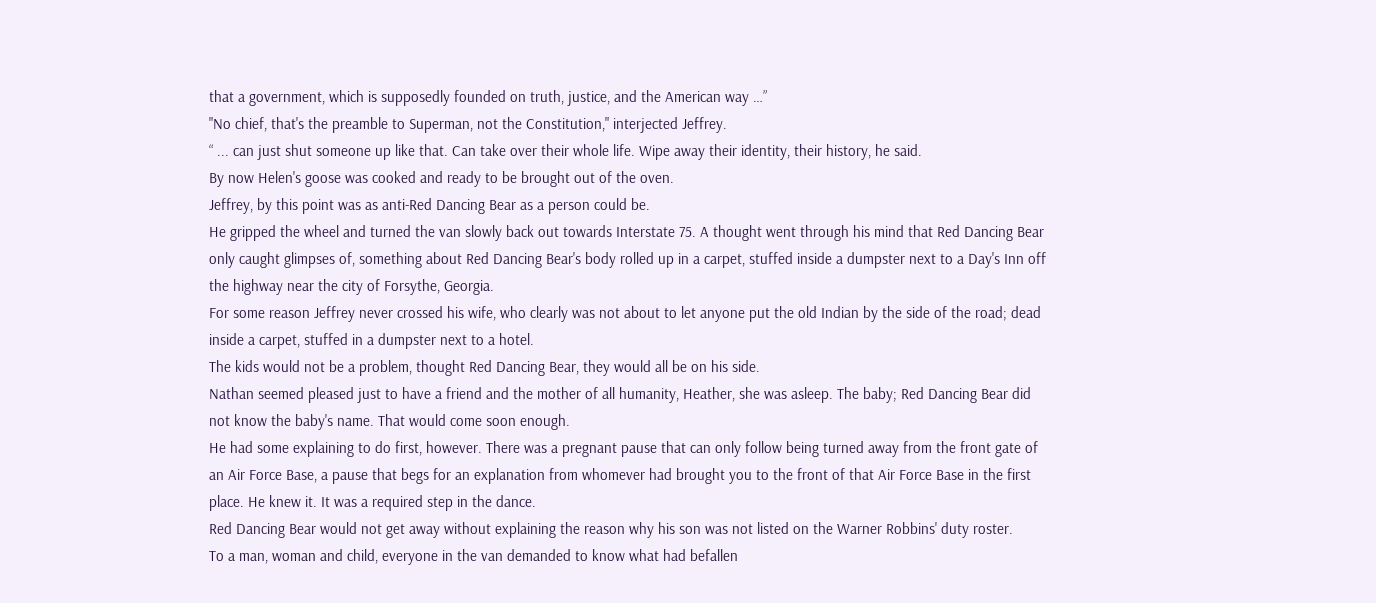that a government, which is supposedly founded on truth, justice, and the American way …”
"No chief, that's the preamble to Superman, not the Constitution," interjected Jeffrey.
“ ... can just shut someone up like that. Can take over their whole life. Wipe away their identity, their history, he said.
By now Helen's goose was cooked and ready to be brought out of the oven.
Jeffrey, by this point was as anti-Red Dancing Bear as a person could be.
He gripped the wheel and turned the van slowly back out towards Interstate 75. A thought went through his mind that Red Dancing Bear only caught glimpses of, something about Red Dancing Bear's body rolled up in a carpet, stuffed inside a dumpster next to a Day's Inn off the highway near the city of Forsythe, Georgia.
For some reason Jeffrey never crossed his wife, who clearly was not about to let anyone put the old Indian by the side of the road; dead inside a carpet, stuffed in a dumpster next to a hotel.
The kids would not be a problem, thought Red Dancing Bear, they would all be on his side.
Nathan seemed pleased just to have a friend and the mother of all humanity, Heather, she was asleep. The baby; Red Dancing Bear did not know the baby's name. That would come soon enough.
He had some explaining to do first, however. There was a pregnant pause that can only follow being turned away from the front gate of an Air Force Base, a pause that begs for an explanation from whomever had brought you to the front of that Air Force Base in the first place. He knew it. It was a required step in the dance.
Red Dancing Bear would not get away without explaining the reason why his son was not listed on the Warner Robbins' duty roster.
To a man, woman and child, everyone in the van demanded to know what had befallen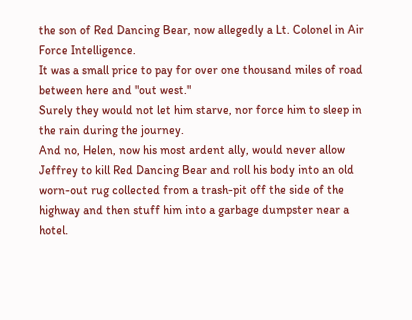the son of Red Dancing Bear, now allegedly a Lt. Colonel in Air Force Intelligence.
It was a small price to pay for over one thousand miles of road between here and "out west."
Surely they would not let him starve, nor force him to sleep in the rain during the journey.
And no, Helen, now his most ardent ally, would never allow Jeffrey to kill Red Dancing Bear and roll his body into an old worn-out rug collected from a trash-pit off the side of the highway and then stuff him into a garbage dumpster near a hotel.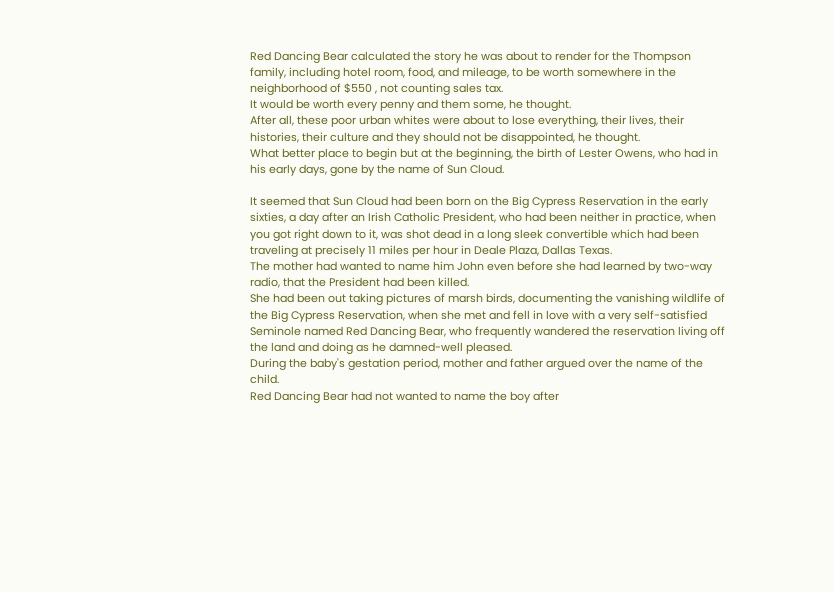Red Dancing Bear calculated the story he was about to render for the Thompson family, including hotel room, food, and mileage, to be worth somewhere in the neighborhood of $550 , not counting sales tax.
It would be worth every penny and them some, he thought.
After all, these poor urban whites were about to lose everything, their lives, their histories, their culture and they should not be disappointed, he thought.
What better place to begin but at the beginning, the birth of Lester Owens, who had in his early days, gone by the name of Sun Cloud.

It seemed that Sun Cloud had been born on the Big Cypress Reservation in the early sixties, a day after an Irish Catholic President, who had been neither in practice, when you got right down to it, was shot dead in a long sleek convertible which had been traveling at precisely 11 miles per hour in Deale Plaza, Dallas Texas.
The mother had wanted to name him John even before she had learned by two-way radio, that the President had been killed.
She had been out taking pictures of marsh birds, documenting the vanishing wildlife of the Big Cypress Reservation, when she met and fell in love with a very self-satisfied Seminole named Red Dancing Bear, who frequently wandered the reservation living off the land and doing as he damned-well pleased.
During the baby's gestation period, mother and father argued over the name of the child.
Red Dancing Bear had not wanted to name the boy after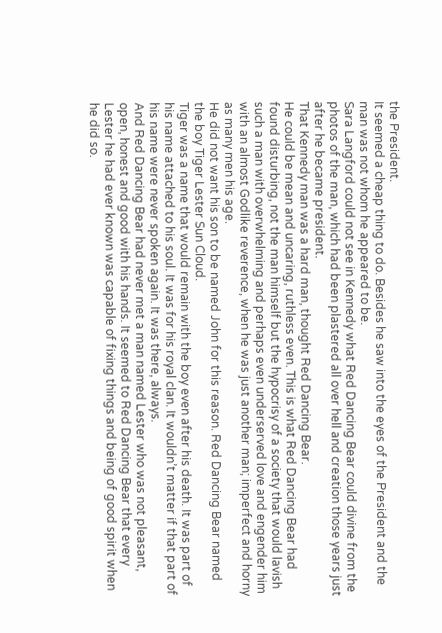the President.
It seemed a cheap thing to do. Besides he saw into the eyes of the President and the man was not whom he appeared to be.
Sara Langford could not see in Kennedy what Red Dancing Bear could divine from the photos of the man, which had been plastered all over hell and creation those years just after he became president.
That Kennedy man was a hard man, thought Red Dancing Bear.
He could be mean and uncaring, ruthless even. This is what Red Dancing Bear had found disturbing, not the man himself but the hypocrisy of a society that would lavish such a man with overwhelming and perhaps even underserved love and engender him with an almost Godlike reverence, when he was just another man; imperfect and horny as many men his age.
He did not want his son to be named John for this reason. Red Dancing Bear named the boy Tiger Lester Sun Cloud.
Tiger was a name that would remain with the boy even after his death. It was part of his name attached to his soul. It was for his royal clan. It wouldn’t matter if that part of his name were never spoken again. It was there, always.
And Red Dancing Bear had never met a man named Lester who was not pleasant, open, honest and good with his hands. It seemed to Red Dancing Bear that every Lester he had ever known was capable of fixing things and being of good spirit when he did so.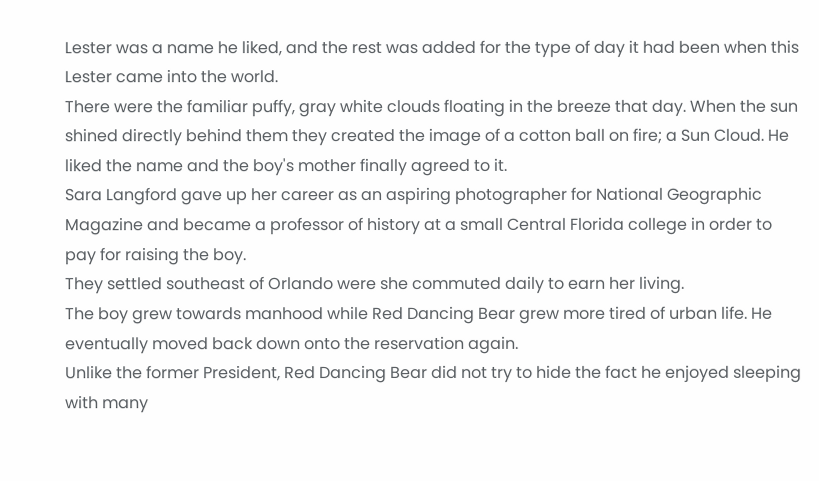Lester was a name he liked, and the rest was added for the type of day it had been when this Lester came into the world.
There were the familiar puffy, gray white clouds floating in the breeze that day. When the sun shined directly behind them they created the image of a cotton ball on fire; a Sun Cloud. He liked the name and the boy's mother finally agreed to it.
Sara Langford gave up her career as an aspiring photographer for National Geographic Magazine and became a professor of history at a small Central Florida college in order to pay for raising the boy.
They settled southeast of Orlando were she commuted daily to earn her living.
The boy grew towards manhood while Red Dancing Bear grew more tired of urban life. He eventually moved back down onto the reservation again.
Unlike the former President, Red Dancing Bear did not try to hide the fact he enjoyed sleeping with many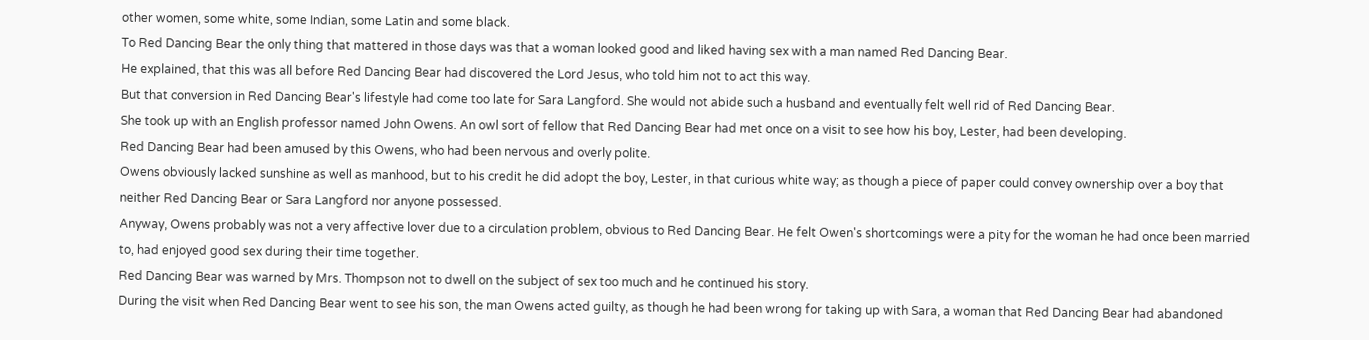other women, some white, some Indian, some Latin and some black.
To Red Dancing Bear the only thing that mattered in those days was that a woman looked good and liked having sex with a man named Red Dancing Bear.
He explained, that this was all before Red Dancing Bear had discovered the Lord Jesus, who told him not to act this way.
But that conversion in Red Dancing Bear's lifestyle had come too late for Sara Langford. She would not abide such a husband and eventually felt well rid of Red Dancing Bear.
She took up with an English professor named John Owens. An owl sort of fellow that Red Dancing Bear had met once on a visit to see how his boy, Lester, had been developing.
Red Dancing Bear had been amused by this Owens, who had been nervous and overly polite.
Owens obviously lacked sunshine as well as manhood, but to his credit he did adopt the boy, Lester, in that curious white way; as though a piece of paper could convey ownership over a boy that neither Red Dancing Bear or Sara Langford nor anyone possessed.
Anyway, Owens probably was not a very affective lover due to a circulation problem, obvious to Red Dancing Bear. He felt Owen's shortcomings were a pity for the woman he had once been married to, had enjoyed good sex during their time together.
Red Dancing Bear was warned by Mrs. Thompson not to dwell on the subject of sex too much and he continued his story.
During the visit when Red Dancing Bear went to see his son, the man Owens acted guilty, as though he had been wrong for taking up with Sara, a woman that Red Dancing Bear had abandoned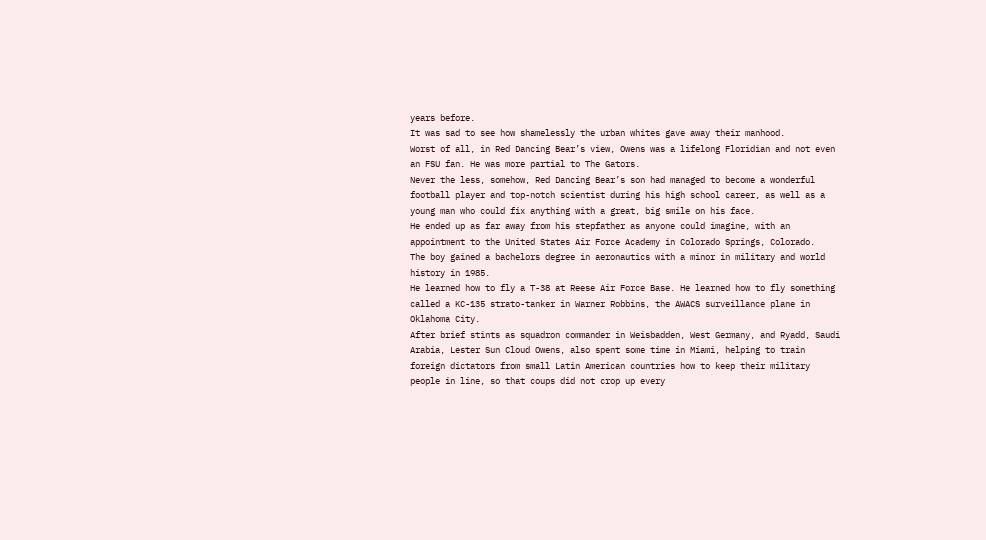years before.
It was sad to see how shamelessly the urban whites gave away their manhood.
Worst of all, in Red Dancing Bear’s view, Owens was a lifelong Floridian and not even an FSU fan. He was more partial to The Gators.
Never the less, somehow, Red Dancing Bear’s son had managed to become a wonderful football player and top-notch scientist during his high school career, as well as a young man who could fix anything with a great, big smile on his face.
He ended up as far away from his stepfather as anyone could imagine, with an appointment to the United States Air Force Academy in Colorado Springs, Colorado.
The boy gained a bachelors degree in aeronautics with a minor in military and world history in 1985.
He learned how to fly a T-38 at Reese Air Force Base. He learned how to fly something called a KC-135 strato-tanker in Warner Robbins, the AWACS surveillance plane in Oklahoma City.
After brief stints as squadron commander in Weisbadden, West Germany, and Ryadd, Saudi Arabia, Lester Sun Cloud Owens, also spent some time in Miami, helping to train foreign dictators from small Latin American countries how to keep their military people in line, so that coups did not crop up every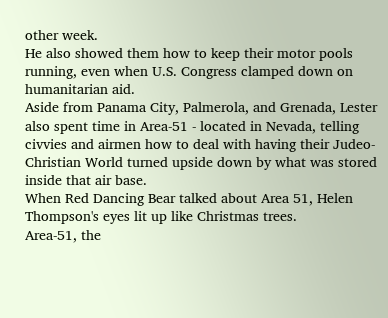other week.
He also showed them how to keep their motor pools running, even when U.S. Congress clamped down on humanitarian aid.
Aside from Panama City, Palmerola, and Grenada, Lester also spent time in Area-51 - located in Nevada, telling civvies and airmen how to deal with having their Judeo-Christian World turned upside down by what was stored inside that air base.
When Red Dancing Bear talked about Area 51, Helen Thompson's eyes lit up like Christmas trees.
Area-51, the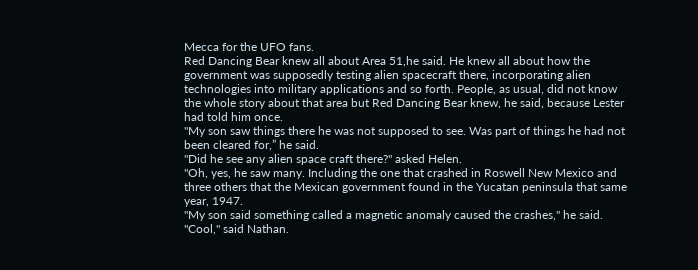Mecca for the UFO fans.
Red Dancing Bear knew all about Area 51,he said. He knew all about how the government was supposedly testing alien spacecraft there, incorporating alien technologies into military applications and so forth. People, as usual, did not know the whole story about that area but Red Dancing Bear knew, he said, because Lester had told him once.
"My son saw things there he was not supposed to see. Was part of things he had not been cleared for,” he said.
"Did he see any alien space craft there?" asked Helen.
"Oh, yes, he saw many. Including the one that crashed in Roswell New Mexico and three others that the Mexican government found in the Yucatan peninsula that same year, 1947.
"My son said something called a magnetic anomaly caused the crashes," he said.
"Cool," said Nathan.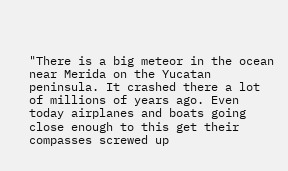"There is a big meteor in the ocean near Merida on the Yucatan peninsula. It crashed there a lot of millions of years ago. Even today airplanes and boats going close enough to this get their compasses screwed up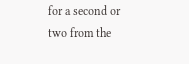for a second or two from the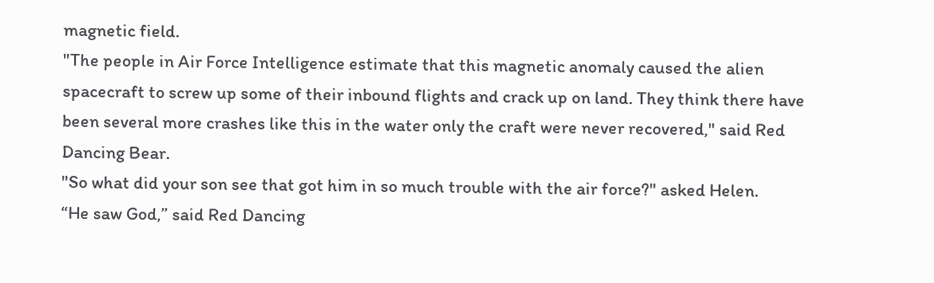magnetic field.
"The people in Air Force Intelligence estimate that this magnetic anomaly caused the alien spacecraft to screw up some of their inbound flights and crack up on land. They think there have been several more crashes like this in the water only the craft were never recovered," said Red Dancing Bear.
"So what did your son see that got him in so much trouble with the air force?" asked Helen.
“He saw God,” said Red Dancing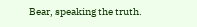Bear, speaking the truth.